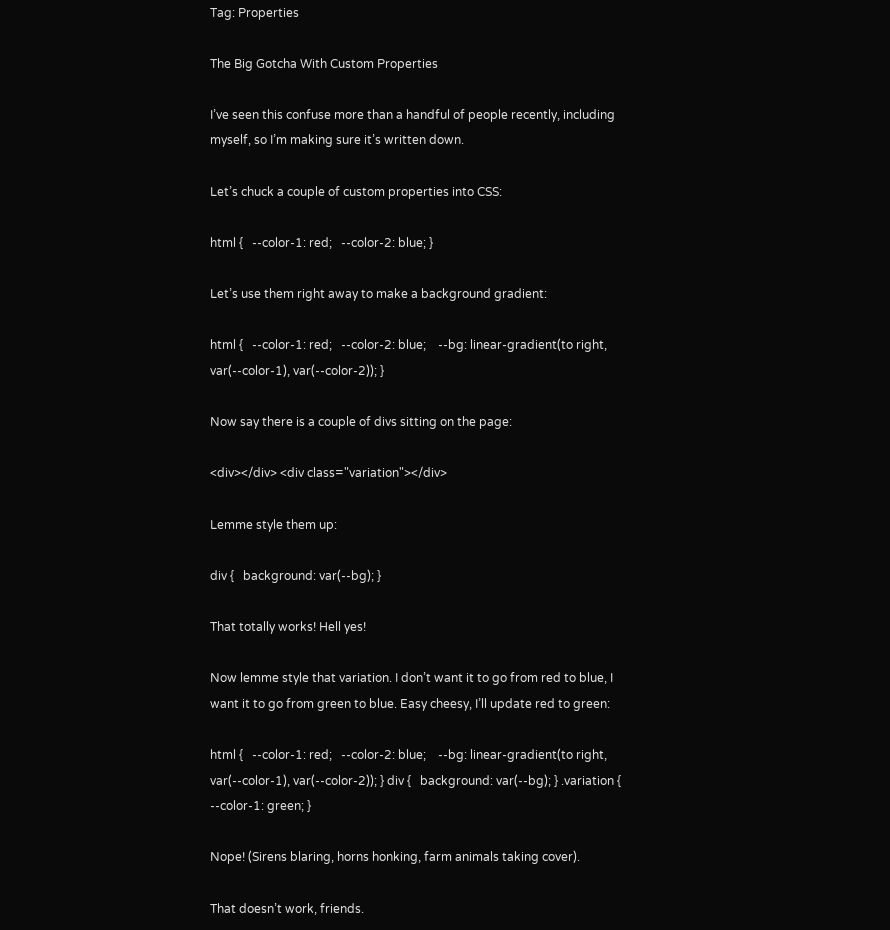Tag: Properties

The Big Gotcha With Custom Properties

I’ve seen this confuse more than a handful of people recently, including myself, so I’m making sure it’s written down.

Let’s chuck a couple of custom properties into CSS:

html {   --color-1: red;   --color-2: blue; }

Let’s use them right away to make a background gradient:

html {   --color-1: red;   --color-2: blue;    --bg: linear-gradient(to right, var(--color-1), var(--color-2)); }

Now say there is a couple of divs sitting on the page:

<div></div> <div class="variation"></div>

Lemme style them up:

div {   background: var(--bg); }

That totally works! Hell yes!

Now lemme style that variation. I don’t want it to go from red to blue, I want it to go from green to blue. Easy cheesy, I’ll update red to green:

html {   --color-1: red;   --color-2: blue;    --bg: linear-gradient(to right, var(--color-1), var(--color-2)); } div {   background: var(--bg); } .variation {   --color-1: green; }

Nope! (Sirens blaring, horns honking, farm animals taking cover).

That doesn’t work, friends.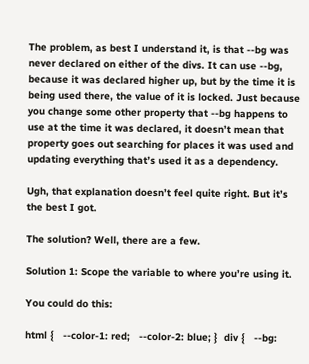The problem, as best I understand it, is that --bg was never declared on either of the divs. It can use --bg, because it was declared higher up, but by the time it is being used there, the value of it is locked. Just because you change some other property that --bg happens to use at the time it was declared, it doesn’t mean that property goes out searching for places it was used and updating everything that’s used it as a dependency.

Ugh, that explanation doesn’t feel quite right. But it’s the best I got.

The solution? Well, there are a few.

Solution 1: Scope the variable to where you’re using it.

You could do this:

html {   --color-1: red;   --color-2: blue; }  div {   --bg: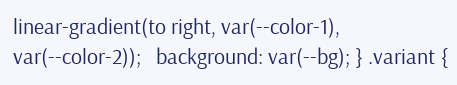linear-gradient(to right, var(--color-1), var(--color-2));   background: var(--bg); } .variant {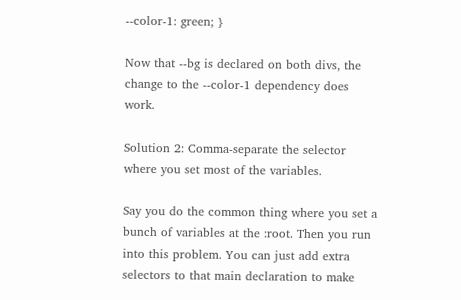--color-1: green; }

Now that --bg is declared on both divs, the change to the --color-1 dependency does work.

Solution 2: Comma-separate the selector where you set most of the variables.

Say you do the common thing where you set a bunch of variables at the :root. Then you run into this problem. You can just add extra selectors to that main declaration to make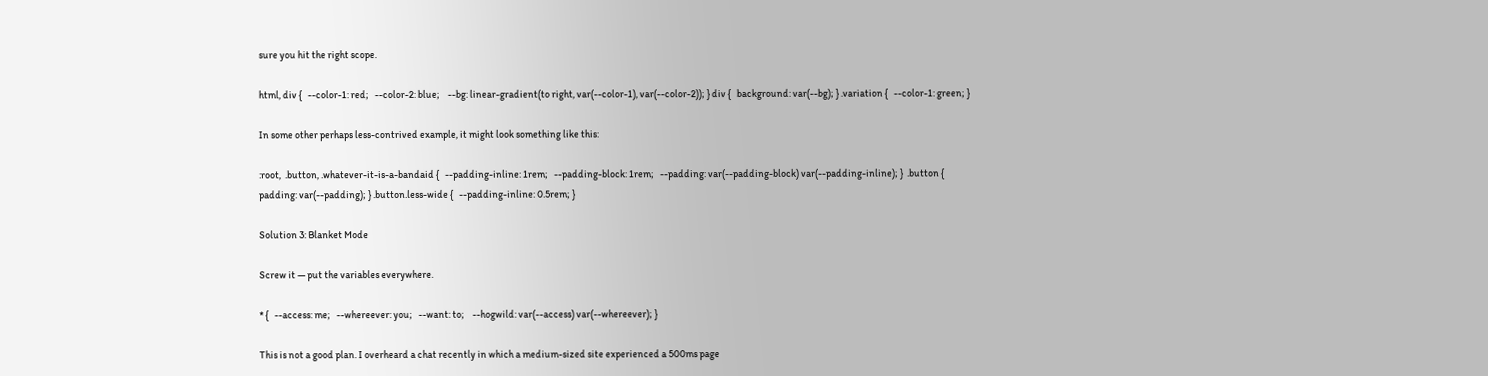sure you hit the right scope.

html, div {   --color-1: red;   --color-2: blue;    --bg: linear-gradient(to right, var(--color-1), var(--color-2)); } div {   background: var(--bg); } .variation {   --color-1: green; }

In some other perhaps less-contrived example, it might look something like this:

:root,  .button, .whatever-it-is-a-bandaid {   --padding-inline: 1rem;   --padding-block: 1rem;   --padding: var(--padding-block) var(--padding-inline); }  .button {   padding: var(--padding); } .button.less-wide {   --padding-inline: 0.5rem; }

Solution 3: Blanket Mode

Screw it — put the variables everywhere.

* {   --access: me;   --whereever: you;   --want: to;    --hogwild: var(--access) var(--whereever); }

This is not a good plan. I overheard a chat recently in which a medium-sized site experienced a 500ms page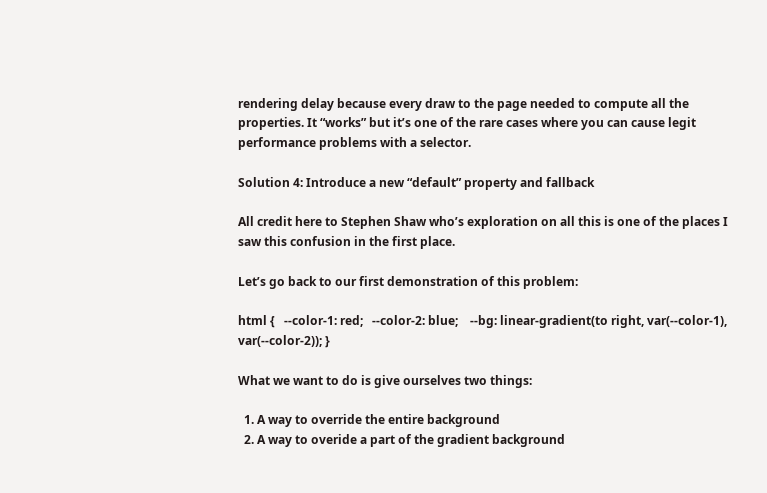rendering delay because every draw to the page needed to compute all the properties. It “works” but it’s one of the rare cases where you can cause legit performance problems with a selector.

Solution 4: Introduce a new “default” property and fallback

All credit here to Stephen Shaw who’s exploration on all this is one of the places I saw this confusion in the first place.

Let’s go back to our first demonstration of this problem:

html {   --color-1: red;   --color-2: blue;    --bg: linear-gradient(to right, var(--color-1), var(--color-2)); }

What we want to do is give ourselves two things:

  1. A way to override the entire background
  2. A way to overide a part of the gradient background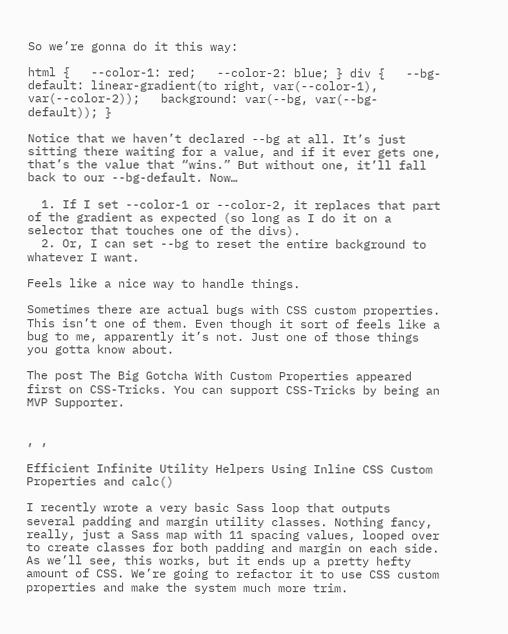So we’re gonna do it this way:

html {   --color-1: red;   --color-2: blue; } div {   --bg-default: linear-gradient(to right, var(--color-1), var(--color-2));   background: var(--bg, var(--bg-default)); }

Notice that we haven’t declared --bg at all. It’s just sitting there waiting for a value, and if it ever gets one, that’s the value that “wins.” But without one, it’ll fall back to our --bg-default. Now…

  1. If I set --color-1 or --color-2, it replaces that part of the gradient as expected (so long as I do it on a selector that touches one of the divs).
  2. Or, I can set --bg to reset the entire background to whatever I want.

Feels like a nice way to handle things.

Sometimes there are actual bugs with CSS custom properties. This isn’t one of them. Even though it sort of feels like a bug to me, apparently it’s not. Just one of those things you gotta know about.

The post The Big Gotcha With Custom Properties appeared first on CSS-Tricks. You can support CSS-Tricks by being an MVP Supporter.


, ,

Efficient Infinite Utility Helpers Using Inline CSS Custom Properties and calc()

I recently wrote a very basic Sass loop that outputs several padding and margin utility classes. Nothing fancy, really, just a Sass map with 11 spacing values, looped over to create classes for both padding and margin on each side. As we’ll see, this works, but it ends up a pretty hefty amount of CSS. We’re going to refactor it to use CSS custom properties and make the system much more trim.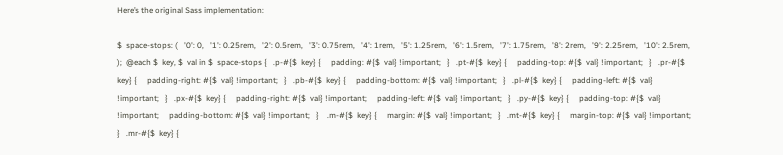Here’s the original Sass implementation:

$  space-stops: (   '0': 0,   '1': 0.25rem,   '2': 0.5rem,   '3': 0.75rem,   '4': 1rem,   '5': 1.25rem,   '6': 1.5rem,   '7': 1.75rem,   '8': 2rem,   '9': 2.25rem,   '10': 2.5rem, );  @each $  key, $  val in $  space-stops {   .p-#{$  key} {     padding: #{$  val} !important;   }   .pt-#{$  key} {     padding-top: #{$  val} !important;   }   .pr-#{$  key} {     padding-right: #{$  val} !important;   }   .pb-#{$  key} {     padding-bottom: #{$  val} !important;   }   .pl-#{$  key} {     padding-left: #{$  val} !important;   }   .px-#{$  key} {     padding-right: #{$  val} !important;     padding-left: #{$  val} !important;   }   .py-#{$  key} {     padding-top: #{$  val} !important;     padding-bottom: #{$  val} !important;   }    .m-#{$  key} {     margin: #{$  val} !important;   }   .mt-#{$  key} {     margin-top: #{$  val} !important;   }   .mr-#{$  key} {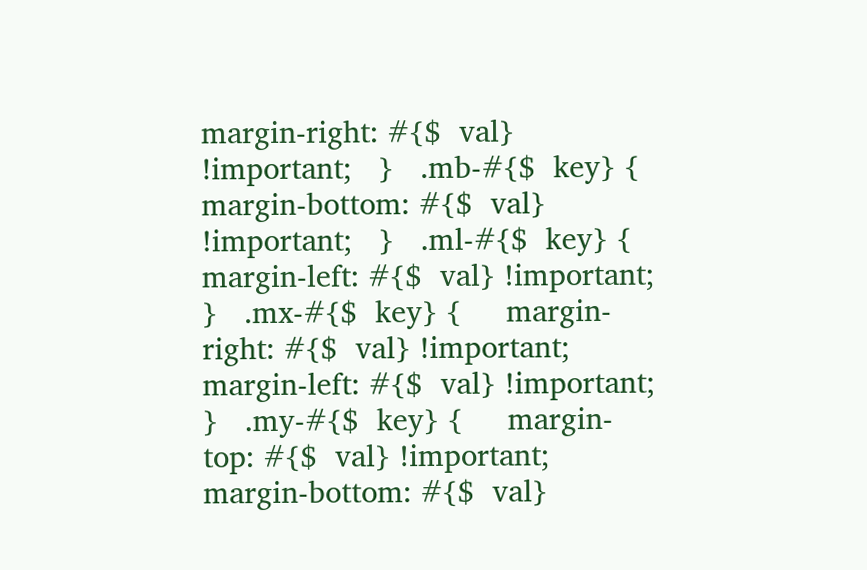margin-right: #{$  val} !important;   }   .mb-#{$  key} {     margin-bottom: #{$  val} !important;   }   .ml-#{$  key} {     margin-left: #{$  val} !important;   }   .mx-#{$  key} {     margin-right: #{$  val} !important;     margin-left: #{$  val} !important;   }   .my-#{$  key} {     margin-top: #{$  val} !important;     margin-bottom: #{$  val}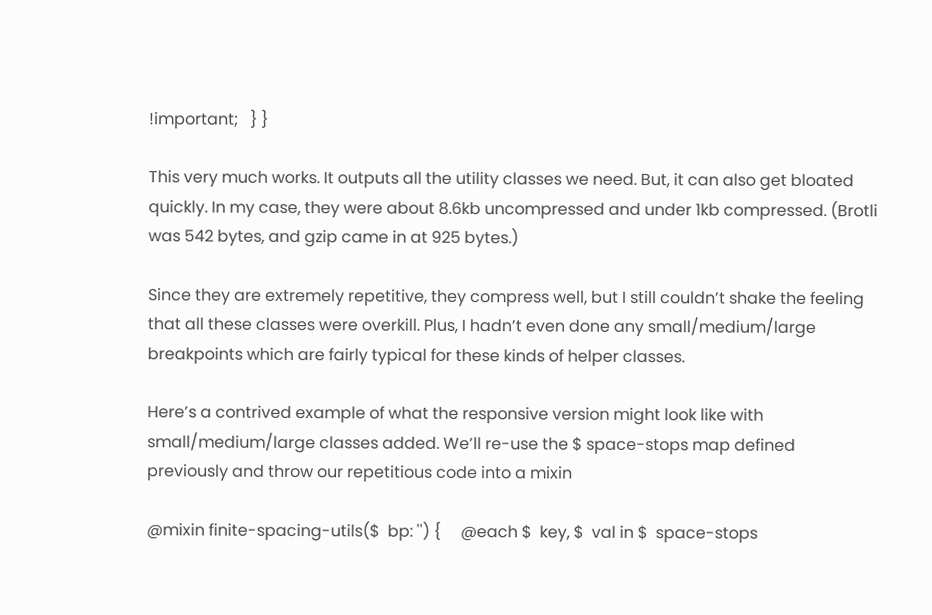!important;   } }

This very much works. It outputs all the utility classes we need. But, it can also get bloated quickly. In my case, they were about 8.6kb uncompressed and under 1kb compressed. (Brotli was 542 bytes, and gzip came in at 925 bytes.)

Since they are extremely repetitive, they compress well, but I still couldn’t shake the feeling that all these classes were overkill. Plus, I hadn’t even done any small/medium/large breakpoints which are fairly typical for these kinds of helper classes.

Here’s a contrived example of what the responsive version might look like with small/medium/large classes added. We’ll re-use the $ space-stops map defined previously and throw our repetitious code into a mixin

@mixin finite-spacing-utils($  bp: '') {     @each $  key, $  val in $  space-stops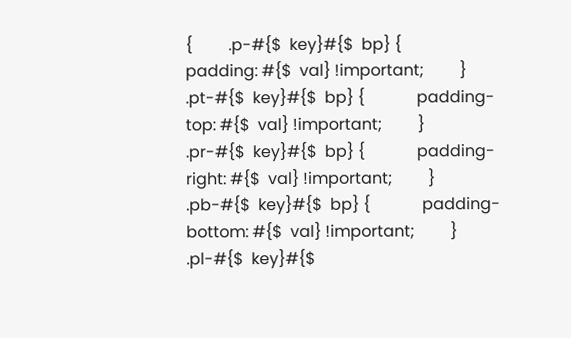{         .p-#{$  key}#{$  bp} {             padding: #{$  val} !important;         }         .pt-#{$  key}#{$  bp} {             padding-top: #{$  val} !important;         }         .pr-#{$  key}#{$  bp} {             padding-right: #{$  val} !important;         }         .pb-#{$  key}#{$  bp} {             padding-bottom: #{$  val} !important;         }         .pl-#{$  key}#{$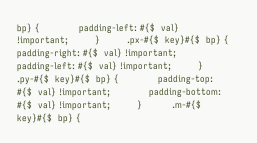bp} {             padding-left: #{$  val} !important;         }         .px-#{$  key}#{$  bp} {             padding-right: #{$  val} !important;             padding-left: #{$  val} !important;         }         .py-#{$  key}#{$  bp} {             padding-top: #{$  val} !important;             padding-bottom: #{$  val} !important;         }          .m-#{$  key}#{$  bp} {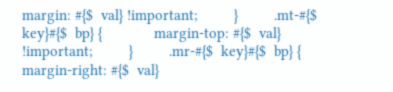margin: #{$  val} !important;         }         .mt-#{$  key}#{$  bp} {             margin-top: #{$  val} !important;         }         .mr-#{$  key}#{$  bp} {             margin-right: #{$  val}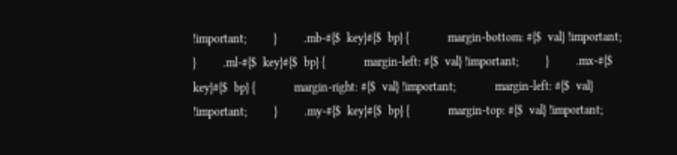!important;         }         .mb-#{$  key}#{$  bp} {             margin-bottom: #{$  val} !important;         }         .ml-#{$  key}#{$  bp} {             margin-left: #{$  val} !important;         }         .mx-#{$  key}#{$  bp} {             margin-right: #{$  val} !important;             margin-left: #{$  val} !important;         }         .my-#{$  key}#{$  bp} {             margin-top: #{$  val} !important;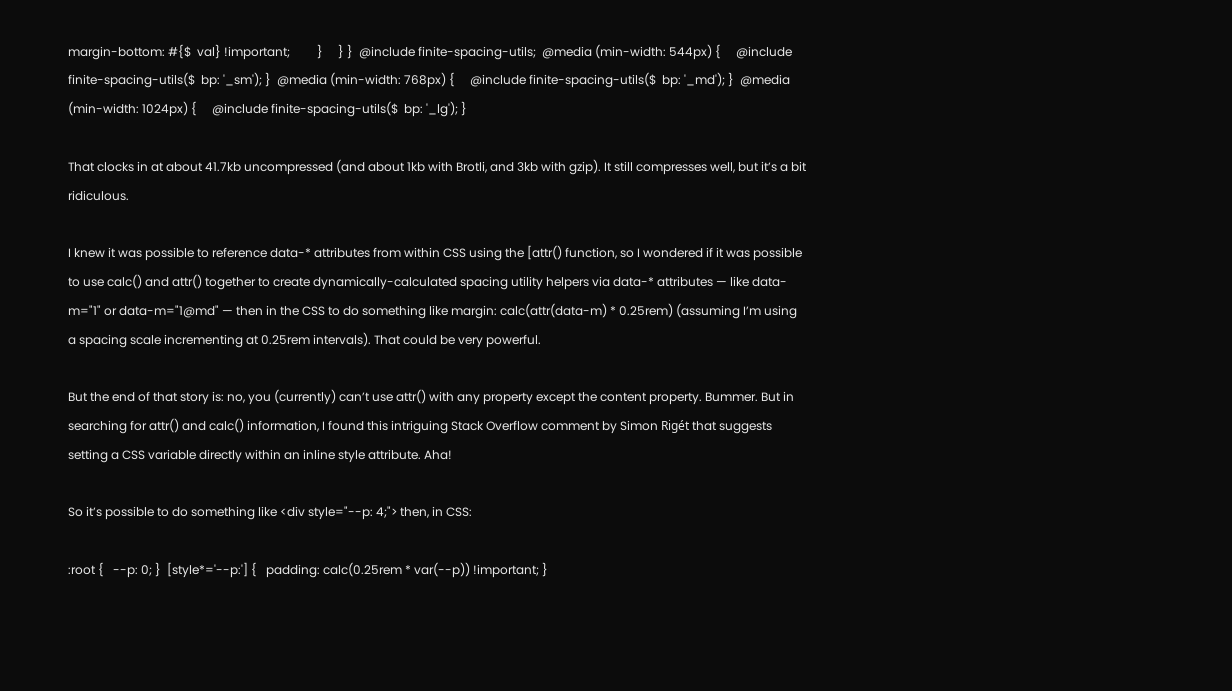margin-bottom: #{$  val} !important;         }     } }  @include finite-spacing-utils;  @media (min-width: 544px) {     @include finite-spacing-utils($  bp: '_sm'); }  @media (min-width: 768px) {     @include finite-spacing-utils($  bp: '_md'); }  @media (min-width: 1024px) {     @include finite-spacing-utils($  bp: '_lg'); }

That clocks in at about 41.7kb uncompressed (and about 1kb with Brotli, and 3kb with gzip). It still compresses well, but it’s a bit ridiculous.

I knew it was possible to reference data-* attributes from within CSS using the [attr() function, so I wondered if it was possible to use calc() and attr() together to create dynamically-calculated spacing utility helpers via data-* attributes — like data-m="1" or data-m="1@md" — then in the CSS to do something like margin: calc(attr(data-m) * 0.25rem) (assuming I’m using a spacing scale incrementing at 0.25rem intervals). That could be very powerful.

But the end of that story is: no, you (currently) can’t use attr() with any property except the content property. Bummer. But in searching for attr() and calc() information, I found this intriguing Stack Overflow comment by Simon Rigét that suggests setting a CSS variable directly within an inline style attribute. Aha!

So it’s possible to do something like <div style="--p: 4;"> then, in CSS:

:root {   --p: 0; }  [style*='--p:'] {   padding: calc(0.25rem * var(--p)) !important; }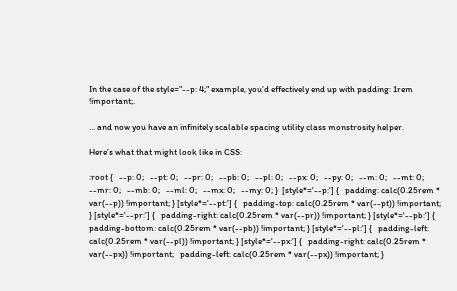In the case of the style="--p: 4;" example, you’d effectively end up with padding: 1rem !important;.

… and now you have an infinitely scalable spacing utility class monstrosity helper.

Here’s what that might look like in CSS:

:root {   --p: 0;   --pt: 0;   --pr: 0;   --pb: 0;   --pl: 0;   --px: 0;   --py: 0;   --m: 0;   --mt: 0;   --mr: 0;   --mb: 0;   --ml: 0;   --mx: 0;   --my: 0; }  [style*='--p:'] {   padding: calc(0.25rem * var(--p)) !important; } [style*='--pt:'] {   padding-top: calc(0.25rem * var(--pt)) !important; } [style*='--pr:'] {   padding-right: calc(0.25rem * var(--pr)) !important; } [style*='--pb:'] {   padding-bottom: calc(0.25rem * var(--pb)) !important; } [style*='--pl:'] {   padding-left: calc(0.25rem * var(--pl)) !important; } [style*='--px:'] {   padding-right: calc(0.25rem * var(--px)) !important;   padding-left: calc(0.25rem * var(--px)) !important; }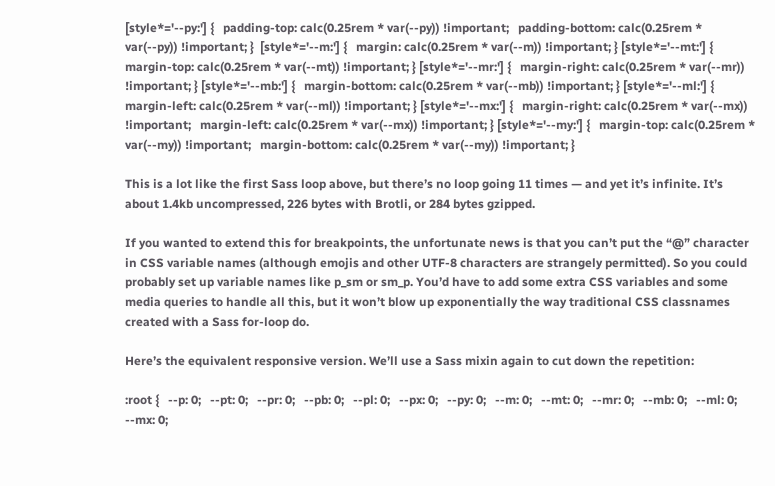[style*='--py:'] {   padding-top: calc(0.25rem * var(--py)) !important;   padding-bottom: calc(0.25rem * var(--py)) !important; }  [style*='--m:'] {   margin: calc(0.25rem * var(--m)) !important; } [style*='--mt:'] {   margin-top: calc(0.25rem * var(--mt)) !important; } [style*='--mr:'] {   margin-right: calc(0.25rem * var(--mr)) !important; } [style*='--mb:'] {   margin-bottom: calc(0.25rem * var(--mb)) !important; } [style*='--ml:'] {   margin-left: calc(0.25rem * var(--ml)) !important; } [style*='--mx:'] {   margin-right: calc(0.25rem * var(--mx)) !important;   margin-left: calc(0.25rem * var(--mx)) !important; } [style*='--my:'] {   margin-top: calc(0.25rem * var(--my)) !important;   margin-bottom: calc(0.25rem * var(--my)) !important; }

This is a lot like the first Sass loop above, but there’s no loop going 11 times — and yet it’s infinite. It’s about 1.4kb uncompressed, 226 bytes with Brotli, or 284 bytes gzipped.

If you wanted to extend this for breakpoints, the unfortunate news is that you can’t put the “@” character in CSS variable names (although emojis and other UTF-8 characters are strangely permitted). So you could probably set up variable names like p_sm or sm_p. You’d have to add some extra CSS variables and some media queries to handle all this, but it won’t blow up exponentially the way traditional CSS classnames created with a Sass for-loop do.

Here’s the equivalent responsive version. We’ll use a Sass mixin again to cut down the repetition:

:root {   --p: 0;   --pt: 0;   --pr: 0;   --pb: 0;   --pl: 0;   --px: 0;   --py: 0;   --m: 0;   --mt: 0;   --mr: 0;   --mb: 0;   --ml: 0;   --mx: 0;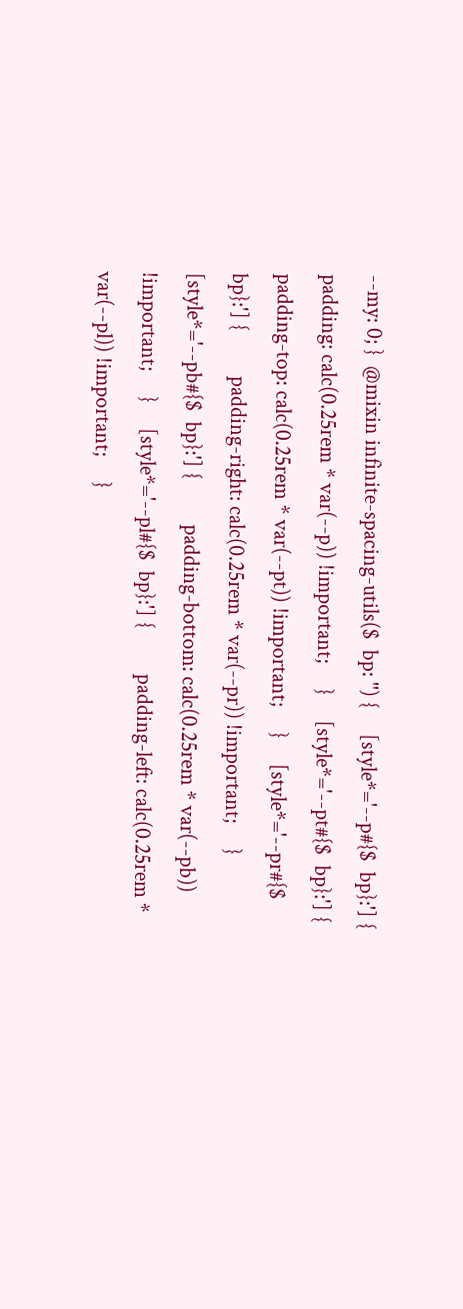--my: 0; }  @mixin infinite-spacing-utils($  bp: '') {     [style*='--p#{$  bp}:'] {         padding: calc(0.25rem * var(--p)) !important;     }     [style*='--pt#{$  bp}:'] {         padding-top: calc(0.25rem * var(--pt)) !important;     }     [style*='--pr#{$  bp}:'] {         padding-right: calc(0.25rem * var(--pr)) !important;     }     [style*='--pb#{$  bp}:'] {         padding-bottom: calc(0.25rem * var(--pb)) !important;     }     [style*='--pl#{$  bp}:'] {         padding-left: calc(0.25rem * var(--pl)) !important;     }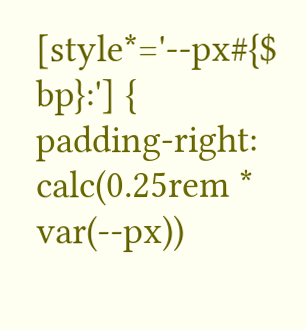[style*='--px#{$  bp}:'] {         padding-right: calc(0.25rem * var(--px))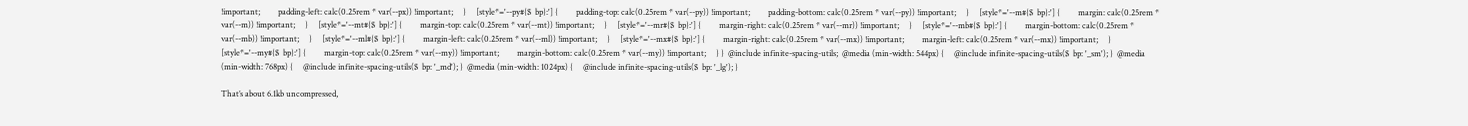!important;         padding-left: calc(0.25rem * var(--px)) !important;     }     [style*='--py#{$  bp}:'] {         padding-top: calc(0.25rem * var(--py)) !important;         padding-bottom: calc(0.25rem * var(--py)) !important;     }     [style*='--m#{$  bp}:'] {         margin: calc(0.25rem * var(--m)) !important;     }     [style*='--mt#{$  bp}:'] {         margin-top: calc(0.25rem * var(--mt)) !important;     }     [style*='--mr#{$  bp}:'] {         margin-right: calc(0.25rem * var(--mr)) !important;     }     [style*='--mb#{$  bp}:'] {         margin-bottom: calc(0.25rem * var(--mb)) !important;     }     [style*='--ml#{$  bp}:'] {         margin-left: calc(0.25rem * var(--ml)) !important;     }     [style*='--mx#{$  bp}:'] {         margin-right: calc(0.25rem * var(--mx)) !important;         margin-left: calc(0.25rem * var(--mx)) !important;     }     [style*='--my#{$  bp}:'] {         margin-top: calc(0.25rem * var(--my)) !important;         margin-bottom: calc(0.25rem * var(--my)) !important;     } }  @include infinite-spacing-utils;  @media (min-width: 544px) {     @include infinite-spacing-utils($  bp: '_sm'); }  @media (min-width: 768px) {     @include infinite-spacing-utils($  bp: '_md'); }  @media (min-width: 1024px) {     @include infinite-spacing-utils($  bp: '_lg'); }

That’s about 6.1kb uncompressed,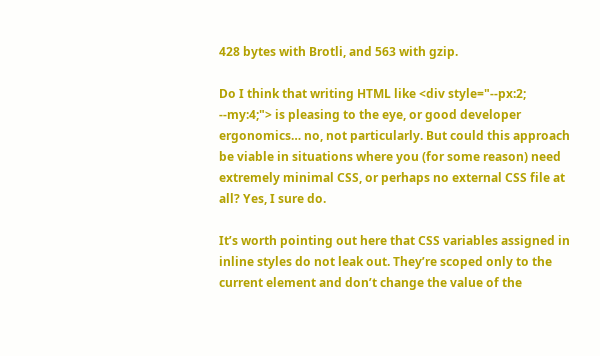428 bytes with Brotli, and 563 with gzip.

Do I think that writing HTML like <div style="--px:2; --my:4;"> is pleasing to the eye, or good developer ergonomics… no, not particularly. But could this approach be viable in situations where you (for some reason) need extremely minimal CSS, or perhaps no external CSS file at all? Yes, I sure do.

It’s worth pointing out here that CSS variables assigned in inline styles do not leak out. They’re scoped only to the current element and don’t change the value of the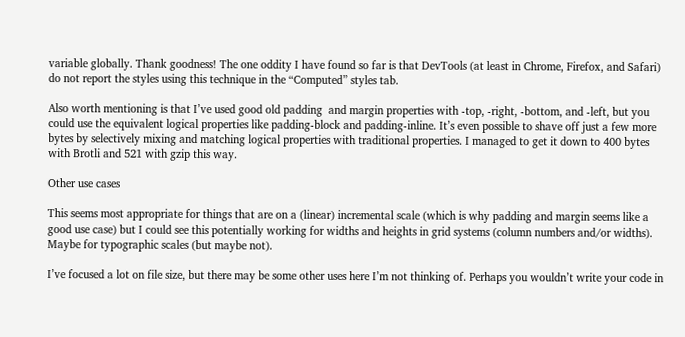variable globally. Thank goodness! The one oddity I have found so far is that DevTools (at least in Chrome, Firefox, and Safari) do not report the styles using this technique in the “Computed” styles tab.

Also worth mentioning is that I’ve used good old padding  and margin properties with -top, -right, -bottom, and -left, but you could use the equivalent logical properties like padding-block and padding-inline. It’s even possible to shave off just a few more bytes by selectively mixing and matching logical properties with traditional properties. I managed to get it down to 400 bytes with Brotli and 521 with gzip this way.

Other use cases

This seems most appropriate for things that are on a (linear) incremental scale (which is why padding and margin seems like a good use case) but I could see this potentially working for widths and heights in grid systems (column numbers and/or widths). Maybe for typographic scales (but maybe not).

I’ve focused a lot on file size, but there may be some other uses here I’m not thinking of. Perhaps you wouldn’t write your code in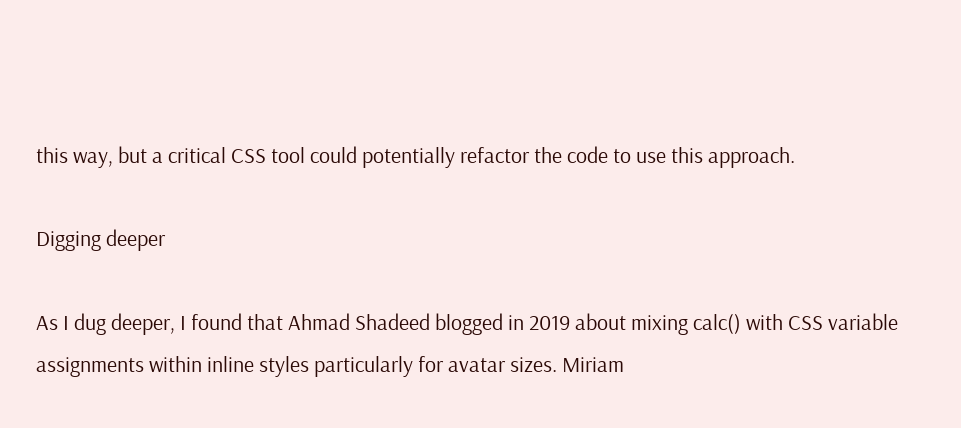this way, but a critical CSS tool could potentially refactor the code to use this approach.

Digging deeper

As I dug deeper, I found that Ahmad Shadeed blogged in 2019 about mixing calc() with CSS variable assignments within inline styles particularly for avatar sizes. Miriam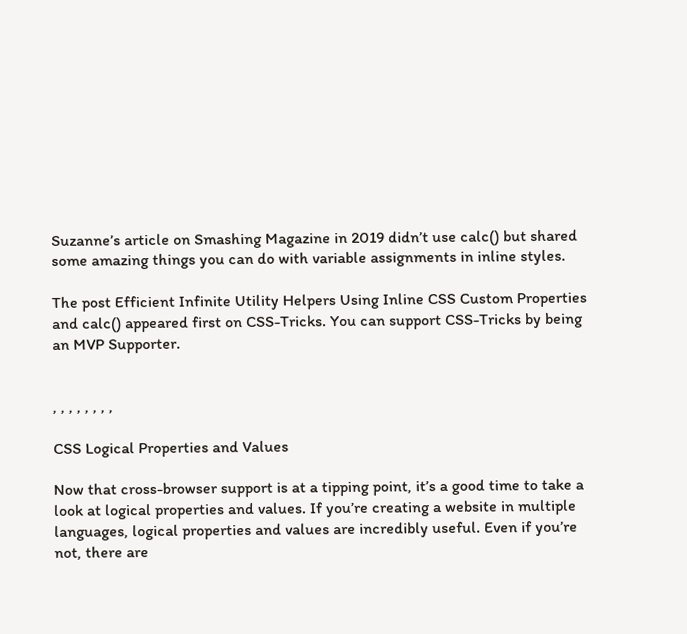Suzanne’s article on Smashing Magazine in 2019 didn’t use calc() but shared some amazing things you can do with variable assignments in inline styles.

The post Efficient Infinite Utility Helpers Using Inline CSS Custom Properties and calc() appeared first on CSS-Tricks. You can support CSS-Tricks by being an MVP Supporter.


, , , , , , , ,

CSS Logical Properties and Values

Now that cross-browser support is at a tipping point, it’s a good time to take a look at logical properties and values. If you’re creating a website in multiple languages, logical properties and values are incredibly useful. Even if you’re not, there are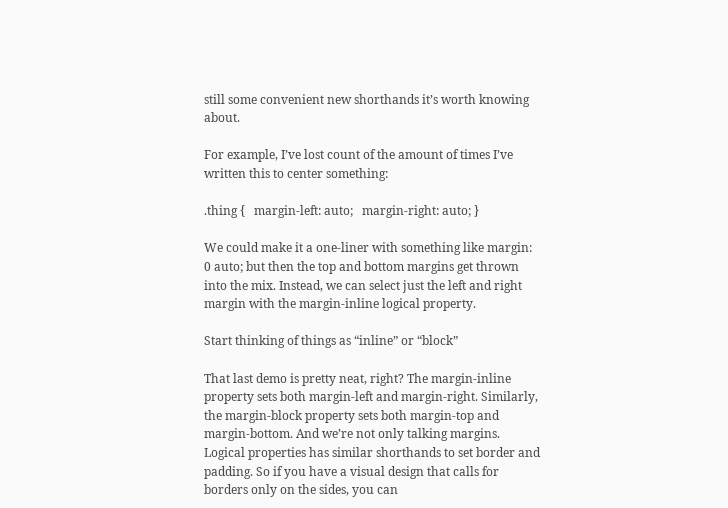still some convenient new shorthands it’s worth knowing about.

For example, I’ve lost count of the amount of times I’ve written this to center something:

.thing {   margin-left: auto;   margin-right: auto; }

We could make it a one-liner with something like margin: 0 auto; but then the top and bottom margins get thrown into the mix. Instead, we can select just the left and right margin with the margin-inline logical property.

Start thinking of things as “inline” or “block”

That last demo is pretty neat, right? The margin-inline property sets both margin-left and margin-right. Similarly, the margin-block property sets both margin-top and margin-bottom. And we’re not only talking margins. Logical properties has similar shorthands to set border and padding. So if you have a visual design that calls for borders only on the sides, you can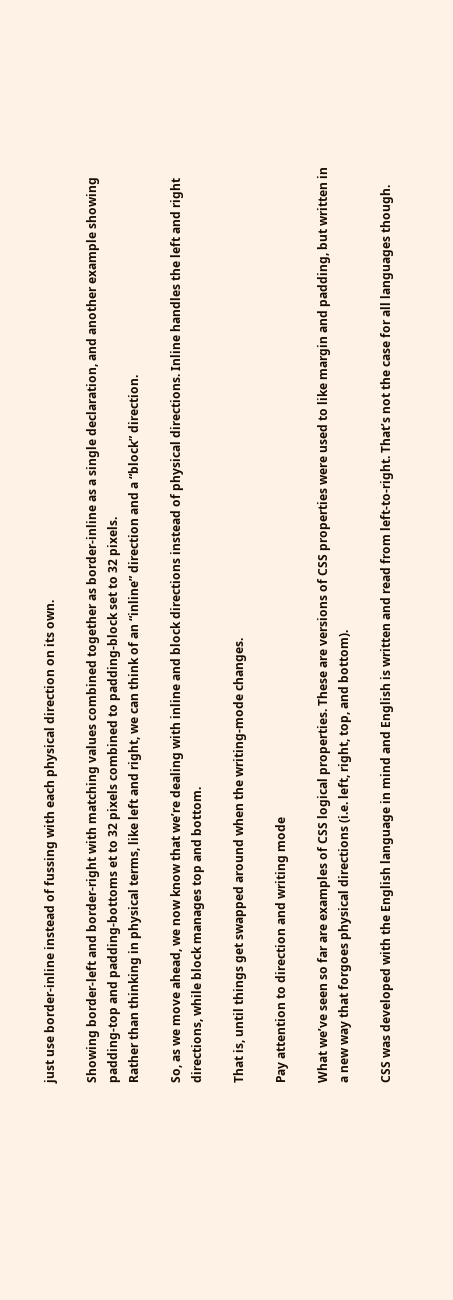just use border-inline instead of fussing with each physical direction on its own.

Showing border-left and border-right with matching values combined together as border-inline as a single declaration, and another example showing padding-top and padding-bottoms et to 32 pixels combined to padding-block set to 32 pixels.
Rather than thinking in physical terms, like left and right, we can think of an “inline” direction and a “block” direction.

So, as we move ahead, we now know that we’re dealing with inline and block directions instead of physical directions. Inline handles the left and right directions, while block manages top and bottom.

That is, until things get swapped around when the writing-mode changes.

Pay attention to direction and writing mode

What we’ve seen so far are examples of CSS logical properties. These are versions of CSS properties were used to like margin and padding, but written in a new way that forgoes physical directions (i.e. left, right, top, and bottom).

CSS was developed with the English language in mind and English is written and read from left-to-right. That’s not the case for all languages though.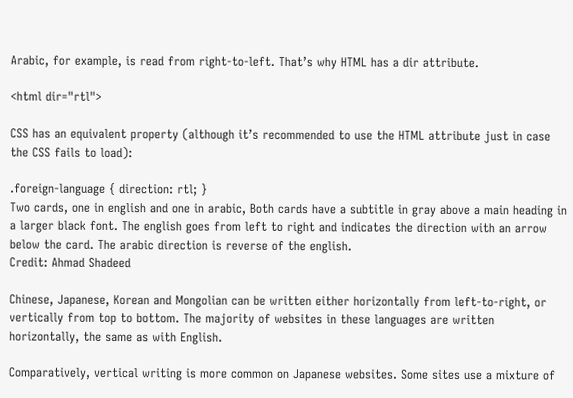Arabic, for example, is read from right-to-left. That’s why HTML has a dir attribute.

<html dir="rtl">

CSS has an equivalent property (although it’s recommended to use the HTML attribute just in case the CSS fails to load):

.foreign-language { direction: rtl; }
Two cards, one in english and one in arabic, Both cards have a subtitle in gray above a main heading in a larger black font. The english goes from left to right and indicates the direction with an arrow below the card. The arabic direction is reverse of the english.
Credit: Ahmad Shadeed

Chinese, Japanese, Korean and Mongolian can be written either horizontally from left-to-right, or vertically from top to bottom. The majority of websites in these languages are written horizontally, the same as with English.

Comparatively, vertical writing is more common on Japanese websites. Some sites use a mixture of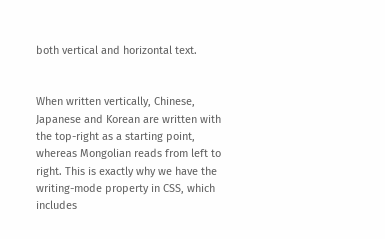both vertical and horizontal text.


When written vertically, Chinese, Japanese and Korean are written with the top-right as a starting point, whereas Mongolian reads from left to right. This is exactly why we have the writing-mode property in CSS, which includes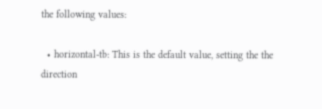the following values:

  • horizontal-tb: This is the default value, setting the the direction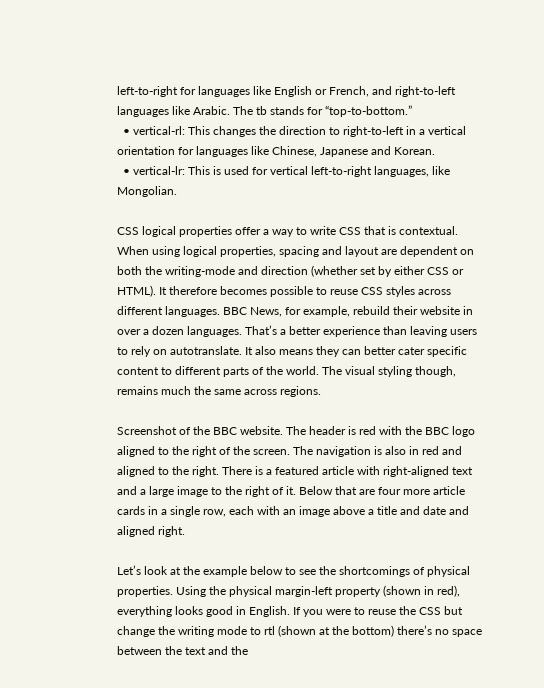left-to-right for languages like English or French, and right-to-left languages like Arabic. The tb stands for “top-to-bottom.”
  • vertical-rl: This changes the direction to right-to-left in a vertical orientation for languages like Chinese, Japanese and Korean.
  • vertical-lr: This is used for vertical left-to-right languages, like Mongolian.

CSS logical properties offer a way to write CSS that is contextual. When using logical properties, spacing and layout are dependent on both the writing-mode and direction (whether set by either CSS or HTML). It therefore becomes possible to reuse CSS styles across different languages. BBC News, for example, rebuild their website in over a dozen languages. That’s a better experience than leaving users to rely on autotranslate. It also means they can better cater specific content to different parts of the world. The visual styling though, remains much the same across regions.

Screenshot of the BBC website. The header is red with the BBC logo aligned to the right of the screen. The navigation is also in red and aligned to the right. There is a featured article with right-aligned text and a large image to the right of it. Below that are four more article cards in a single row, each with an image above a title and date and aligned right.

Let’s look at the example below to see the shortcomings of physical properties. Using the physical margin-left property (shown in red), everything looks good in English. If you were to reuse the CSS but change the writing mode to rtl (shown at the bottom) there’s no space between the text and the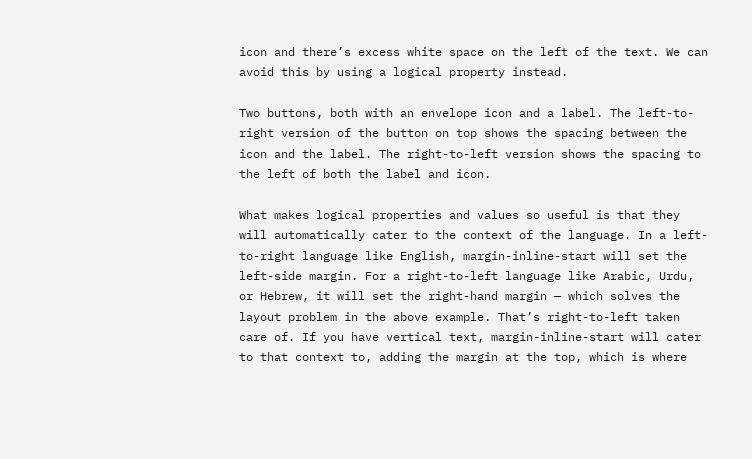icon and there’s excess white space on the left of the text. We can avoid this by using a logical property instead.

Two buttons, both with an envelope icon and a label. The left-to-right version of the button on top shows the spacing between the icon and the label. The right-to-left version shows the spacing to the left of both the label and icon.

What makes logical properties and values so useful is that they will automatically cater to the context of the language. In a left-to-right language like English, margin-inline-start will set the left-side margin. For a right-to-left language like Arabic, Urdu, or Hebrew, it will set the right-hand margin — which solves the layout problem in the above example. That’s right-to-left taken care of. If you have vertical text, margin-inline-start will cater to that context to, adding the margin at the top, which is where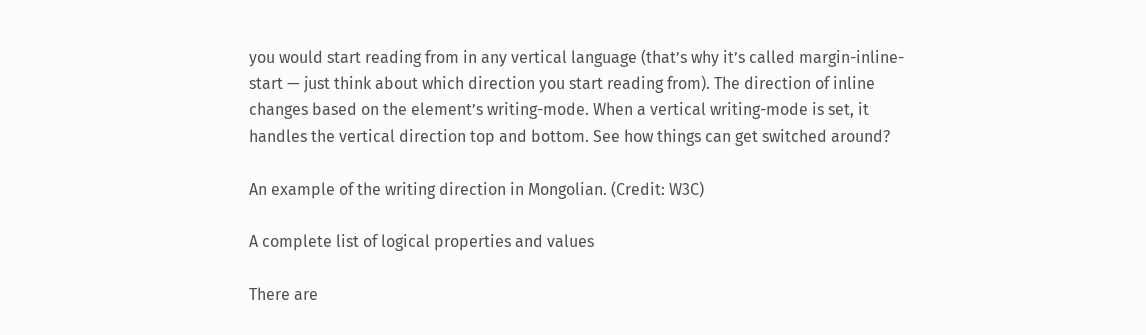you would start reading from in any vertical language (that’s why it’s called margin-inline-start — just think about which direction you start reading from). The direction of inline changes based on the element’s writing-mode. When a vertical writing-mode is set, it handles the vertical direction top and bottom. See how things can get switched around?

An example of the writing direction in Mongolian. (Credit: W3C)

A complete list of logical properties and values

There are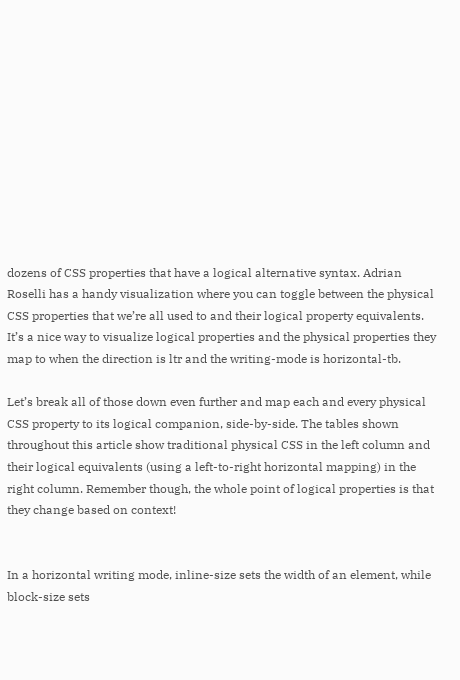dozens of CSS properties that have a logical alternative syntax. Adrian Roselli has a handy visualization where you can toggle between the physical CSS properties that we’re all used to and their logical property equivalents. It’s a nice way to visualize logical properties and the physical properties they map to when the direction is ltr and the writing-mode is horizontal-tb.

Let’s break all of those down even further and map each and every physical CSS property to its logical companion, side-by-side. The tables shown throughout this article show traditional physical CSS in the left column and their logical equivalents (using a left-to-right horizontal mapping) in the right column. Remember though, the whole point of logical properties is that they change based on context!


In a horizontal writing mode, inline-size sets the width of an element, while block-size sets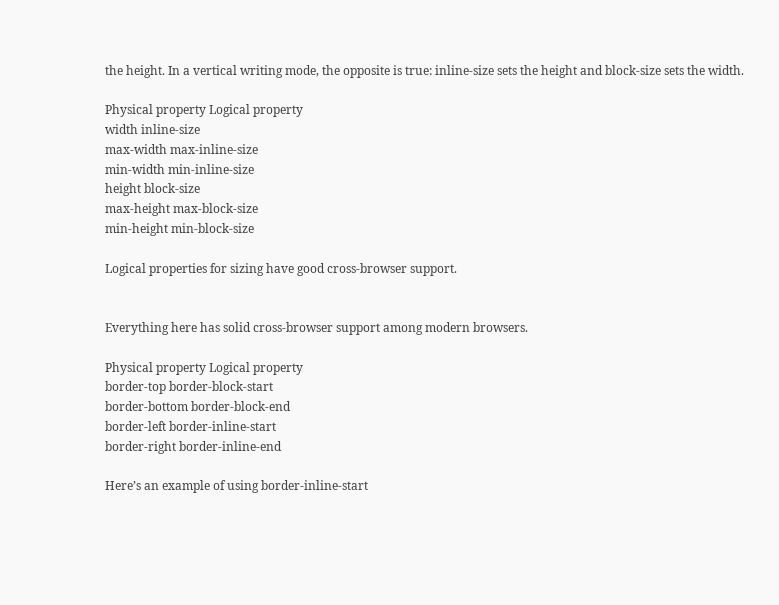the height. In a vertical writing mode, the opposite is true: inline-size sets the height and block-size sets the width.

Physical property Logical property
width inline-size
max-width max-inline-size
min-width min-inline-size
height block-size
max-height max-block-size
min-height min-block-size

Logical properties for sizing have good cross-browser support.


Everything here has solid cross-browser support among modern browsers.

Physical property Logical property
border-top border-block-start
border-bottom border-block-end
border-left border-inline-start
border-right border-inline-end

Here’s an example of using border-inline-start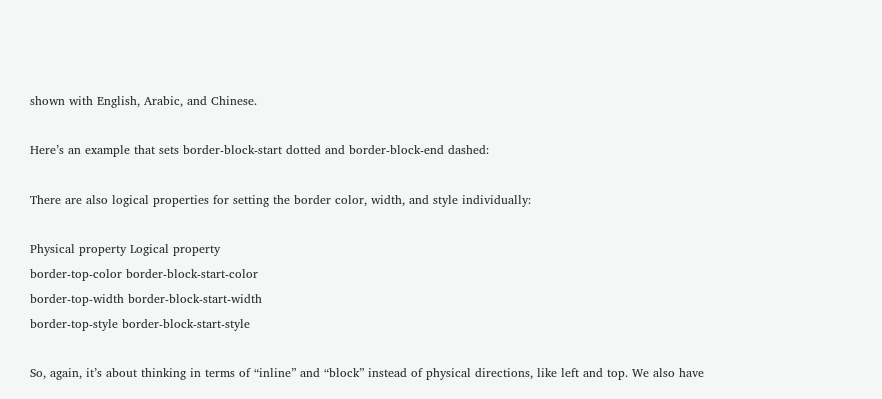shown with English, Arabic, and Chinese.

Here’s an example that sets border-block-start dotted and border-block-end dashed:

There are also logical properties for setting the border color, width, and style individually:

Physical property Logical property
border-top-color border-block-start-color
border-top-width border-block-start-width
border-top-style border-block-start-style

So, again, it’s about thinking in terms of “inline” and “block” instead of physical directions, like left and top. We also have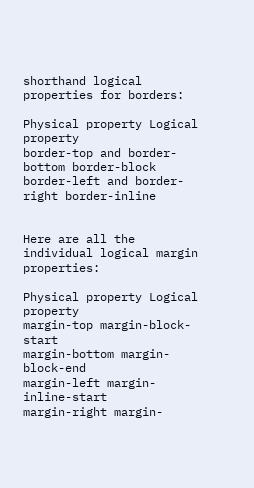shorthand logical properties for borders:

Physical property Logical property
border-top and border-bottom border-block
border-left and border-right border-inline


Here are all the individual logical margin properties:

Physical property Logical property
margin-top margin-block-start
margin-bottom margin-block-end
margin-left margin-inline-start
margin-right margin-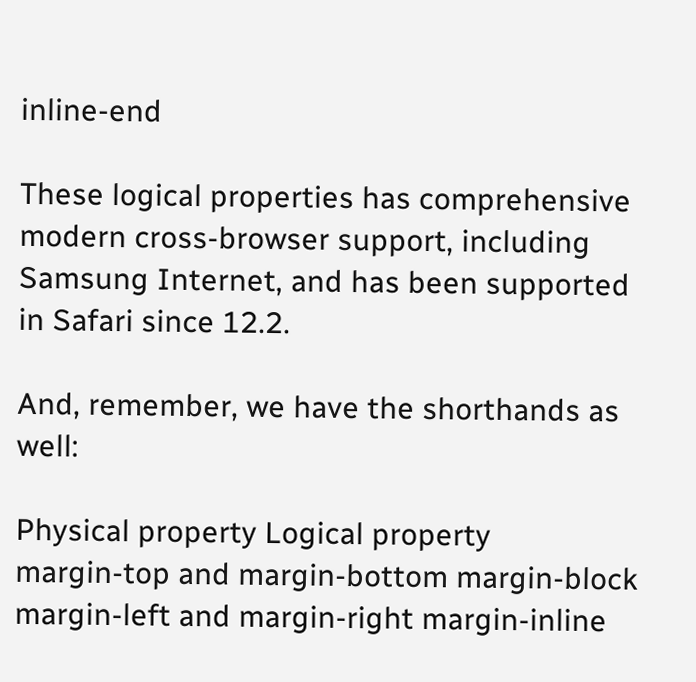inline-end

These logical properties has comprehensive modern cross-browser support, including Samsung Internet, and has been supported in Safari since 12.2.

And, remember, we have the shorthands as well:

Physical property Logical property
margin-top and margin-bottom margin-block
margin-left and margin-right margin-inline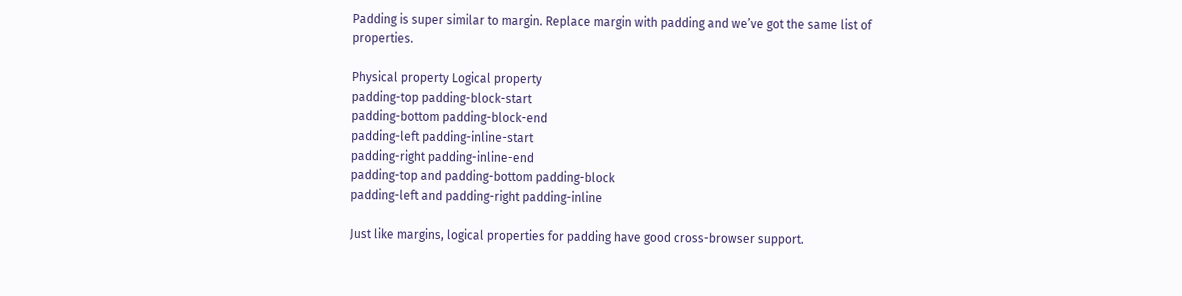Padding is super similar to margin. Replace margin with padding and we’ve got the same list of properties.

Physical property Logical property
padding-top padding-block-start
padding-bottom padding-block-end
padding-left padding-inline-start
padding-right padding-inline-end
padding-top and padding-bottom padding-block
padding-left and padding-right padding-inline

Just like margins, logical properties for padding have good cross-browser support.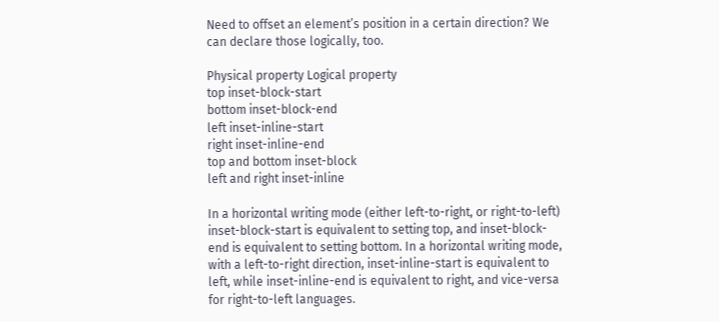Need to offset an element’s position in a certain direction? We can declare those logically, too.

Physical property Logical property
top inset-block-start
bottom inset-block-end
left inset-inline-start
right inset-inline-end
top and bottom inset-block
left and right inset-inline

In a horizontal writing mode (either left-to-right, or right-to-left) inset-block-start is equivalent to setting top, and inset-block-end is equivalent to setting bottom. In a horizontal writing mode, with a left-to-right direction, inset-inline-start is equivalent to left, while inset-inline-end is equivalent to right, and vice-versa for right-to-left languages.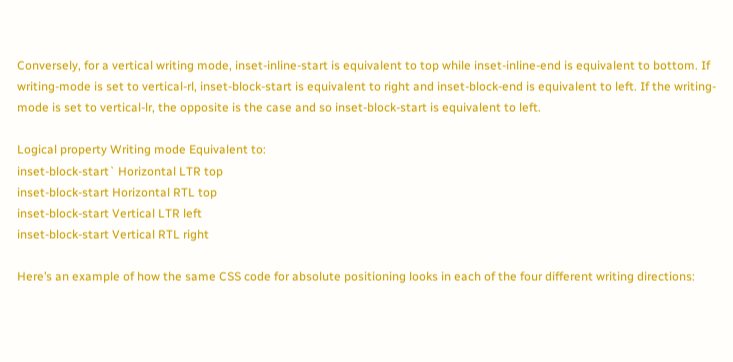Conversely, for a vertical writing mode, inset-inline-start is equivalent to top while inset-inline-end is equivalent to bottom. If writing-mode is set to vertical-rl, inset-block-start is equivalent to right and inset-block-end is equivalent to left. If the writing-mode is set to vertical-lr, the opposite is the case and so inset-block-start is equivalent to left.

Logical property Writing mode Equivalent to:
inset-block-start` Horizontal LTR top
inset-block-start Horizontal RTL top
inset-block-start Vertical LTR left
inset-block-start Vertical RTL right

Here’s an example of how the same CSS code for absolute positioning looks in each of the four different writing directions: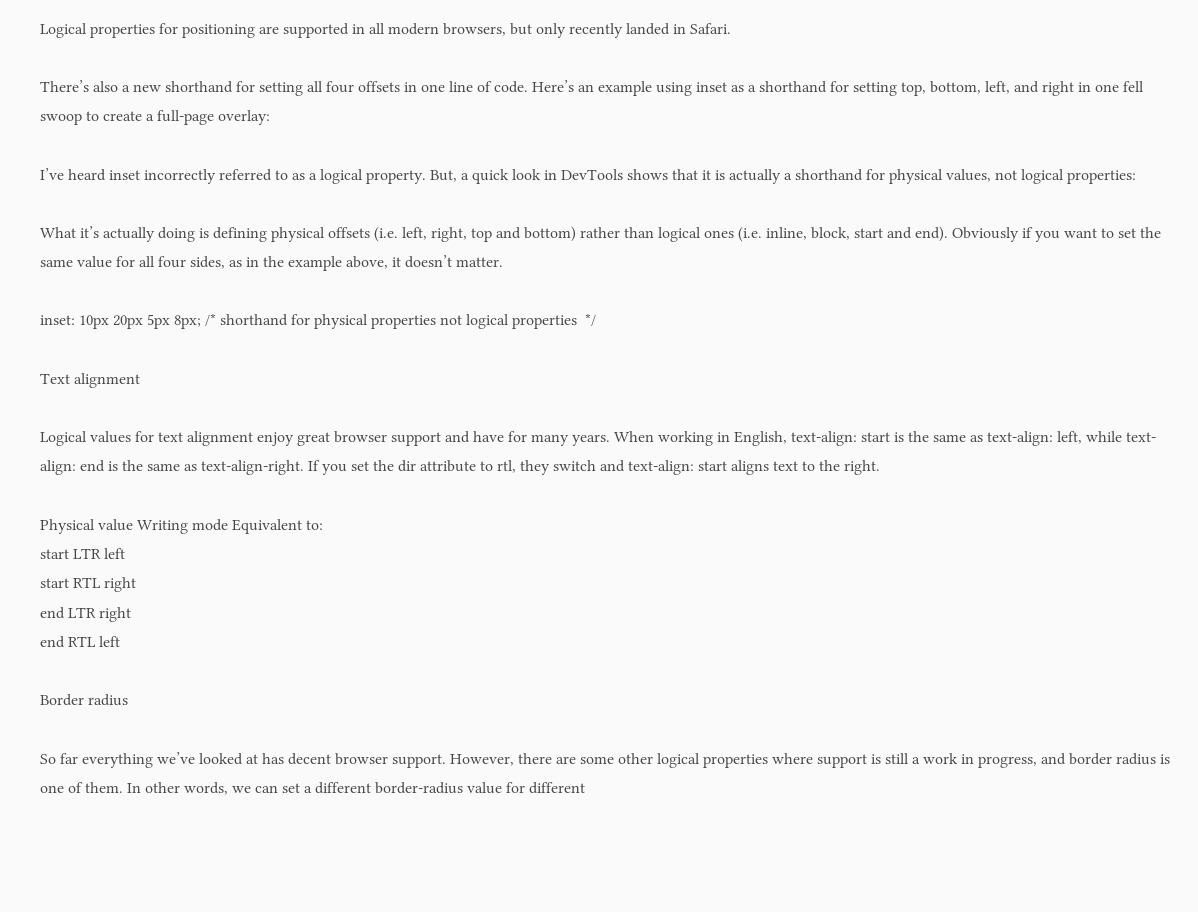Logical properties for positioning are supported in all modern browsers, but only recently landed in Safari.

There’s also a new shorthand for setting all four offsets in one line of code. Here’s an example using inset as a shorthand for setting top, bottom, left, and right in one fell swoop to create a full-page overlay:

I’ve heard inset incorrectly referred to as a logical property. But, a quick look in DevTools shows that it is actually a shorthand for physical values, not logical properties:

What it’s actually doing is defining physical offsets (i.e. left, right, top and bottom) rather than logical ones (i.e. inline, block, start and end). Obviously if you want to set the same value for all four sides, as in the example above, it doesn’t matter.

inset: 10px 20px 5px 8px; /* shorthand for physical properties not logical properties  */

Text alignment

Logical values for text alignment enjoy great browser support and have for many years. When working in English, text-align: start is the same as text-align: left, while text-align: end is the same as text-align-right. If you set the dir attribute to rtl, they switch and text-align: start aligns text to the right.

Physical value Writing mode Equivalent to:
start LTR left
start RTL right
end LTR right
end RTL left

Border radius

So far everything we’ve looked at has decent browser support. However, there are some other logical properties where support is still a work in progress, and border radius is one of them. In other words, we can set a different border-radius value for different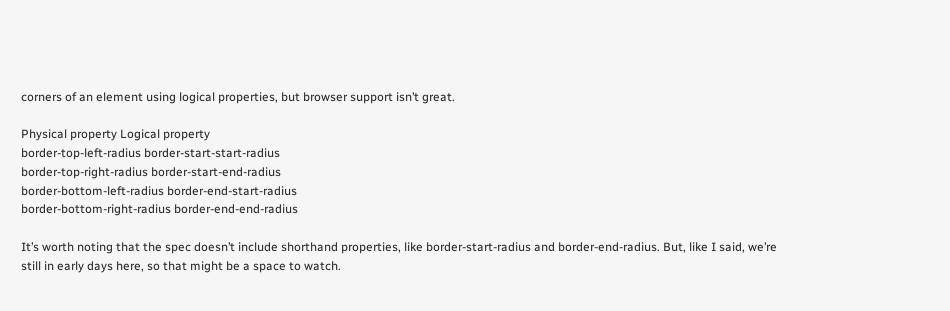corners of an element using logical properties, but browser support isn’t great.

Physical property Logical property
border-top-left-radius border-start-start-radius
border-top-right-radius border-start-end-radius
border-bottom-left-radius border-end-start-radius
border-bottom-right-radius border-end-end-radius

It’s worth noting that the spec doesn’t include shorthand properties, like border-start-radius and border-end-radius. But, like I said, we’re still in early days here, so that might be a space to watch.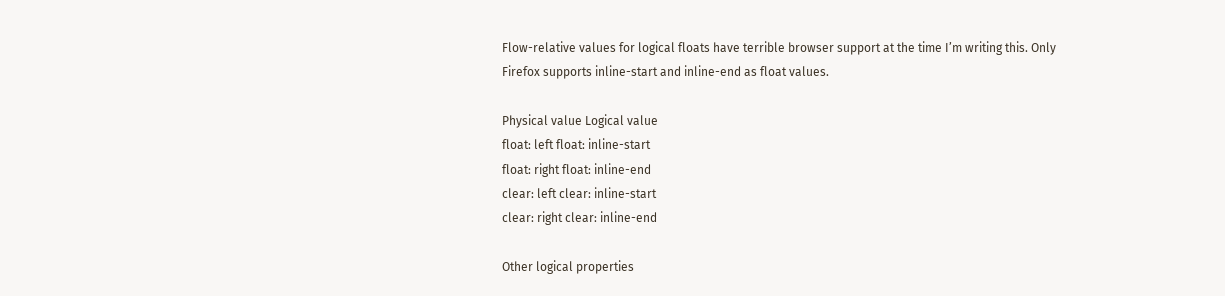Flow-relative values for logical floats have terrible browser support at the time I’m writing this. Only Firefox supports inline-start and inline-end as float values.

Physical value Logical value
float: left float: inline-start
float: right float: inline-end
clear: left clear: inline-start
clear: right clear: inline-end

Other logical properties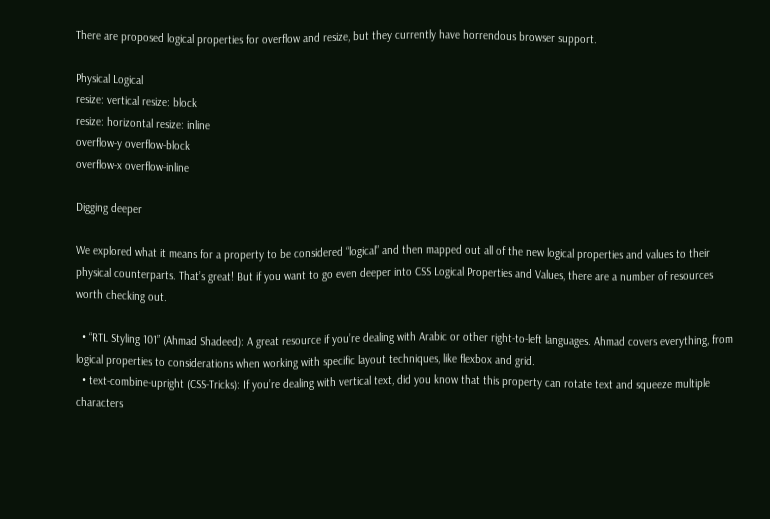There are proposed logical properties for overflow and resize, but they currently have horrendous browser support.

Physical Logical
resize: vertical resize: block
resize: horizontal resize: inline
overflow-y overflow-block
overflow-x overflow-inline

Digging deeper

We explored what it means for a property to be considered “logical” and then mapped out all of the new logical properties and values to their physical counterparts. That’s great! But if you want to go even deeper into CSS Logical Properties and Values, there are a number of resources worth checking out.

  • “RTL Styling 101” (Ahmad Shadeed): A great resource if you’re dealing with Arabic or other right-to-left languages. Ahmad covers everything, from logical properties to considerations when working with specific layout techniques, like flexbox and grid.
  • text-combine-upright (CSS-Tricks): If you’re dealing with vertical text, did you know that this property can rotate text and squeeze multiple characters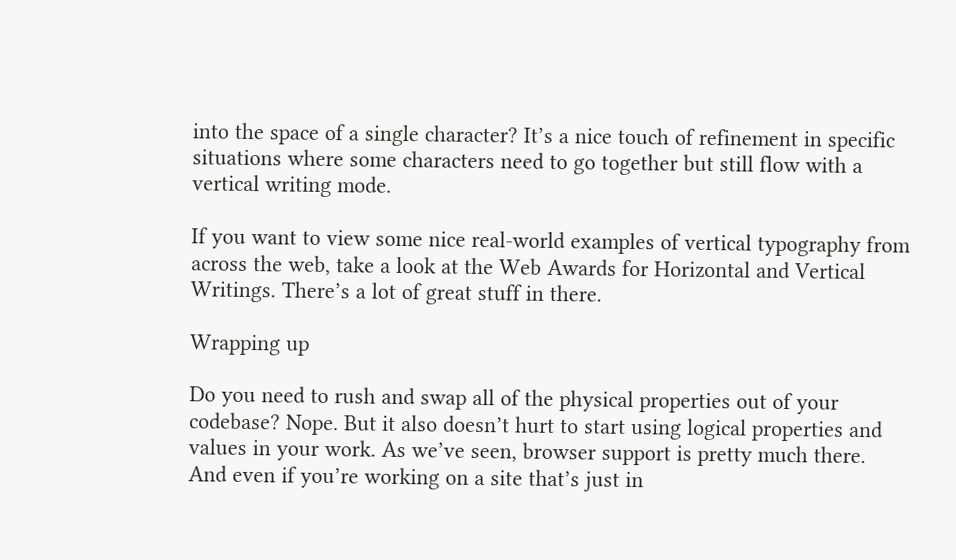into the space of a single character? It’s a nice touch of refinement in specific situations where some characters need to go together but still flow with a vertical writing mode.

If you want to view some nice real-world examples of vertical typography from across the web, take a look at the Web Awards for Horizontal and Vertical Writings. There’s a lot of great stuff in there.

Wrapping up

Do you need to rush and swap all of the physical properties out of your codebase? Nope. But it also doesn’t hurt to start using logical properties and values in your work. As we’ve seen, browser support is pretty much there. And even if you’re working on a site that’s just in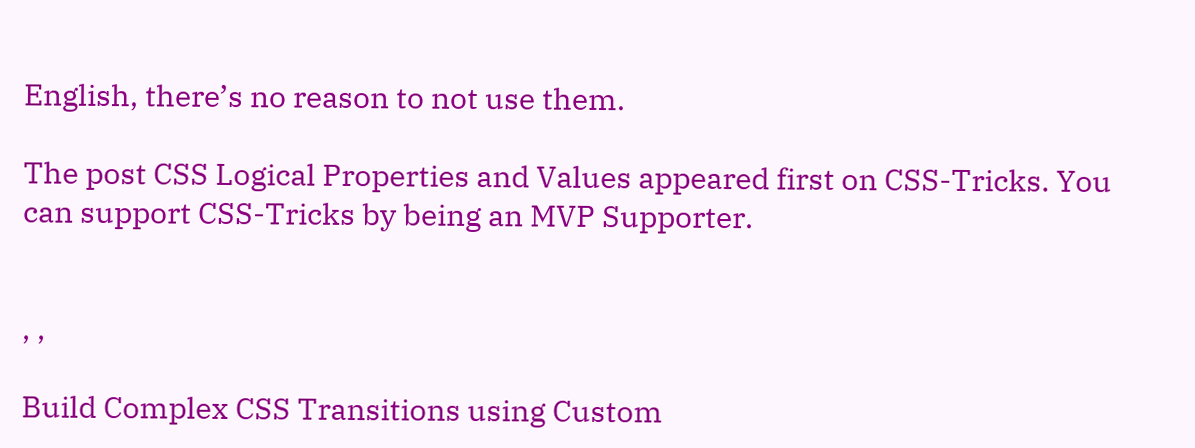English, there’s no reason to not use them.

The post CSS Logical Properties and Values appeared first on CSS-Tricks. You can support CSS-Tricks by being an MVP Supporter.


, ,

Build Complex CSS Transitions using Custom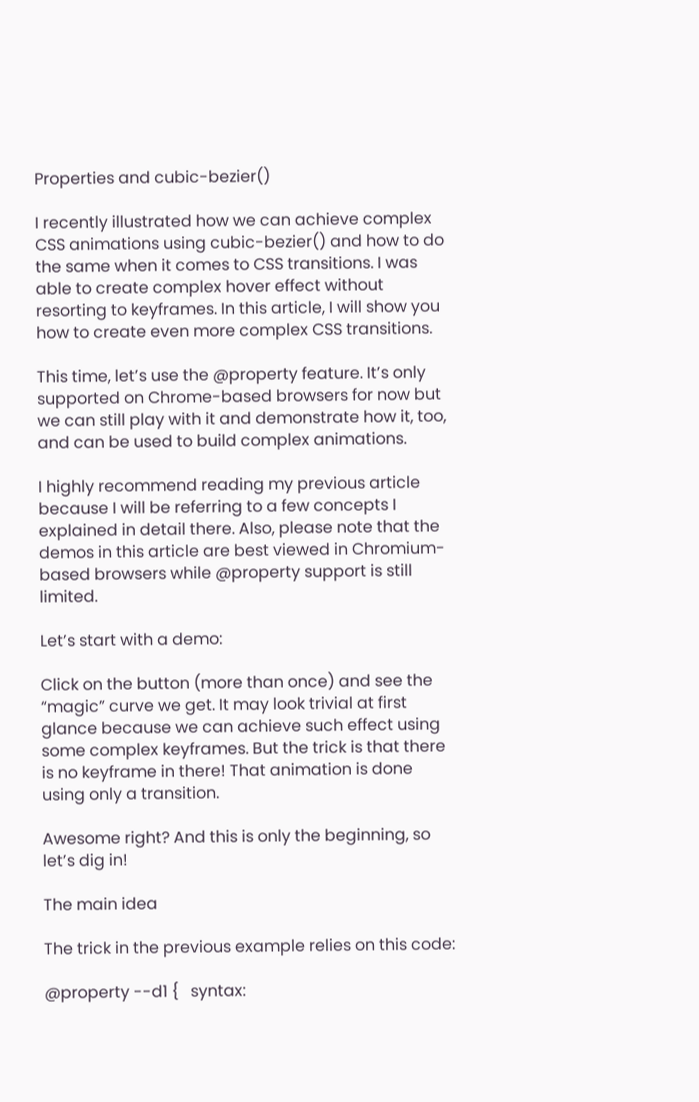Properties and cubic-bezier()

I recently illustrated how we can achieve complex CSS animations using cubic-bezier() and how to do the same when it comes to CSS transitions. I was able to create complex hover effect without resorting to keyframes. In this article, I will show you how to create even more complex CSS transitions.

This time, let’s use the @property feature. It’s only supported on Chrome-based browsers for now but we can still play with it and demonstrate how it, too, and can be used to build complex animations.

I highly recommend reading my previous article because I will be referring to a few concepts I explained in detail there. Also, please note that the demos in this article are best viewed in Chromium-based browsers while @property support is still limited.

Let’s start with a demo:

Click on the button (more than once) and see the “magic” curve we get. It may look trivial at first glance because we can achieve such effect using some complex keyframes. But the trick is that there is no keyframe in there! That animation is done using only a transition.

Awesome right? And this is only the beginning, so let’s dig in!

The main idea

The trick in the previous example relies on this code:

@property --d1 {   syntax: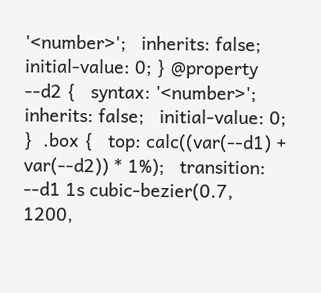'<number>';   inherits: false;   initial-value: 0; } @property --d2 {   syntax: '<number>';   inherits: false;   initial-value: 0; }  .box {   top: calc((var(--d1) + var(--d2)) * 1%);   transition:     --d1 1s cubic-bezier(0.7, 1200,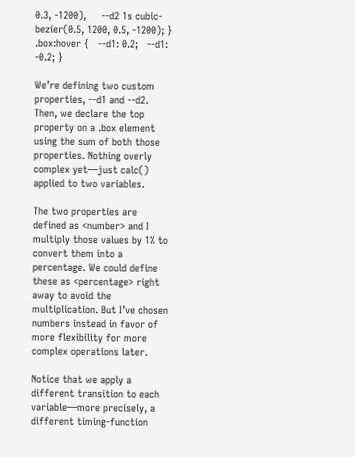0.3, -1200),     --d2 1s cubic-bezier(0.5, 1200, 0.5, -1200); } .box:hover {   --d1: 0.2;   --d1: -0.2; }

We’re defining two custom properties, --d1 and --d2. Then, we declare the top property on a .box element using the sum of both those properties. Nothing overly complex yet—just calc() applied to two variables.

The two properties are defined as <number> and I multiply those values by 1% to convert them into a percentage. We could define these as <percentage> right away to avoid the multiplication. But I’ve chosen numbers instead in favor of more flexibility for more complex operations later.

Notice that we apply a different transition to each variable—more precisely, a different timing-function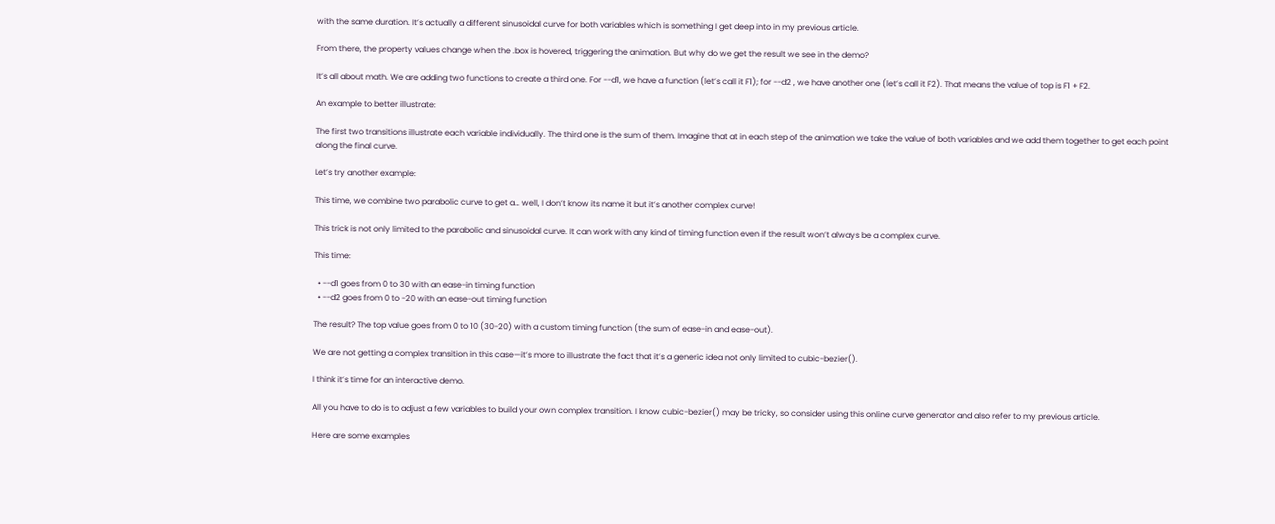with the same duration. It’s actually a different sinusoidal curve for both variables which is something I get deep into in my previous article.

From there, the property values change when the .box is hovered, triggering the animation. But why do we get the result we see in the demo?

It’s all about math. We are adding two functions to create a third one. For --d1, we have a function (let’s call it F1); for --d2 , we have another one (let’s call it F2). That means the value of top is F1 + F2.

An example to better illustrate:

The first two transitions illustrate each variable individually. The third one is the sum of them. Imagine that at in each step of the animation we take the value of both variables and we add them together to get each point along the final curve.

Let’s try another example:

This time, we combine two parabolic curve to get a… well, I don’t know its name it but it’s another complex curve!

This trick is not only limited to the parabolic and sinusoidal curve. It can work with any kind of timing function even if the result won’t always be a complex curve.

This time:

  • --d1 goes from 0 to 30 with an ease-in timing function
  • --d2 goes from 0 to -20 with an ease-out timing function

The result? The top value goes from 0 to 10 (30-20) with a custom timing function (the sum of ease-in and ease-out).

We are not getting a complex transition in this case—it’s more to illustrate the fact that it’s a generic idea not only limited to cubic-bezier().

I think it’s time for an interactive demo.

All you have to do is to adjust a few variables to build your own complex transition. I know cubic-bezier() may be tricky, so consider using this online curve generator and also refer to my previous article.

Here are some examples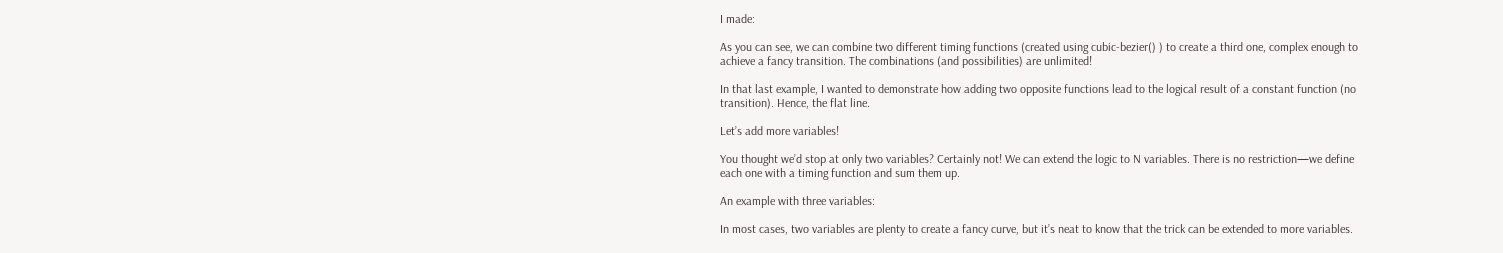I made:

As you can see, we can combine two different timing functions (created using cubic-bezier() ) to create a third one, complex enough to achieve a fancy transition. The combinations (and possibilities) are unlimited!

In that last example, I wanted to demonstrate how adding two opposite functions lead to the logical result of a constant function (no transition). Hence, the flat line.

Let’s add more variables!

You thought we’d stop at only two variables? Certainly not! We can extend the logic to N variables. There is no restriction—we define each one with a timing function and sum them up.

An example with three variables:

In most cases, two variables are plenty to create a fancy curve, but it’s neat to know that the trick can be extended to more variables.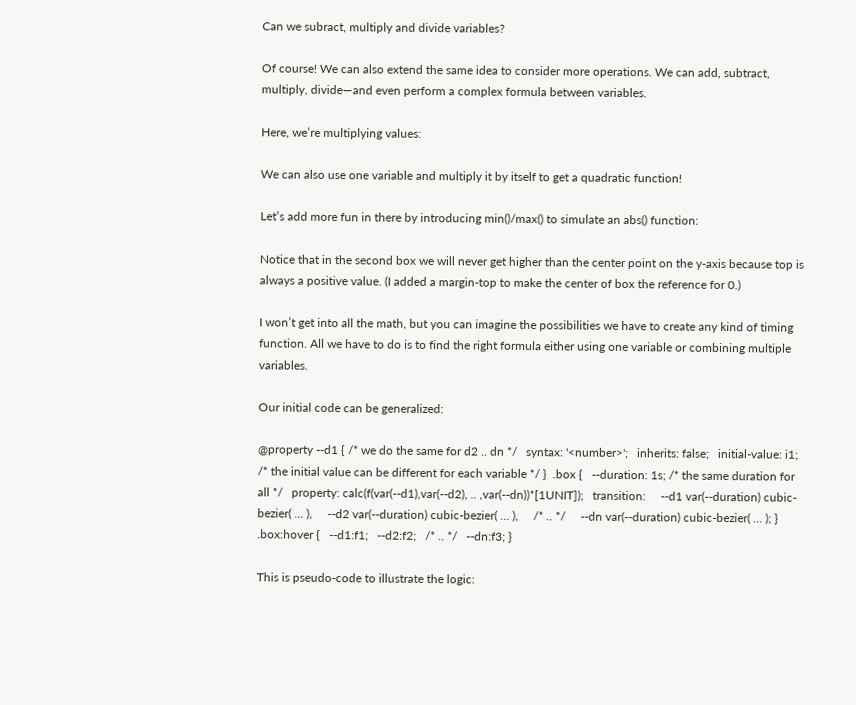Can we subract, multiply and divide variables?

Of course! We can also extend the same idea to consider more operations. We can add, subtract, multiply, divide—and even perform a complex formula between variables.

Here, we’re multiplying values:

We can also use one variable and multiply it by itself to get a quadratic function!

Let’s add more fun in there by introducing min()/max() to simulate an abs() function:

Notice that in the second box we will never get higher than the center point on the y-axis because top is always a positive value. (I added a margin-top to make the center of box the reference for 0.)

I won’t get into all the math, but you can imagine the possibilities we have to create any kind of timing function. All we have to do is to find the right formula either using one variable or combining multiple variables.

Our initial code can be generalized:

@property --d1 { /* we do the same for d2 .. dn */   syntax: '<number>';   inherits: false;   initial-value: i1; /* the initial value can be different for each variable */ }  .box {   --duration: 1s; /* the same duration for all */   property: calc(f(var(--d1),var(--d2), .. ,var(--dn))*[1UNIT]);   transition:     --d1 var(--duration) cubic-bezier( ... ),     --d2 var(--duration) cubic-bezier( ... ),     /* .. */     --dn var(--duration) cubic-bezier( ... ); } .box:hover {   --d1:f1;   --d2:f2;   /* .. */   --dn:f3; }

This is pseudo-code to illustrate the logic: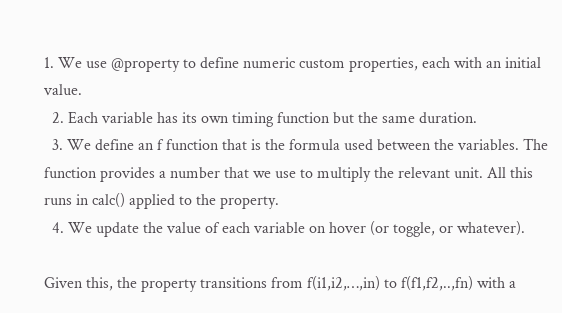1. We use @property to define numeric custom properties, each with an initial value.
  2. Each variable has its own timing function but the same duration.
  3. We define an f function that is the formula used between the variables. The function provides a number that we use to multiply the relevant unit. All this runs in calc() applied to the property.
  4. We update the value of each variable on hover (or toggle, or whatever).

Given this, the property transitions from f(i1,i2,…,in) to f(f1,f2,..,fn) with a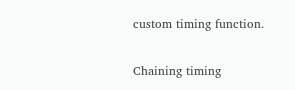custom timing function.

Chaining timing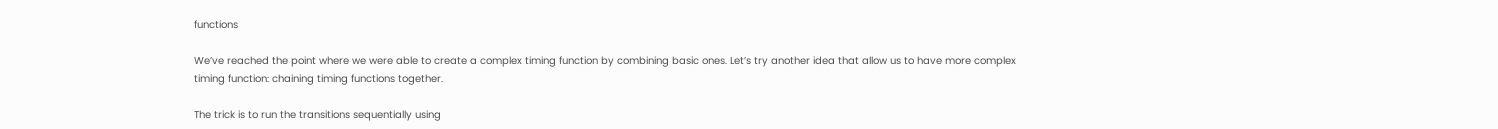functions

We’ve reached the point where we were able to create a complex timing function by combining basic ones. Let’s try another idea that allow us to have more complex timing function: chaining timing functions together.

The trick is to run the transitions sequentially using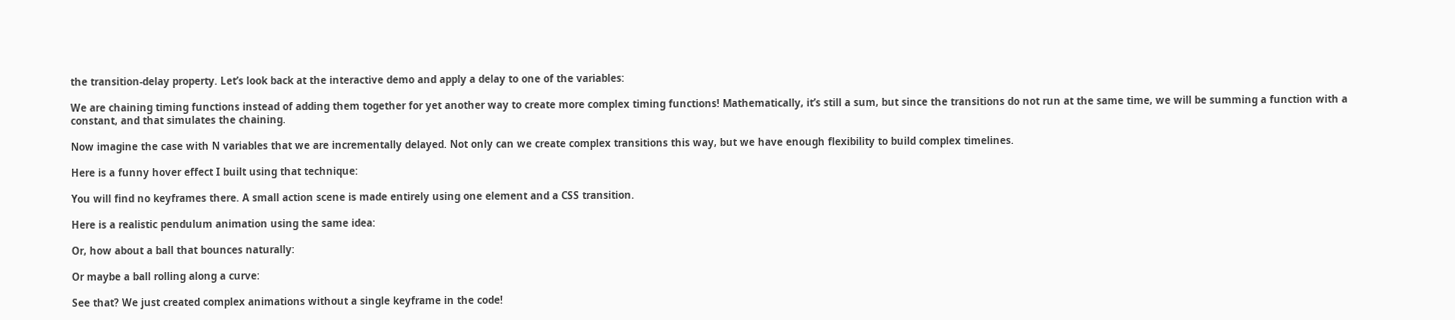the transition-delay property. Let’s look back at the interactive demo and apply a delay to one of the variables:

We are chaining timing functions instead of adding them together for yet another way to create more complex timing functions! Mathematically, it’s still a sum, but since the transitions do not run at the same time, we will be summing a function with a constant, and that simulates the chaining.

Now imagine the case with N variables that we are incrementally delayed. Not only can we create complex transitions this way, but we have enough flexibility to build complex timelines.

Here is a funny hover effect I built using that technique:

You will find no keyframes there. A small action scene is made entirely using one element and a CSS transition.

Here is a realistic pendulum animation using the same idea:

Or, how about a ball that bounces naturally:

Or maybe a ball rolling along a curve:

See that? We just created complex animations without a single keyframe in the code!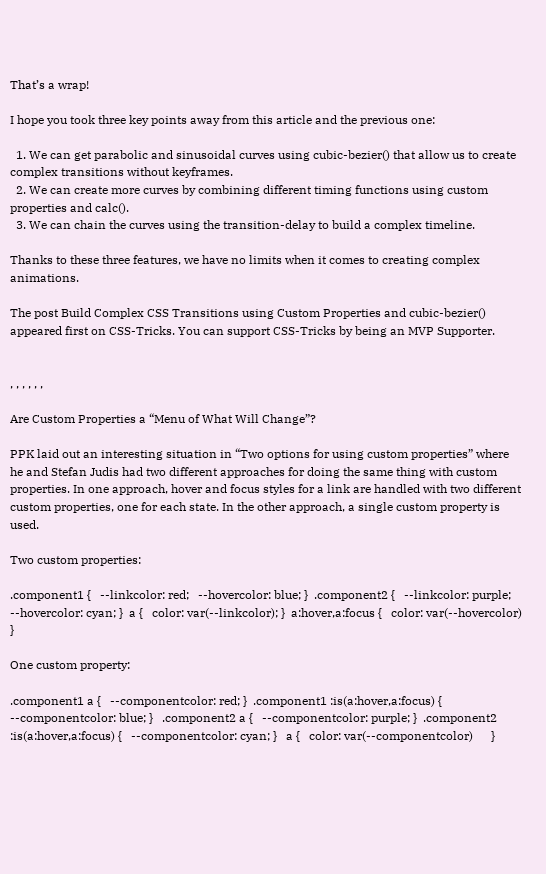That’s a wrap!

I hope you took three key points away from this article and the previous one:

  1. We can get parabolic and sinusoidal curves using cubic-bezier() that allow us to create complex transitions without keyframes.
  2. We can create more curves by combining different timing functions using custom properties and calc().
  3. We can chain the curves using the transition-delay to build a complex timeline.

Thanks to these three features, we have no limits when it comes to creating complex animations.

The post Build Complex CSS Transitions using Custom Properties and cubic-bezier() appeared first on CSS-Tricks. You can support CSS-Tricks by being an MVP Supporter.


, , , , , ,

Are Custom Properties a “Menu of What Will Change”?

PPK laid out an interesting situation in “Two options for using custom properties” where he and Stefan Judis had two different approaches for doing the same thing with custom properties. In one approach, hover and focus styles for a link are handled with two different custom properties, one for each state. In the other approach, a single custom property is used.

Two custom properties:

.component1 {   --linkcolor: red;   --hovercolor: blue; }  .component2 {   --linkcolor: purple;   --hovercolor: cyan; }  a {   color: var(--linkcolor); }  a:hover,a:focus {   color: var(--hovercolor) }

One custom property:

.component1 a {   --componentcolor: red; }  .component1 :is(a:hover,a:focus) {   --componentcolor: blue; }   .component2 a {   --componentcolor: purple; }  .component2 :is(a:hover,a:focus) {   --componentcolor: cyan; }   a {   color: var(--componentcolor)      }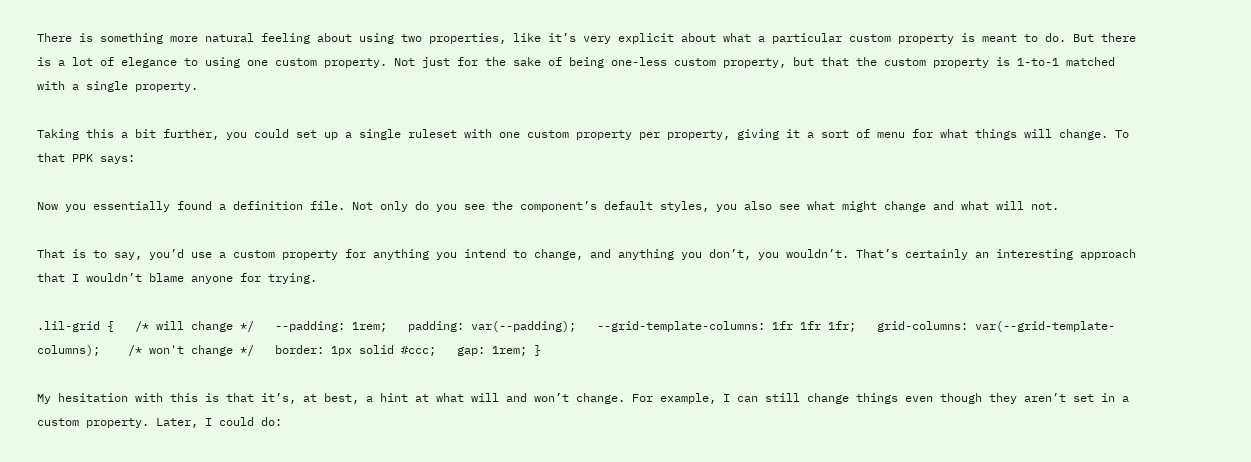There is something more natural feeling about using two properties, like it’s very explicit about what a particular custom property is meant to do. But there is a lot of elegance to using one custom property. Not just for the sake of being one-less custom property, but that the custom property is 1-to-1 matched with a single property.

Taking this a bit further, you could set up a single ruleset with one custom property per property, giving it a sort of menu for what things will change. To that PPK says:

Now you essentially found a definition file. Not only do you see the component’s default styles, you also see what might change and what will not.

That is to say, you’d use a custom property for anything you intend to change, and anything you don’t, you wouldn’t. That’s certainly an interesting approach that I wouldn’t blame anyone for trying.

.lil-grid {   /* will change */   --padding: 1rem;   padding: var(--padding);   --grid-template-columns: 1fr 1fr 1fr;   grid-columns: var(--grid-template-columns);    /* won't change */   border: 1px solid #ccc;   gap: 1rem; }

My hesitation with this is that it’s, at best, a hint at what will and won’t change. For example, I can still change things even though they aren’t set in a custom property. Later, I could do: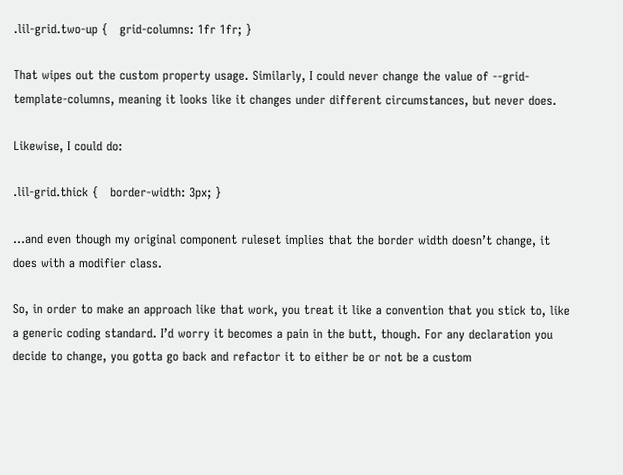.lil-grid.two-up {   grid-columns: 1fr 1fr; }

That wipes out the custom property usage. Similarly, I could never change the value of --grid-template-columns, meaning it looks like it changes under different circumstances, but never does.

Likewise, I could do:

.lil-grid.thick {   border-width: 3px; }

…and even though my original component ruleset implies that the border width doesn’t change, it does with a modifier class.

So, in order to make an approach like that work, you treat it like a convention that you stick to, like a generic coding standard. I’d worry it becomes a pain in the butt, though. For any declaration you decide to change, you gotta go back and refactor it to either be or not be a custom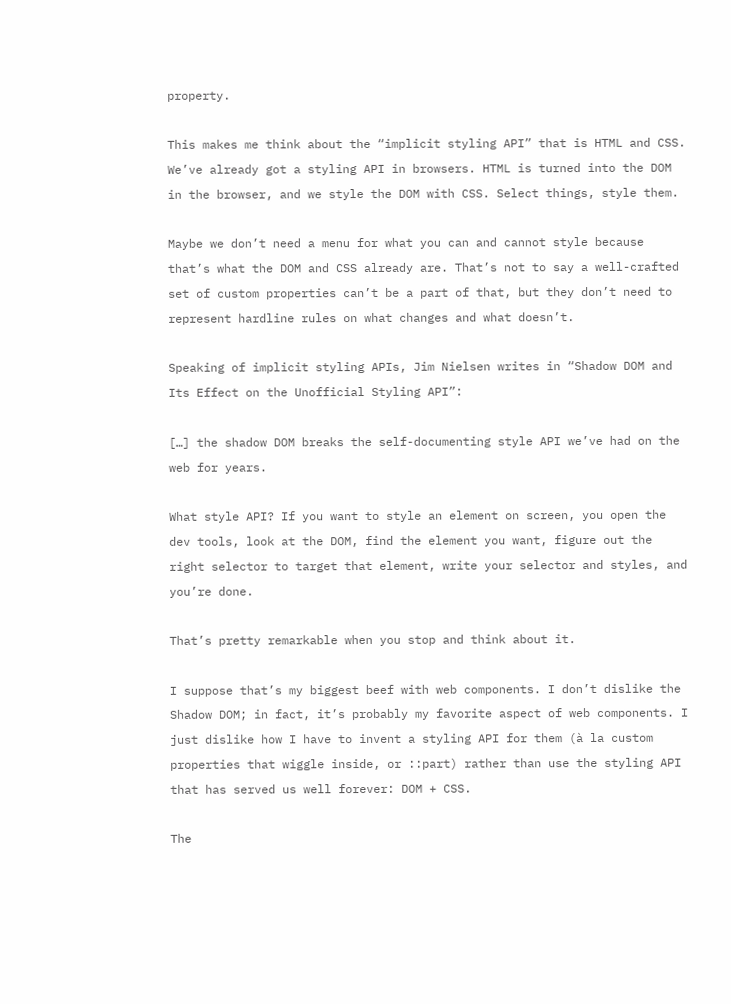property.

This makes me think about the “implicit styling API” that is HTML and CSS. We’ve already got a styling API in browsers. HTML is turned into the DOM in the browser, and we style the DOM with CSS. Select things, style them.

Maybe we don’t need a menu for what you can and cannot style because that’s what the DOM and CSS already are. That’s not to say a well-crafted set of custom properties can’t be a part of that, but they don’t need to represent hardline rules on what changes and what doesn’t.

Speaking of implicit styling APIs, Jim Nielsen writes in “Shadow DOM and Its Effect on the Unofficial Styling API”:

[…] the shadow DOM breaks the self-documenting style API we’ve had on the web for years.

What style API? If you want to style an element on screen, you open the dev tools, look at the DOM, find the element you want, figure out the right selector to target that element, write your selector and styles, and you’re done.

That’s pretty remarkable when you stop and think about it.

I suppose that’s my biggest beef with web components. I don’t dislike the Shadow DOM; in fact, it’s probably my favorite aspect of web components. I just dislike how I have to invent a styling API for them (à la custom properties that wiggle inside, or ::part) rather than use the styling API that has served us well forever: DOM + CSS.

The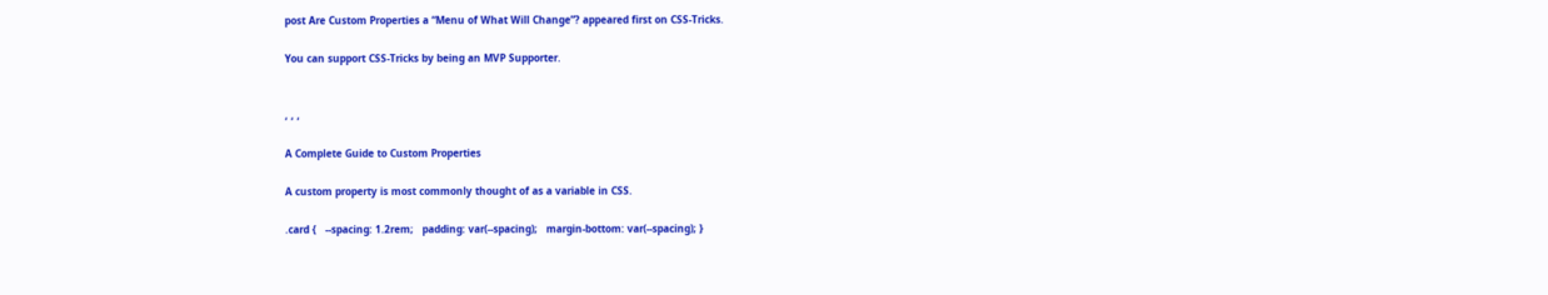post Are Custom Properties a “Menu of What Will Change”? appeared first on CSS-Tricks.

You can support CSS-Tricks by being an MVP Supporter.


, , ,

A Complete Guide to Custom Properties

A custom property is most commonly thought of as a variable in CSS.

.card {   --spacing: 1.2rem;   padding: var(--spacing);   margin-bottom: var(--spacing); }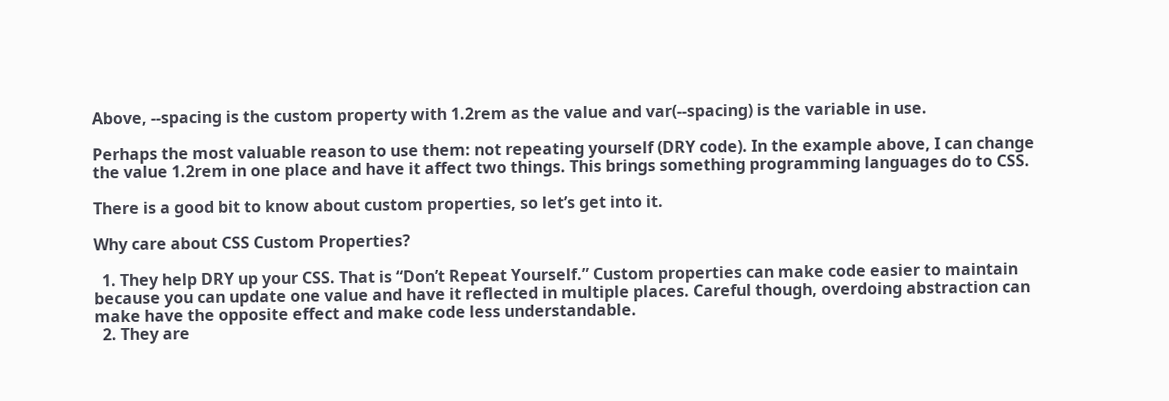Above, --spacing is the custom property with 1.2rem as the value and var(--spacing) is the variable in use.

Perhaps the most valuable reason to use them: not repeating yourself (DRY code). In the example above, I can change the value 1.2rem in one place and have it affect two things. This brings something programming languages do to CSS.

There is a good bit to know about custom properties, so let’s get into it.

Why care about CSS Custom Properties?

  1. They help DRY up your CSS. That is “Don’t Repeat Yourself.” Custom properties can make code easier to maintain because you can update one value and have it reflected in multiple places. Careful though, overdoing abstraction can make have the opposite effect and make code less understandable.
  2. They are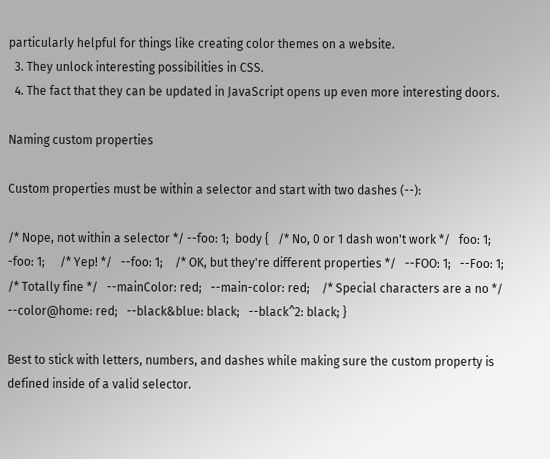particularly helpful for things like creating color themes on a website.
  3. They unlock interesting possibilities in CSS.
  4. The fact that they can be updated in JavaScript opens up even more interesting doors.

Naming custom properties

Custom properties must be within a selector and start with two dashes (--):

/* Nope, not within a selector */ --foo: 1;  body {   /* No, 0 or 1 dash won't work */   foo: 1;   -foo: 1;     /* Yep! */   --foo: 1;    /* OK, but they're different properties */   --FOO: 1;   --Foo: 1;      /* Totally fine */   --mainColor: red;   --main-color: red;    /* Special characters are a no */   --color@home: red;   --black&blue: black;   --black^2: black; }

Best to stick with letters, numbers, and dashes while making sure the custom property is defined inside of a valid selector.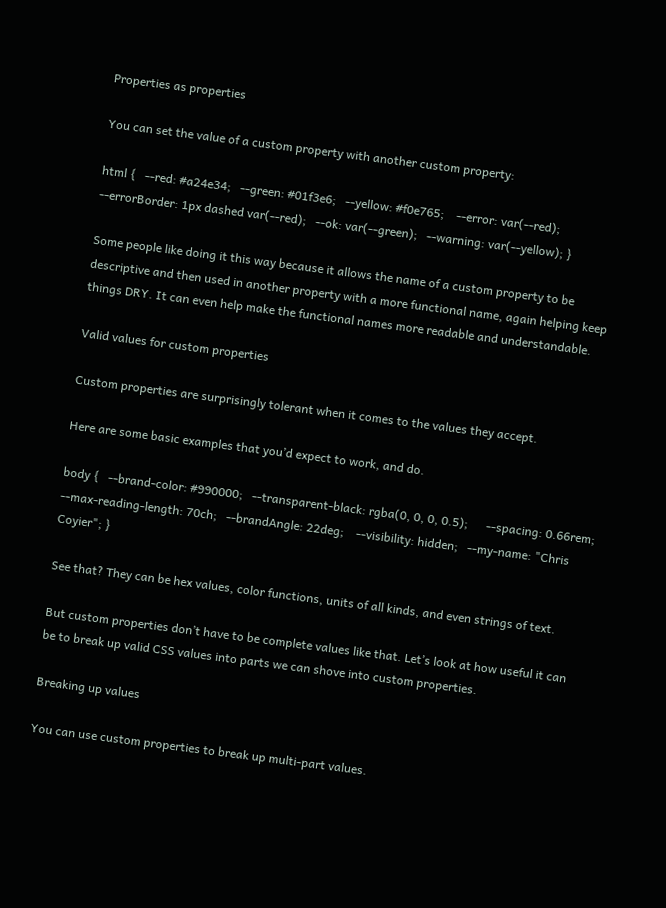Properties as properties

You can set the value of a custom property with another custom property:

html {   --red: #a24e34;   --green: #01f3e6;   --yellow: #f0e765;    --error: var(--red);   --errorBorder: 1px dashed var(--red);   --ok: var(--green);   --warning: var(--yellow); }

Some people like doing it this way because it allows the name of a custom property to be descriptive and then used in another property with a more functional name, again helping keep things DRY. It can even help make the functional names more readable and understandable.

Valid values for custom properties

Custom properties are surprisingly tolerant when it comes to the values they accept.

Here are some basic examples that you’d expect to work, and do.

body {   --brand-color: #990000;   --transparent-black: rgba(0, 0, 0, 0.5);      --spacing: 0.66rem;   --max-reading-length: 70ch;   --brandAngle: 22deg;    --visibility: hidden;   --my-name: "Chris Coyier"; }

See that? They can be hex values, color functions, units of all kinds, and even strings of text.

But custom properties don’t have to be complete values like that. Let’s look at how useful it can be to break up valid CSS values into parts we can shove into custom properties.

Breaking up values

You can use custom properties to break up multi-part values.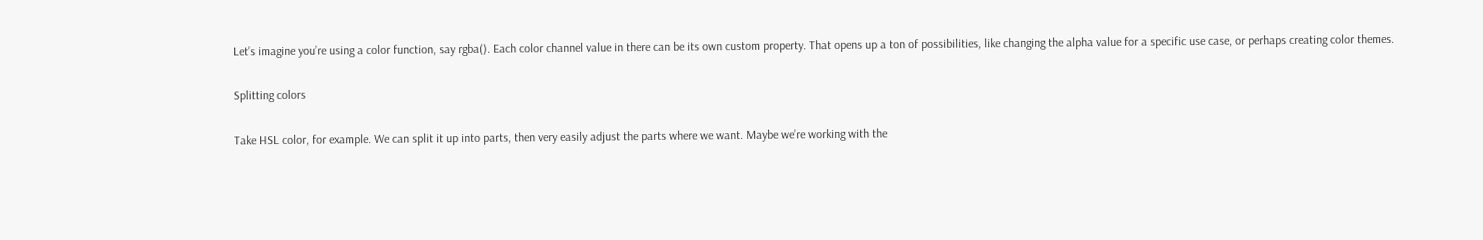Let’s imagine you’re using a color function, say rgba(). Each color channel value in there can be its own custom property. That opens up a ton of possibilities, like changing the alpha value for a specific use case, or perhaps creating color themes.

Splitting colors

Take HSL color, for example. We can split it up into parts, then very easily adjust the parts where we want. Maybe we’re working with the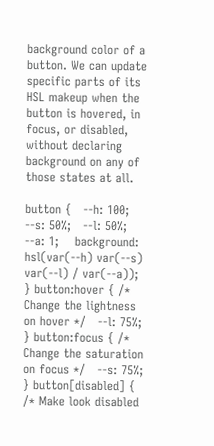background color of a button. We can update specific parts of its HSL makeup when the button is hovered, in focus, or disabled, without declaring background on any of those states at all.

button {   --h: 100;   --s: 50%;   --l: 50%;   --a: 1;    background: hsl(var(--h) var(--s) var(--l) / var(--a)); } button:hover { /* Change the lightness on hover */   --l: 75%; } button:focus { /* Change the saturation on focus */   --s: 75%; } button[disabled] {  /* Make look disabled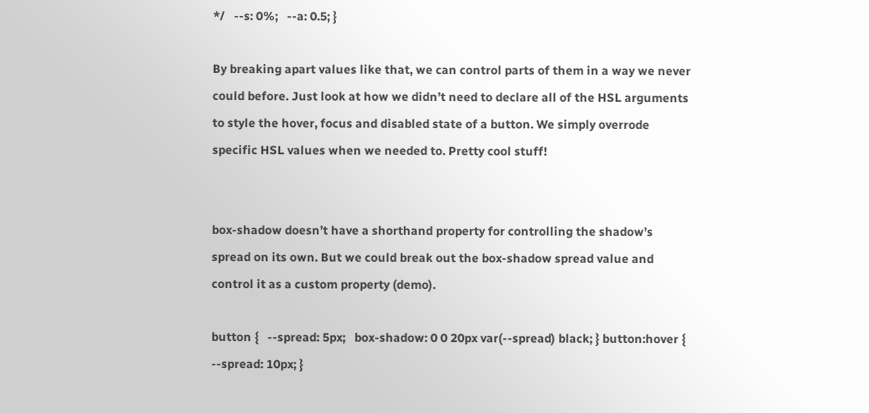*/   --s: 0%;   --a: 0.5; }

By breaking apart values like that, we can control parts of them in a way we never could before. Just look at how we didn’t need to declare all of the HSL arguments to style the hover, focus and disabled state of a button. We simply overrode specific HSL values when we needed to. Pretty cool stuff!


box-shadow doesn’t have a shorthand property for controlling the shadow’s spread on its own. But we could break out the box-shadow spread value and control it as a custom property (demo).

button {   --spread: 5px;   box-shadow: 0 0 20px var(--spread) black; } button:hover {   --spread: 10px; }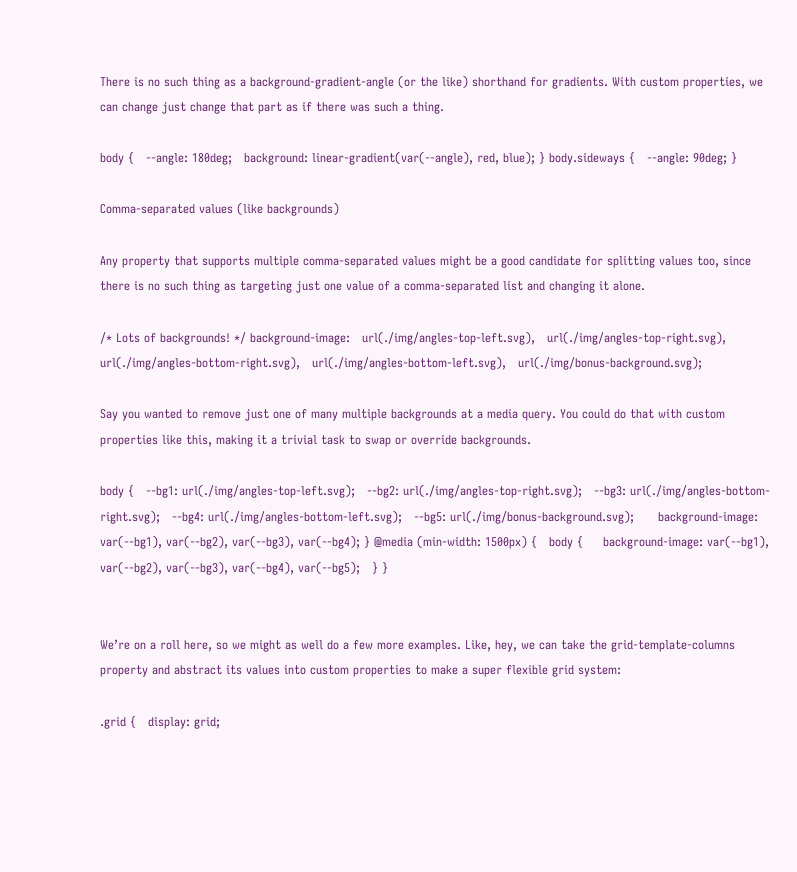There is no such thing as a background-gradient-angle (or the like) shorthand for gradients. With custom properties, we can change just change that part as if there was such a thing.

body {   --angle: 180deg;   background: linear-gradient(var(--angle), red, blue); } body.sideways {   --angle: 90deg; }

Comma-separated values (like backgrounds)

Any property that supports multiple comma-separated values might be a good candidate for splitting values too, since there is no such thing as targeting just one value of a comma-separated list and changing it alone.

/* Lots of backgrounds! */ background-image:   url(./img/angles-top-left.svg),   url(./img/angles-top-right.svg),   url(./img/angles-bottom-right.svg),   url(./img/angles-bottom-left.svg),   url(./img/bonus-background.svg);

Say you wanted to remove just one of many multiple backgrounds at a media query. You could do that with custom properties like this, making it a trivial task to swap or override backgrounds.

body {   --bg1: url(./img/angles-top-left.svg);   --bg2: url(./img/angles-top-right.svg);   --bg3: url(./img/angles-bottom-right.svg);   --bg4: url(./img/angles-bottom-left.svg);   --bg5: url(./img/bonus-background.svg);      background-image: var(--bg1), var(--bg2), var(--bg3), var(--bg4); } @media (min-width: 1500px) {   body {     background-image: var(--bg1), var(--bg2), var(--bg3), var(--bg4), var(--bg5);   } }


We’re on a roll here, so we might as well do a few more examples. Like, hey, we can take the grid-template-columns property and abstract its values into custom properties to make a super flexible grid system:

.grid {   display: grid;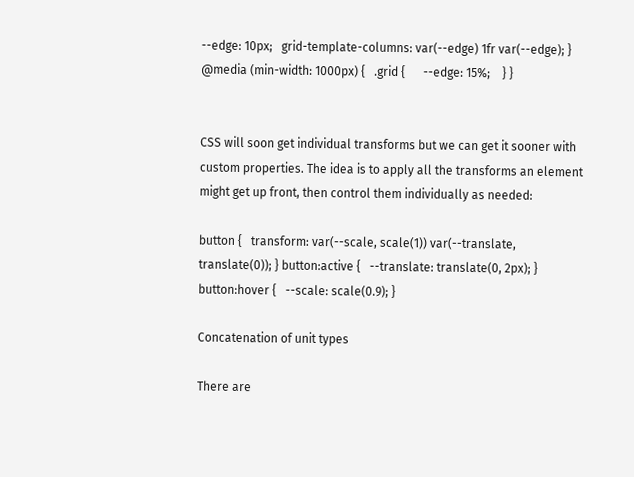--edge: 10px;   grid-template-columns: var(--edge) 1fr var(--edge); } @media (min-width: 1000px) {   .grid {      --edge: 15%;    } }


CSS will soon get individual transforms but we can get it sooner with custom properties. The idea is to apply all the transforms an element might get up front, then control them individually as needed:

button {   transform: var(--scale, scale(1)) var(--translate, translate(0)); } button:active {   --translate: translate(0, 2px); } button:hover {   --scale: scale(0.9); }

Concatenation of unit types

There are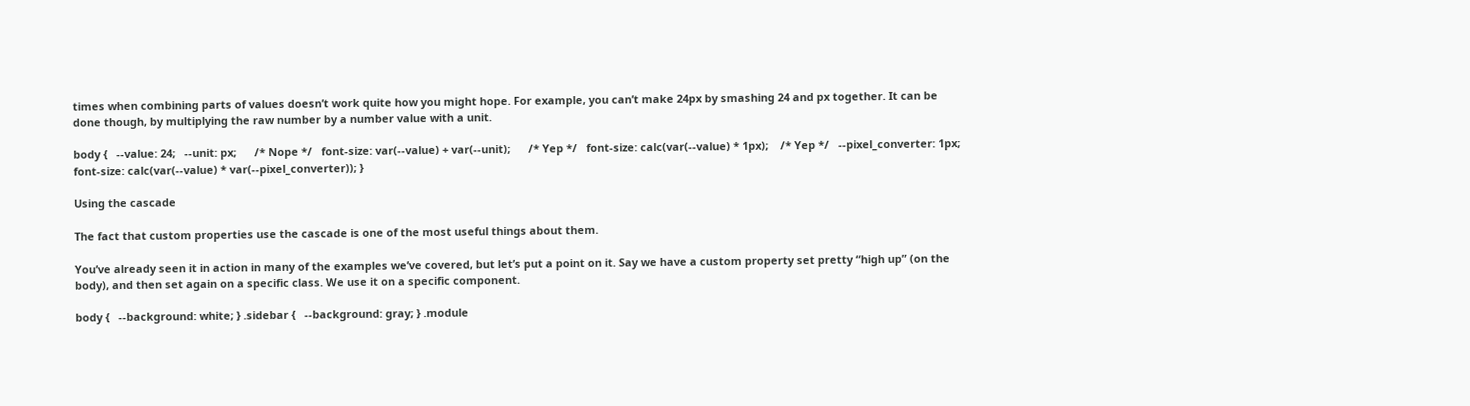times when combining parts of values doesn’t work quite how you might hope. For example, you can’t make 24px by smashing 24 and px together. It can be done though, by multiplying the raw number by a number value with a unit.

body {   --value: 24;   --unit: px;      /* Nope */   font-size: var(--value) + var(--unit);      /* Yep */   font-size: calc(var(--value) * 1px);    /* Yep */   --pixel_converter: 1px;   font-size: calc(var(--value) * var(--pixel_converter)); }

Using the cascade

The fact that custom properties use the cascade is one of the most useful things about them.

You’ve already seen it in action in many of the examples we’ve covered, but let’s put a point on it. Say we have a custom property set pretty “high up” (on the body), and then set again on a specific class. We use it on a specific component.

body {   --background: white; } .sidebar {   --background: gray; } .module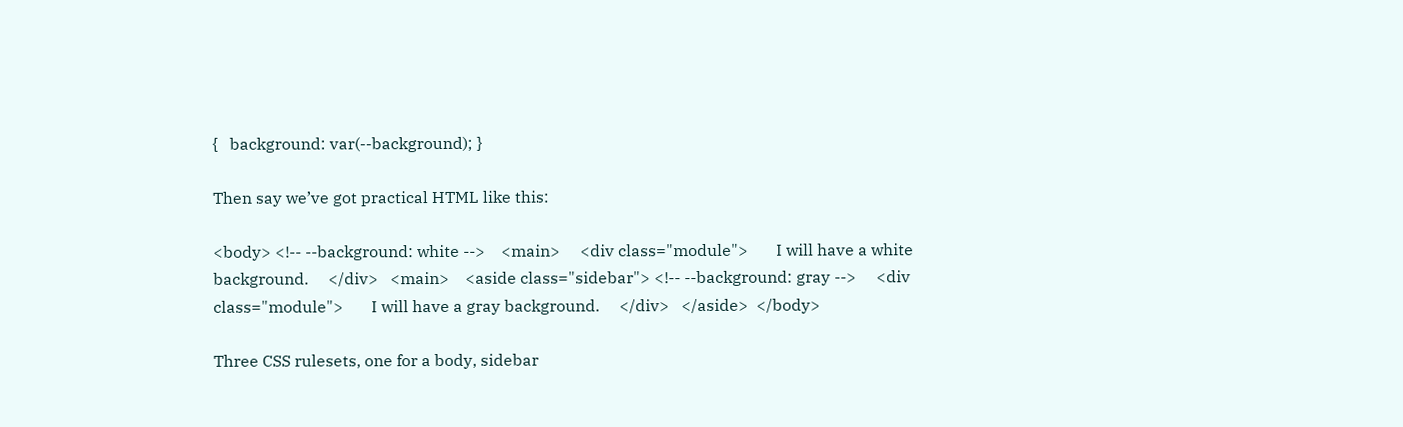{   background: var(--background); }

Then say we’ve got practical HTML like this:

<body> <!-- --background: white -->    <main>     <div class="module">       I will have a white background.     </div>   <main>    <aside class="sidebar"> <!-- --background: gray -->     <div class="module">       I will have a gray background.     </div>   </aside>  </body>

Three CSS rulesets, one for a body, sidebar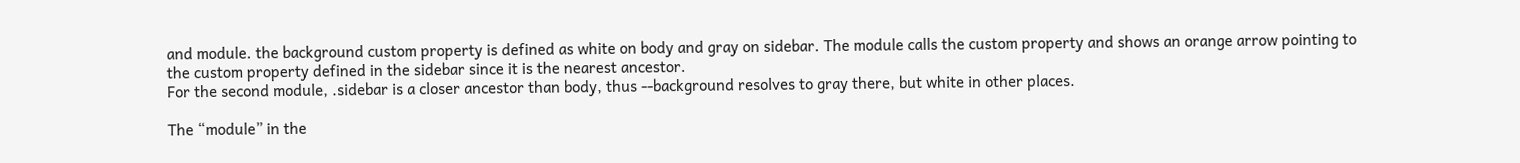and module. the background custom property is defined as white on body and gray on sidebar. The module calls the custom property and shows an orange arrow pointing to the custom property defined in the sidebar since it is the nearest ancestor.
For the second module, .sidebar is a closer ancestor than body, thus --background resolves to gray there, but white in other places.

The “module” in the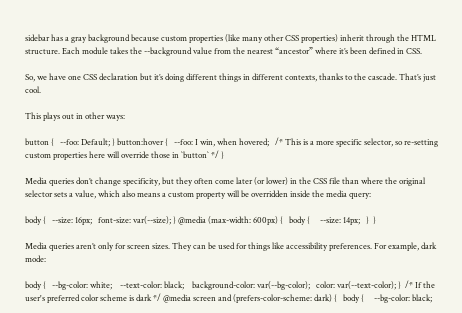sidebar has a gray background because custom properties (like many other CSS properties) inherit through the HTML structure. Each module takes the --background value from the nearest “ancestor” where it’s been defined in CSS.

So, we have one CSS declaration but it’s doing different things in different contexts, thanks to the cascade. That’s just cool.

This plays out in other ways:

button {   --foo: Default; } button:hover {   --foo: I win, when hovered;   /* This is a more specific selector, so re-setting       custom properties here will override those in `button` */ }

Media queries don’t change specificity, but they often come later (or lower) in the CSS file than where the original selector sets a value, which also means a custom property will be overridden inside the media query:

body {   --size: 16px;   font-size: var(--size); } @media (max-width: 600px) {   body {     --size: 14px;   }  }

Media queries aren’t only for screen sizes. They can be used for things like accessibility preferences. For example, dark mode:

body {   --bg-color: white;    --text-color: black;    background-color: var(--bg-color);   color: var(--text-color); }  /* If the user's preferred color scheme is dark */ @media screen and (prefers-color-scheme: dark) {   body {     --bg-color: black;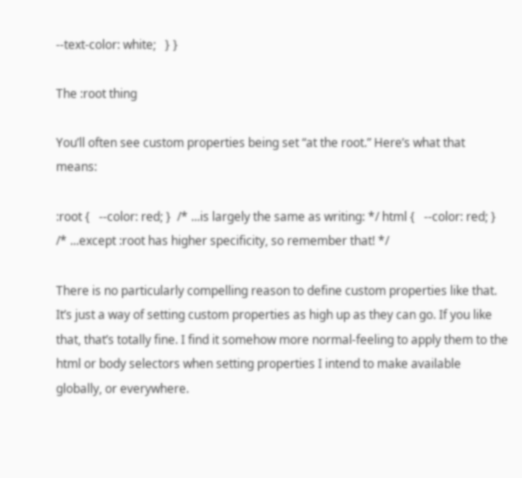--text-color: white;   } }

The :root thing

You’ll often see custom properties being set “at the root.” Here’s what that means:

:root {   --color: red; }  /* ...is largely the same as writing: */ html {   --color: red; }  /* ...except :root has higher specificity, so remember that! */

There is no particularly compelling reason to define custom properties like that. It’s just a way of setting custom properties as high up as they can go. If you like that, that’s totally fine. I find it somehow more normal-feeling to apply them to the html or body selectors when setting properties I intend to make available globally, or everywhere.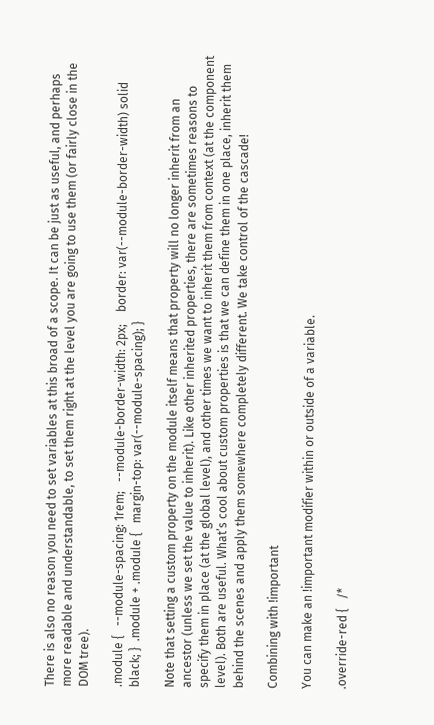There is also no reason you need to set variables at this broad of a scope. It can be just as useful, and perhaps more readable and understandable, to set them right at the level you are going to use them (or fairly close in the DOM tree).

.module {   --module-spacing: 1rem;   --module-border-width: 2px;    border: var(--module-border-width) solid black; }  .module + .module {   margin-top: var(--module-spacing); }

Note that setting a custom property on the module itself means that property will no longer inherit from an ancestor (unless we set the value to inherit). Like other inherited properties, there are sometimes reasons to specify them in place (at the global level), and other times we want to inherit them from context (at the component level). Both are useful. What’s cool about custom properties is that we can define them in one place, inherit them behind the scenes and apply them somewhere completely different. We take control of the cascade!

Combining with !important

You can make an !important modifier within or outside of a variable.

.override-red {   /*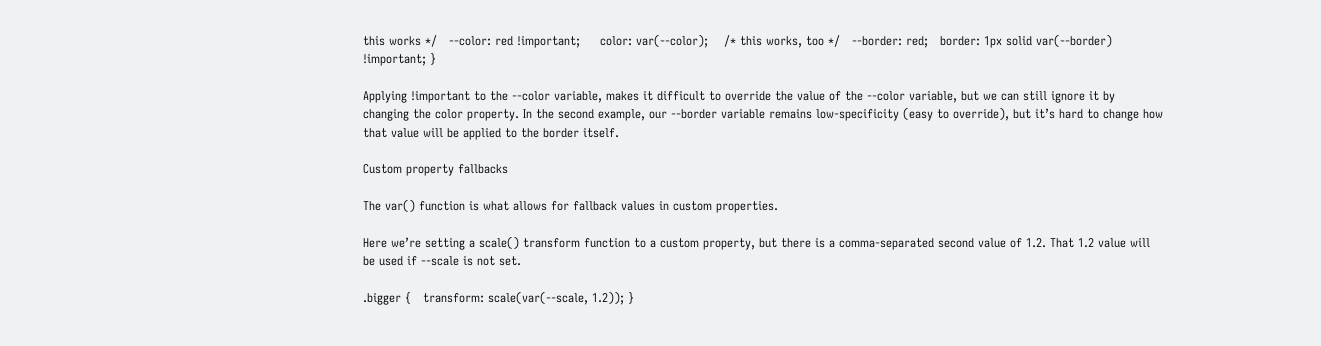this works */   --color: red !important;     color: var(--color);    /* this works, too */   --border: red;   border: 1px solid var(--border) !important; }

Applying !important to the --color variable, makes it difficult to override the value of the --color variable, but we can still ignore it by changing the color property. In the second example, our --border variable remains low-specificity (easy to override), but it’s hard to change how that value will be applied to the border itself.

Custom property fallbacks

The var() function is what allows for fallback values in custom properties.

Here we’re setting a scale() transform function to a custom property, but there is a comma-separated second value of 1.2. That 1.2 value will be used if --scale is not set.

.bigger {   transform: scale(var(--scale, 1.2)); }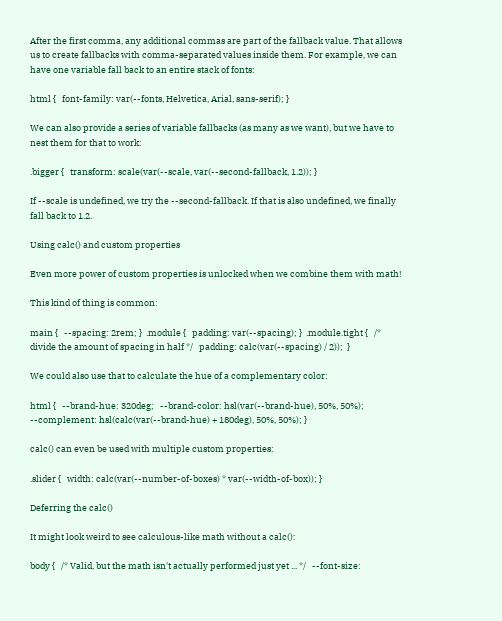After the first comma, any additional commas are part of the fallback value. That allows us to create fallbacks with comma-separated values inside them. For example, we can have one variable fall back to an entire stack of fonts:

html {   font-family: var(--fonts, Helvetica, Arial, sans-serif); }

We can also provide a series of variable fallbacks (as many as we want), but we have to nest them for that to work:

.bigger {   transform: scale(var(--scale, var(--second-fallback, 1.2)); }

If --scale is undefined, we try the --second-fallback. If that is also undefined, we finally fall back to 1.2.

Using calc() and custom properties

Even more power of custom properties is unlocked when we combine them with math!

This kind of thing is common:

main {   --spacing: 2rem; }  .module {   padding: var(--spacing); }  .module.tight {   /* divide the amount of spacing in half */   padding: calc(var(--spacing) / 2));  }

We could also use that to calculate the hue of a complementary color:

html {   --brand-hue: 320deg;   --brand-color: hsl(var(--brand-hue), 50%, 50%);   --complement: hsl(calc(var(--brand-hue) + 180deg), 50%, 50%); }

calc() can even be used with multiple custom properties:

.slider {   width: calc(var(--number-of-boxes) * var(--width-of-box)); }

Deferring the calc()

It might look weird to see calculous-like math without a calc():

body {   /* Valid, but the math isn't actually performed just yet ... */   --font-size: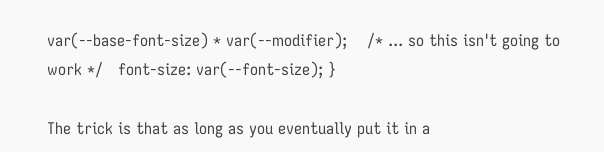var(--base-font-size) * var(--modifier);    /* ... so this isn't going to work */   font-size: var(--font-size); }

The trick is that as long as you eventually put it in a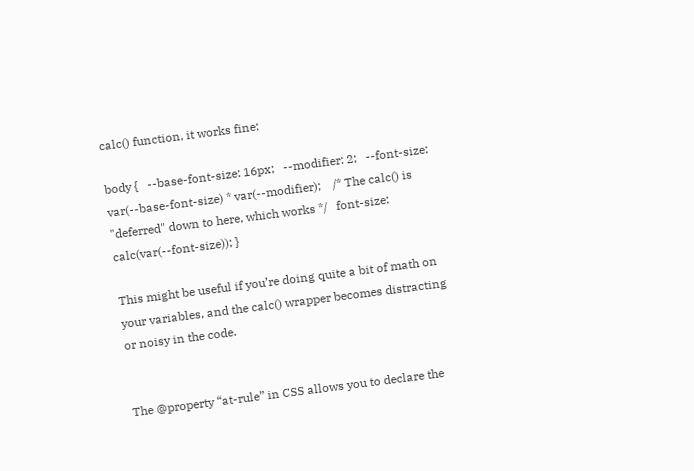calc() function, it works fine:

body {   --base-font-size: 16px;   --modifier: 2;   --font-size: var(--base-font-size) * var(--modifier);    /* The calc() is "deferred" down to here, which works */   font-size: calc(var(--font-size)); }

This might be useful if you’re doing quite a bit of math on your variables, and the calc() wrapper becomes distracting or noisy in the code.


The @property “at-rule” in CSS allows you to declare the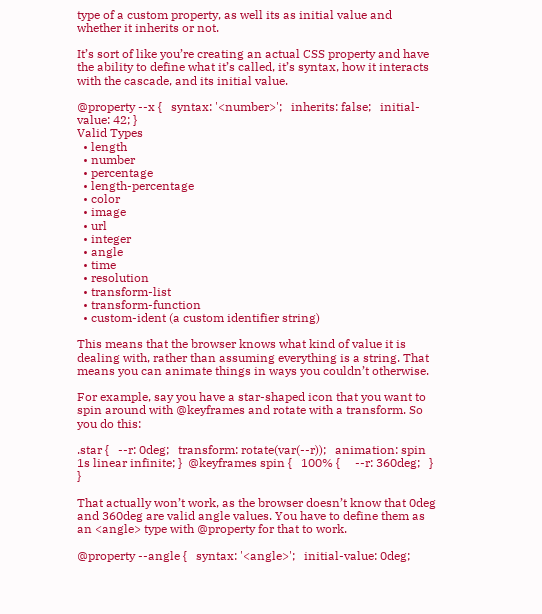type of a custom property, as well its as initial value and whether it inherits or not.

It’s sort of like you’re creating an actual CSS property and have the ability to define what it’s called, it’s syntax, how it interacts with the cascade, and its initial value.

@property --x {   syntax: '<number>';   inherits: false;   initial-value: 42; }
Valid Types
  • length
  • number
  • percentage
  • length-percentage
  • color
  • image
  • url
  • integer
  • angle
  • time
  • resolution
  • transform-list
  • transform-function
  • custom-ident (a custom identifier string)

This means that the browser knows what kind of value it is dealing with, rather than assuming everything is a string. That means you can animate things in ways you couldn’t otherwise.

For example, say you have a star-shaped icon that you want to spin around with @keyframes and rotate with a transform. So you do this:

.star {   --r: 0deg;   transform: rotate(var(--r));   animation: spin 1s linear infinite; }  @keyframes spin {   100% {     --r: 360deg;   } }

That actually won’t work, as the browser doesn’t know that 0deg and 360deg are valid angle values. You have to define them as an <angle> type with @property for that to work.

@property --angle {   syntax: '<angle>';   initial-value: 0deg;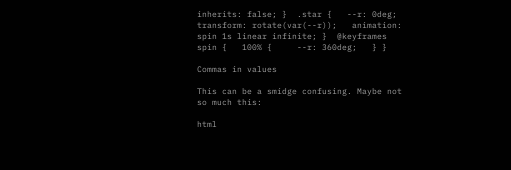inherits: false; }  .star {   --r: 0deg;   transform: rotate(var(--r));   animation: spin 1s linear infinite; }  @keyframes spin {   100% {     --r: 360deg;   } }

Commas in values

This can be a smidge confusing. Maybe not so much this:

html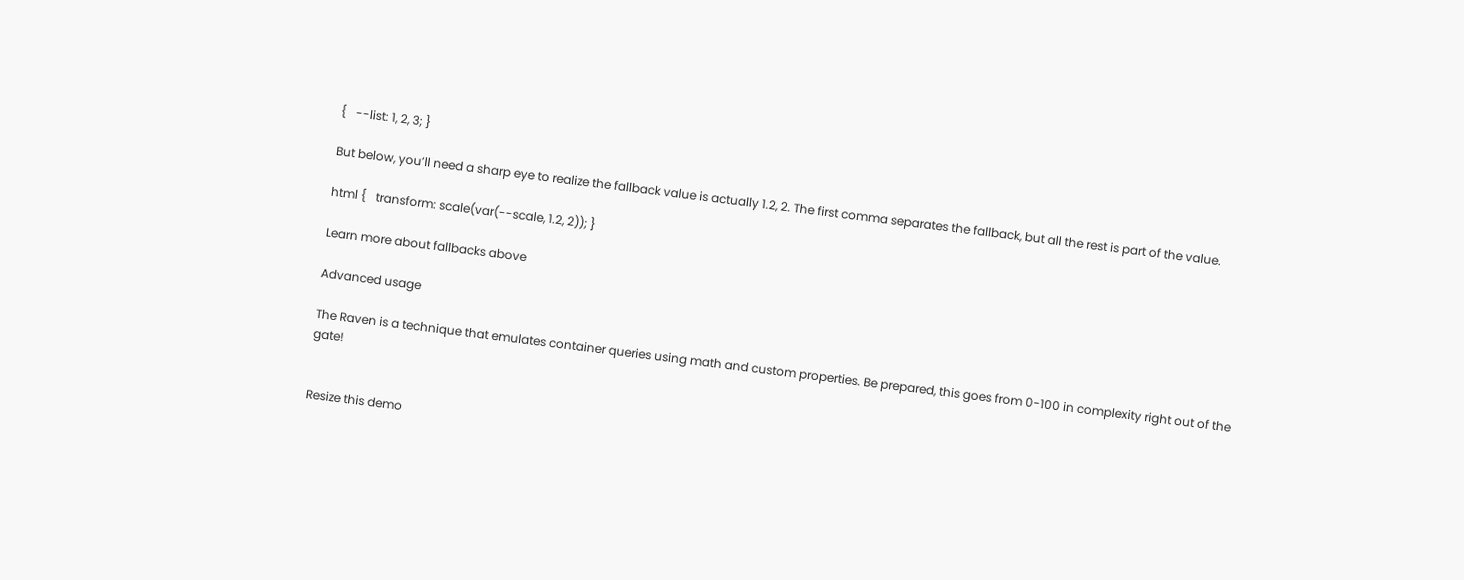{   --list: 1, 2, 3; }

But below, you’ll need a sharp eye to realize the fallback value is actually 1.2, 2. The first comma separates the fallback, but all the rest is part of the value.

html {   transform: scale(var(--scale, 1.2, 2)); }

Learn more about fallbacks above

Advanced usage

The Raven is a technique that emulates container queries using math and custom properties. Be prepared, this goes from 0-100 in complexity right out of the gate!


Resize this demo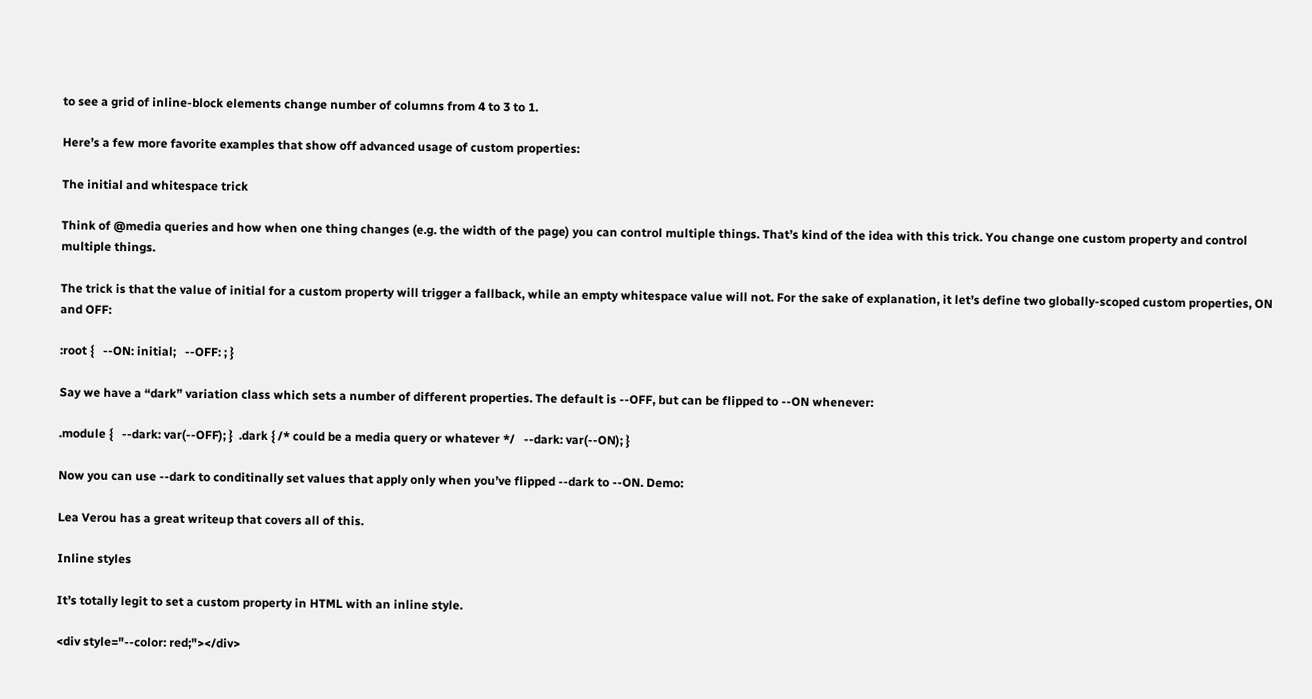to see a grid of inline-block elements change number of columns from 4 to 3 to 1.

Here’s a few more favorite examples that show off advanced usage of custom properties:

The initial and whitespace trick

Think of @media queries and how when one thing changes (e.g. the width of the page) you can control multiple things. That’s kind of the idea with this trick. You change one custom property and control multiple things.

The trick is that the value of initial for a custom property will trigger a fallback, while an empty whitespace value will not. For the sake of explanation, it let’s define two globally-scoped custom properties, ON and OFF:

:root {   --ON: initial;   --OFF: ; }

Say we have a “dark” variation class which sets a number of different properties. The default is --OFF, but can be flipped to --ON whenever:

.module {   --dark: var(--OFF); }  .dark { /* could be a media query or whatever */   --dark: var(--ON); }

Now you can use --dark to conditinally set values that apply only when you’ve flipped --dark to --ON. Demo:

Lea Verou has a great writeup that covers all of this.

Inline styles

It’s totally legit to set a custom property in HTML with an inline style.

<div style="--color: red;"></div>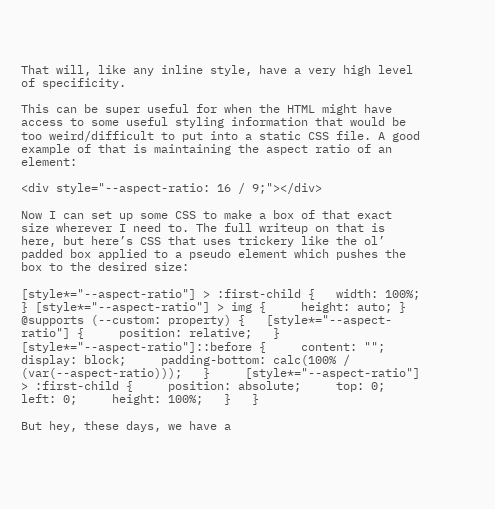That will, like any inline style, have a very high level of specificity.

This can be super useful for when the HTML might have access to some useful styling information that would be too weird/difficult to put into a static CSS file. A good example of that is maintaining the aspect ratio of an element:

<div style="--aspect-ratio: 16 / 9;"></div>

Now I can set up some CSS to make a box of that exact size wherever I need to. The full writeup on that is here, but here’s CSS that uses trickery like the ol’ padded box applied to a pseudo element which pushes the box to the desired size:

[style*="--aspect-ratio"] > :first-child {   width: 100%; } [style*="--aspect-ratio"] > img {     height: auto; }  @supports (--custom: property) {   [style*="--aspect-ratio"] {     position: relative;   }   [style*="--aspect-ratio"]::before {     content: "";     display: block;     padding-bottom: calc(100% / (var(--aspect-ratio)));   }     [style*="--aspect-ratio"] > :first-child {     position: absolute;     top: 0;     left: 0;     height: 100%;   }   }

But hey, these days, we have a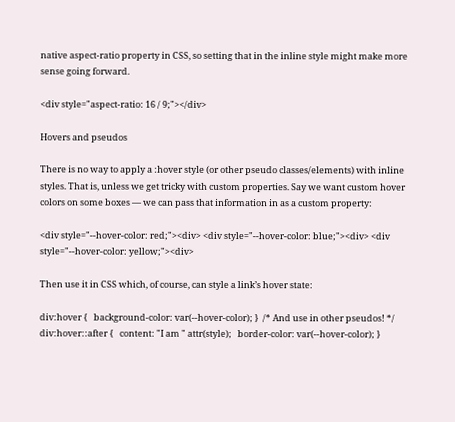native aspect-ratio property in CSS, so setting that in the inline style might make more sense going forward.

<div style="aspect-ratio: 16 / 9;"></div>

Hovers and pseudos

There is no way to apply a :hover style (or other pseudo classes/elements) with inline styles. That is, unless we get tricky with custom properties. Say we want custom hover colors on some boxes — we can pass that information in as a custom property:

<div style="--hover-color: red;"><div> <div style="--hover-color: blue;"><div> <div style="--hover-color: yellow;"><div>

Then use it in CSS which, of course, can style a link’s hover state:

div:hover {   background-color: var(--hover-color); }  /* And use in other pseudos! */ div:hover::after {   content: "I am " attr(style);   border-color: var(--hover-color); }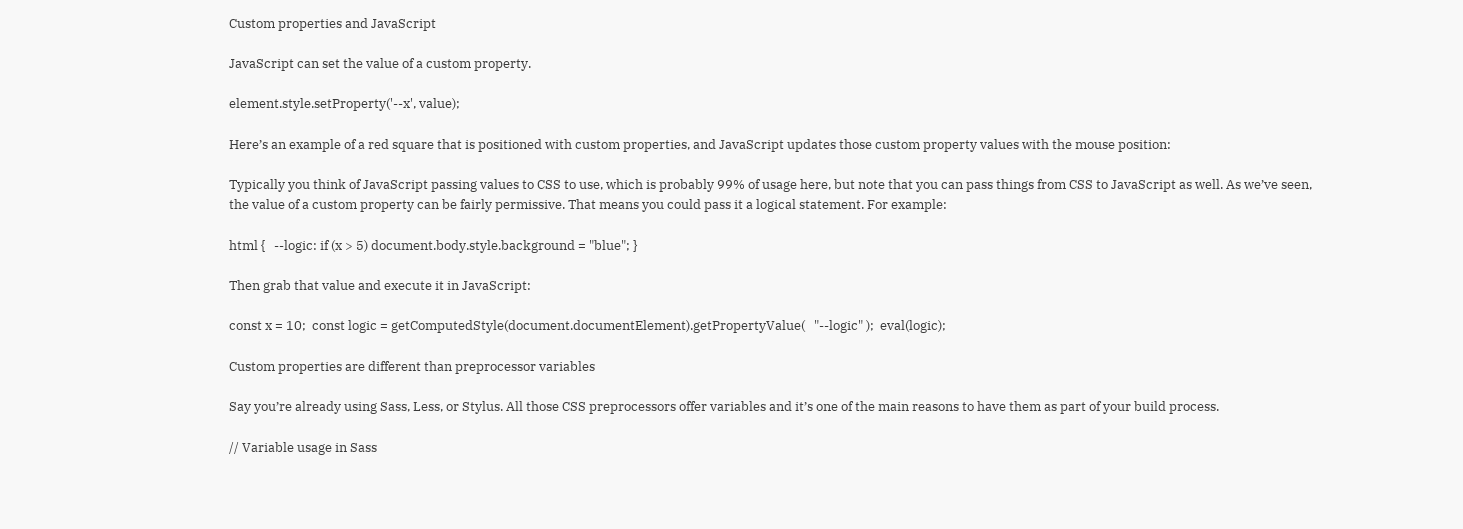Custom properties and JavaScript

JavaScript can set the value of a custom property.

element.style.setProperty('--x', value);

Here’s an example of a red square that is positioned with custom properties, and JavaScript updates those custom property values with the mouse position:

Typically you think of JavaScript passing values to CSS to use, which is probably 99% of usage here, but note that you can pass things from CSS to JavaScript as well. As we’ve seen, the value of a custom property can be fairly permissive. That means you could pass it a logical statement. For example:

html {   --logic: if (x > 5) document.body.style.background = "blue"; }

Then grab that value and execute it in JavaScript:

const x = 10;  const logic = getComputedStyle(document.documentElement).getPropertyValue(   "--logic" );  eval(logic);

Custom properties are different than preprocessor variables

Say you’re already using Sass, Less, or Stylus. All those CSS preprocessors offer variables and it’s one of the main reasons to have them as part of your build process.

// Variable usage in Sass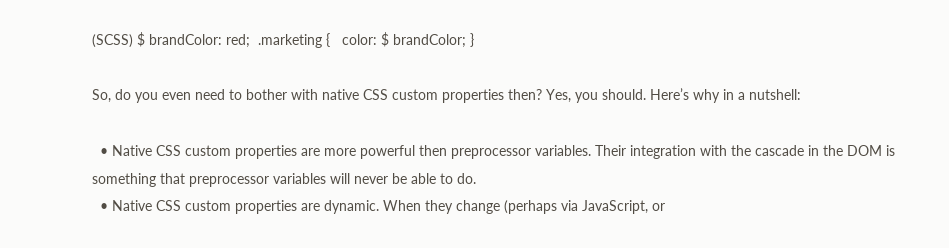(SCSS) $ brandColor: red;  .marketing {   color: $ brandColor; }

So, do you even need to bother with native CSS custom properties then? Yes, you should. Here’s why in a nutshell:

  • Native CSS custom properties are more powerful then preprocessor variables. Their integration with the cascade in the DOM is something that preprocessor variables will never be able to do.
  • Native CSS custom properties are dynamic. When they change (perhaps via JavaScript, or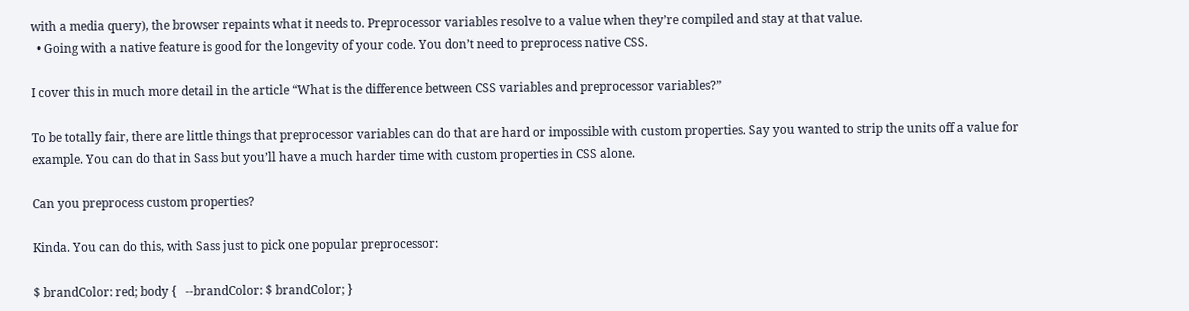with a media query), the browser repaints what it needs to. Preprocessor variables resolve to a value when they’re compiled and stay at that value.
  • Going with a native feature is good for the longevity of your code. You don’t need to preprocess native CSS.

I cover this in much more detail in the article “What is the difference between CSS variables and preprocessor variables?”

To be totally fair, there are little things that preprocessor variables can do that are hard or impossible with custom properties. Say you wanted to strip the units off a value for example. You can do that in Sass but you’ll have a much harder time with custom properties in CSS alone.

Can you preprocess custom properties?

Kinda. You can do this, with Sass just to pick one popular preprocessor:

$ brandColor: red; body {   --brandColor: $ brandColor; }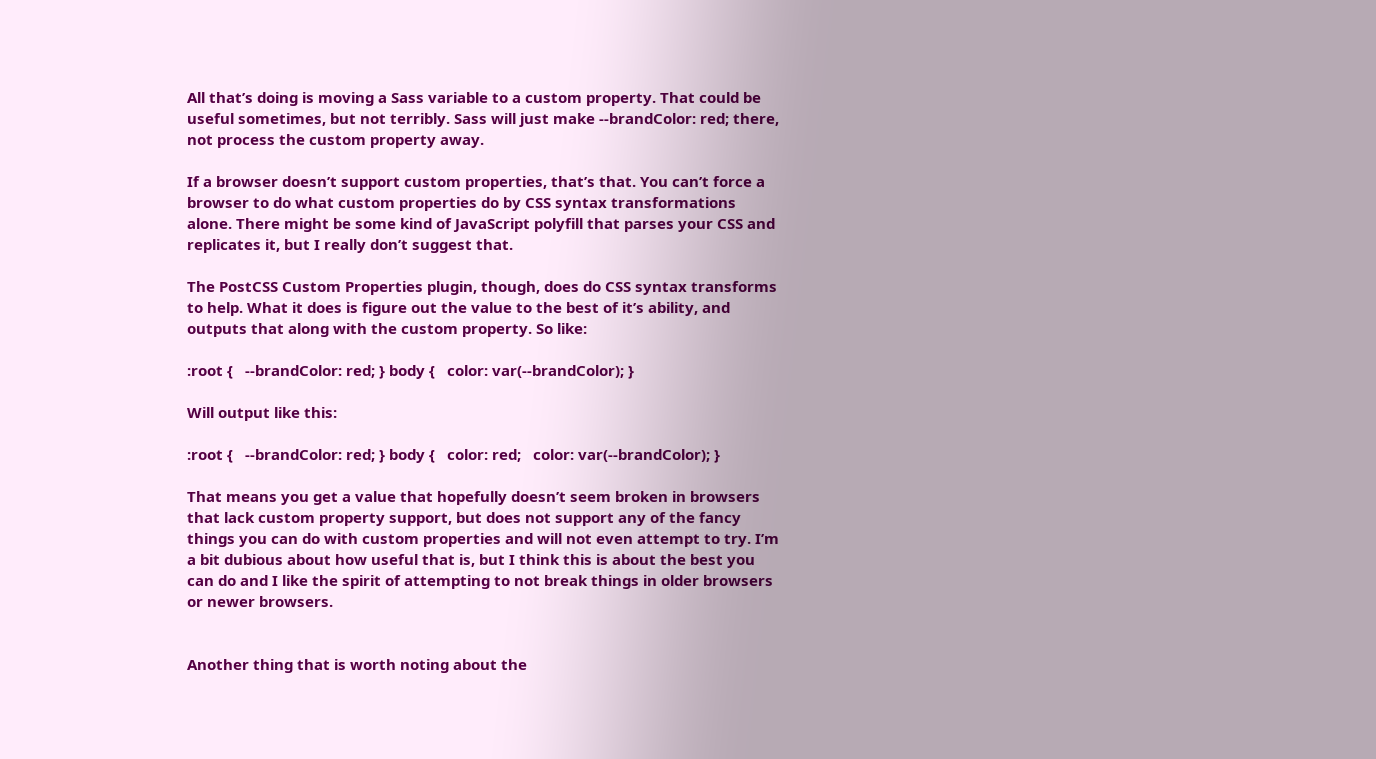All that’s doing is moving a Sass variable to a custom property. That could be useful sometimes, but not terribly. Sass will just make --brandColor: red; there, not process the custom property away.

If a browser doesn’t support custom properties, that’s that. You can’t force a browser to do what custom properties do by CSS syntax transformations alone. There might be some kind of JavaScript polyfill that parses your CSS and replicates it, but I really don’t suggest that.

The PostCSS Custom Properties plugin, though, does do CSS syntax transforms to help. What it does is figure out the value to the best of it’s ability, and outputs that along with the custom property. So like:

:root {   --brandColor: red; } body {   color: var(--brandColor); }

Will output like this:

:root {   --brandColor: red; } body {   color: red;   color: var(--brandColor); }

That means you get a value that hopefully doesn’t seem broken in browsers that lack custom property support, but does not support any of the fancy things you can do with custom properties and will not even attempt to try. I’m a bit dubious about how useful that is, but I think this is about the best you can do and I like the spirit of attempting to not break things in older browsers or newer browsers.


Another thing that is worth noting about the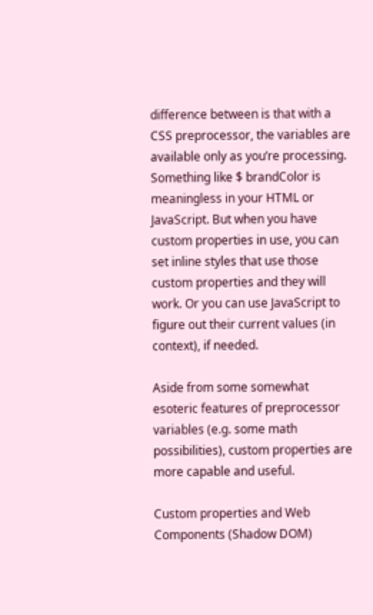difference between is that with a CSS preprocessor, the variables are available only as you’re processing. Something like $ brandColor is meaningless in your HTML or JavaScript. But when you have custom properties in use, you can set inline styles that use those custom properties and they will work. Or you can use JavaScript to figure out their current values (in context), if needed.

Aside from some somewhat esoteric features of preprocessor variables (e.g. some math possibilities), custom properties are more capable and useful.

Custom properties and Web Components (Shadow DOM)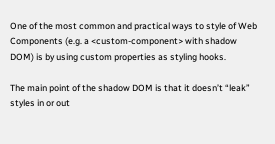One of the most common and practical ways to style of Web Components (e.g. a <custom-component> with shadow DOM) is by using custom properties as styling hooks.

The main point of the shadow DOM is that it doesn’t “leak” styles in or out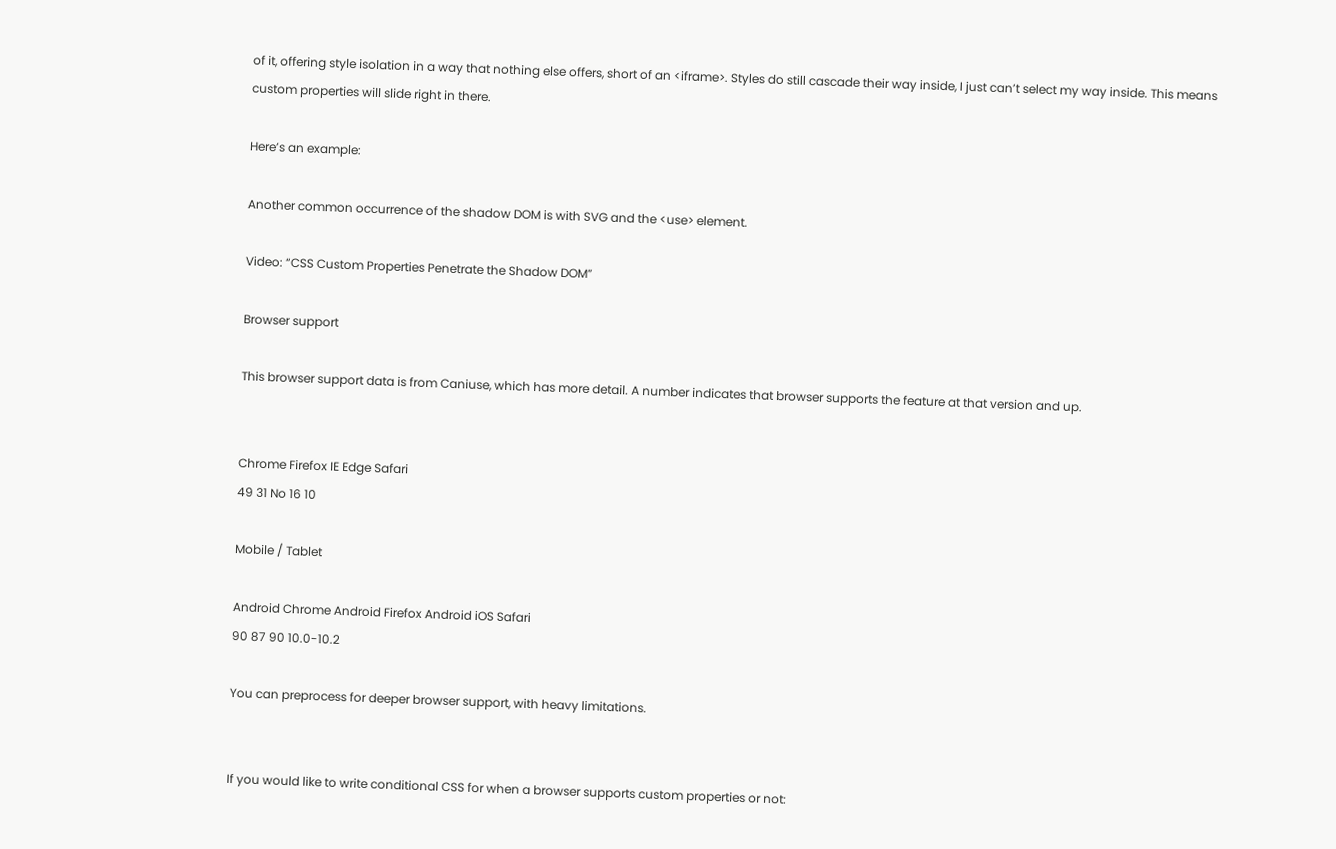of it, offering style isolation in a way that nothing else offers, short of an <iframe>. Styles do still cascade their way inside, I just can’t select my way inside. This means custom properties will slide right in there.

Here’s an example:

Another common occurrence of the shadow DOM is with SVG and the <use> element.

Video: “CSS Custom Properties Penetrate the Shadow DOM”

Browser support

This browser support data is from Caniuse, which has more detail. A number indicates that browser supports the feature at that version and up.


Chrome Firefox IE Edge Safari
49 31 No 16 10

Mobile / Tablet

Android Chrome Android Firefox Android iOS Safari
90 87 90 10.0-10.2

You can preprocess for deeper browser support, with heavy limitations.


If you would like to write conditional CSS for when a browser supports custom properties or not: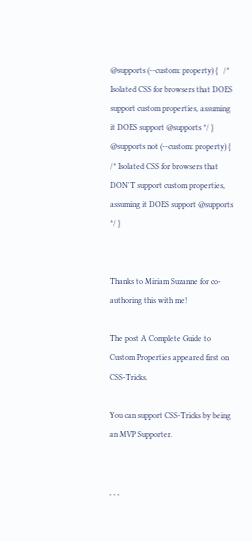@supports (--custom: property) {   /* Isolated CSS for browsers that DOES support custom properties, assuming it DOES support @supports */ }  @supports not (--custom: property) {   /* Isolated CSS for browsers that DON'T support custom properties, assuming it DOES support @supports */ }


Thanks to Miriam Suzanne for co-authoring this with me!

The post A Complete Guide to Custom Properties appeared first on CSS-Tricks.

You can support CSS-Tricks by being an MVP Supporter.


, , ,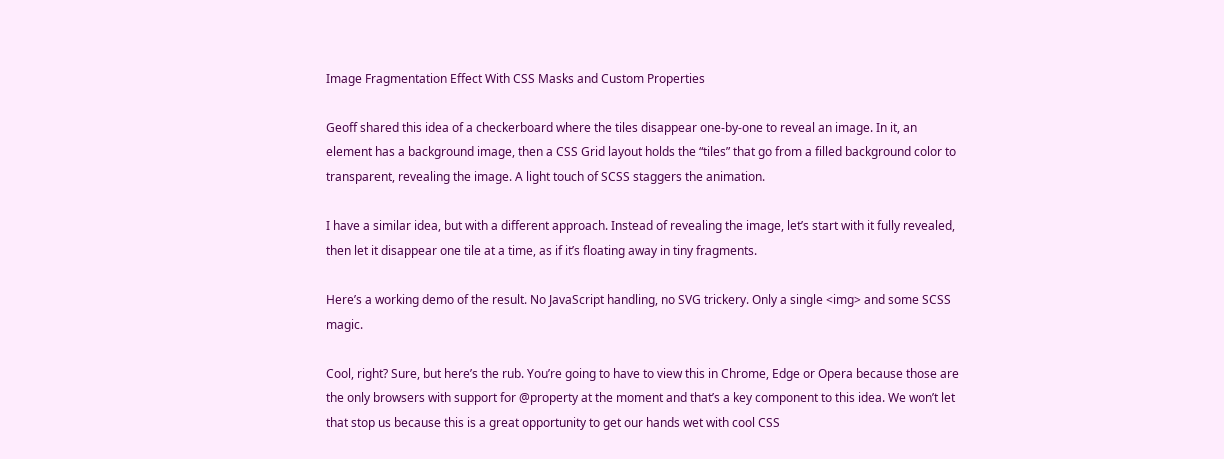Image Fragmentation Effect With CSS Masks and Custom Properties

Geoff shared this idea of a checkerboard where the tiles disappear one-by-one to reveal an image. In it, an element has a background image, then a CSS Grid layout holds the “tiles” that go from a filled background color to transparent, revealing the image. A light touch of SCSS staggers the animation.

I have a similar idea, but with a different approach. Instead of revealing the image, let’s start with it fully revealed, then let it disappear one tile at a time, as if it’s floating away in tiny fragments.

Here’s a working demo of the result. No JavaScript handling, no SVG trickery. Only a single <img> and some SCSS magic.

Cool, right? Sure, but here’s the rub. You’re going to have to view this in Chrome, Edge or Opera because those are the only browsers with support for @property at the moment and that’s a key component to this idea. We won’t let that stop us because this is a great opportunity to get our hands wet with cool CSS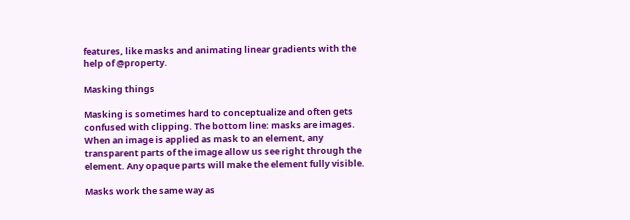features, like masks and animating linear gradients with the help of @property.

Masking things

Masking is sometimes hard to conceptualize and often gets confused with clipping. The bottom line: masks are images. When an image is applied as mask to an element, any transparent parts of the image allow us see right through the element. Any opaque parts will make the element fully visible.

Masks work the same way as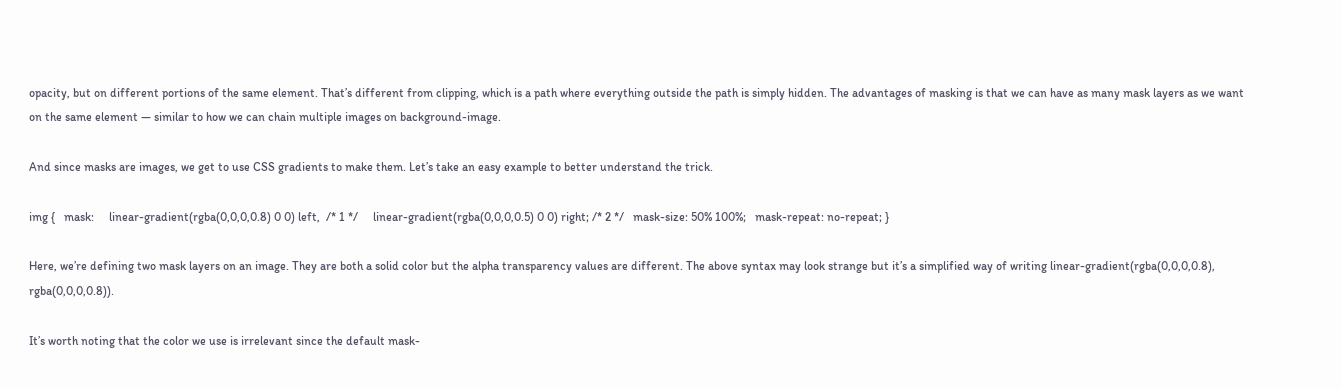opacity, but on different portions of the same element. That’s different from clipping, which is a path where everything outside the path is simply hidden. The advantages of masking is that we can have as many mask layers as we want on the same element — similar to how we can chain multiple images on background-image.

And since masks are images, we get to use CSS gradients to make them. Let’s take an easy example to better understand the trick.

img {   mask:     linear-gradient(rgba(0,0,0,0.8) 0 0) left,  /* 1 */     linear-gradient(rgba(0,0,0,0.5) 0 0) right; /* 2 */   mask-size: 50% 100%;   mask-repeat: no-repeat; }

Here, we’re defining two mask layers on an image. They are both a solid color but the alpha transparency values are different. The above syntax may look strange but it’s a simplified way of writing linear-gradient(rgba(0,0,0,0.8), rgba(0,0,0,0.8)).

It’s worth noting that the color we use is irrelevant since the default mask-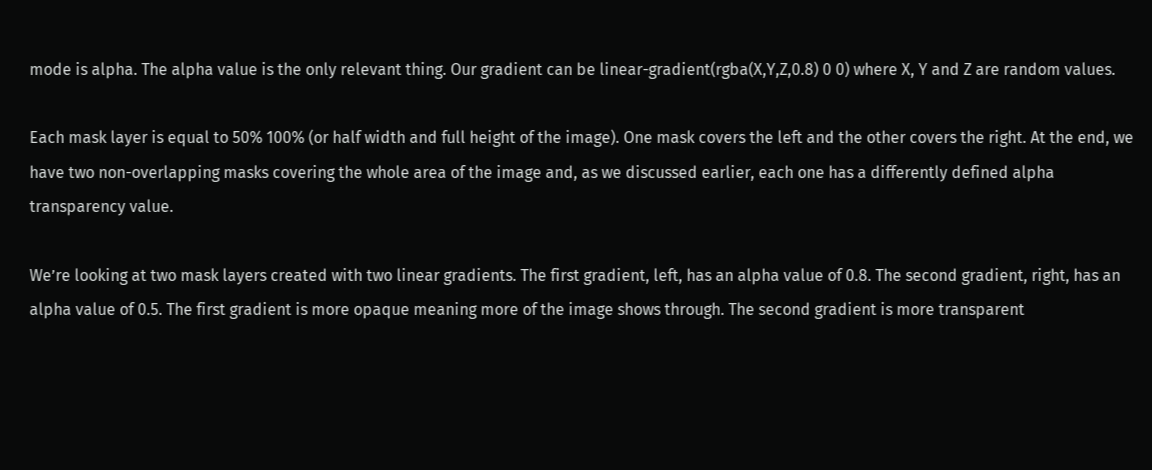mode is alpha. The alpha value is the only relevant thing. Our gradient can be linear-gradient(rgba(X,Y,Z,0.8) 0 0) where X, Y and Z are random values.

Each mask layer is equal to 50% 100% (or half width and full height of the image). One mask covers the left and the other covers the right. At the end, we have two non-overlapping masks covering the whole area of the image and, as we discussed earlier, each one has a differently defined alpha transparency value.

We’re looking at two mask layers created with two linear gradients. The first gradient, left, has an alpha value of 0.8. The second gradient, right, has an alpha value of 0.5. The first gradient is more opaque meaning more of the image shows through. The second gradient is more transparent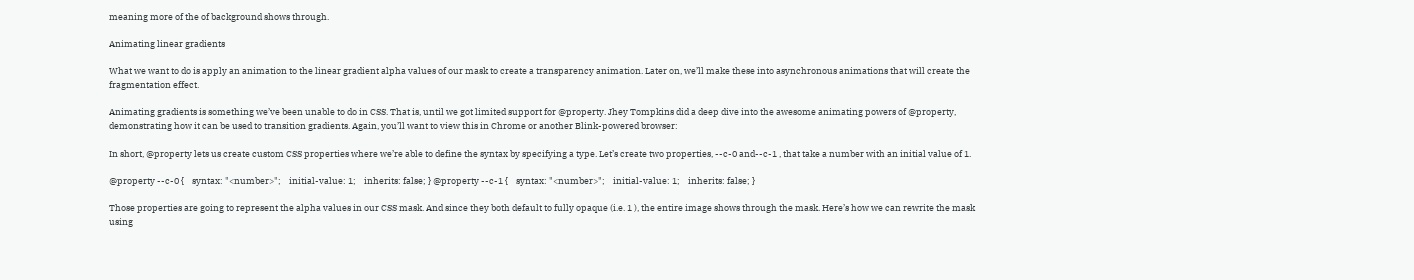meaning more of the of background shows through.

Animating linear gradients

What we want to do is apply an animation to the linear gradient alpha values of our mask to create a transparency animation. Later on, we’ll make these into asynchronous animations that will create the fragmentation effect.

Animating gradients is something we’ve been unable to do in CSS. That is, until we got limited support for @property. Jhey Tompkins did a deep dive into the awesome animating powers of @property, demonstrating how it can be used to transition gradients. Again, you’ll want to view this in Chrome or another Blink-powered browser:

In short, @property lets us create custom CSS properties where we’re able to define the syntax by specifying a type. Let’s create two properties, --c-0 and--c-1 , that take a number with an initial value of 1.

@property --c-0 {    syntax: "<number>";    initial-value: 1;    inherits: false; } @property --c-1 {    syntax: "<number>";    initial-value: 1;    inherits: false; }

Those properties are going to represent the alpha values in our CSS mask. And since they both default to fully opaque (i.e. 1 ), the entire image shows through the mask. Here’s how we can rewrite the mask using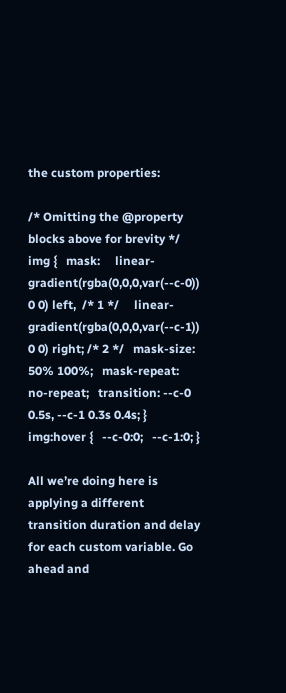the custom properties:

/* Omitting the @property blocks above for brevity */  img {   mask:     linear-gradient(rgba(0,0,0,var(--c-0)) 0 0) left,  /* 1 */     linear-gradient(rgba(0,0,0,var(--c-1)) 0 0) right; /* 2 */   mask-size: 50% 100%;   mask-repeat: no-repeat;   transition: --c-0 0.5s, --c-1 0.3s 0.4s; }  img:hover {   --c-0:0;   --c-1:0; }

All we’re doing here is applying a different transition duration and delay for each custom variable. Go ahead and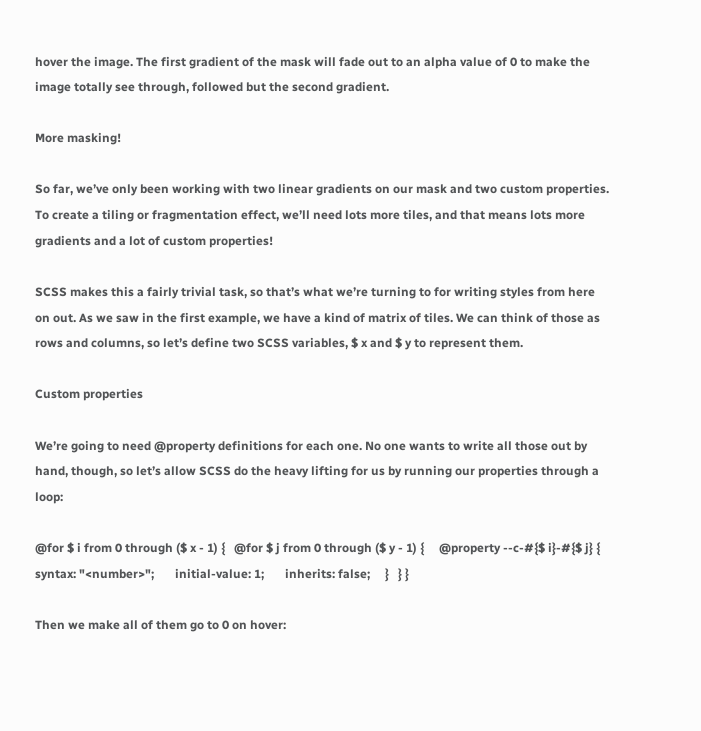hover the image. The first gradient of the mask will fade out to an alpha value of 0 to make the image totally see through, followed but the second gradient.

More masking!

So far, we’ve only been working with two linear gradients on our mask and two custom properties. To create a tiling or fragmentation effect, we’ll need lots more tiles, and that means lots more gradients and a lot of custom properties!

SCSS makes this a fairly trivial task, so that’s what we’re turning to for writing styles from here on out. As we saw in the first example, we have a kind of matrix of tiles. We can think of those as rows and columns, so let’s define two SCSS variables, $ x and $ y to represent them.

Custom properties

We’re going to need @property definitions for each one. No one wants to write all those out by hand, though, so let’s allow SCSS do the heavy lifting for us by running our properties through a loop:

@for $ i from 0 through ($ x - 1) {   @for $ j from 0 through ($ y - 1) {     @property --c-#{$ i}-#{$ j} {       syntax: "<number>";       initial-value: 1;       inherits: false;     }   } }

Then we make all of them go to 0 on hover: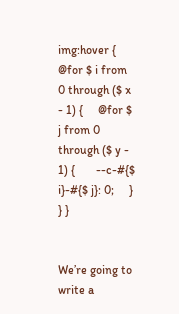img:hover {   @for $ i from 0 through ($ x - 1) {     @for $ j from 0 through ($ y - 1) {       --c-#{$ i}-#{$ j}: 0;     }   } }


We’re going to write a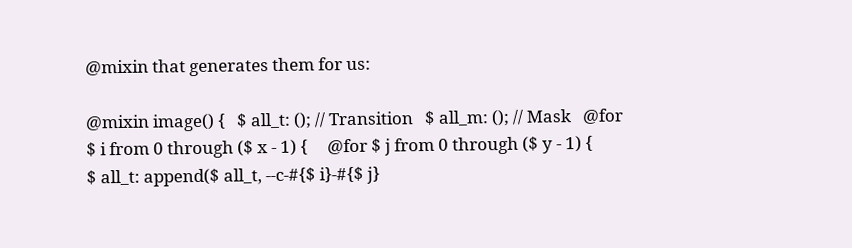@mixin that generates them for us:

@mixin image() {   $ all_t: (); // Transition   $ all_m: (); // Mask   @for $ i from 0 through ($ x - 1) {     @for $ j from 0 through ($ y - 1) {       $ all_t: append($ all_t, --c-#{$ i}-#{$ j}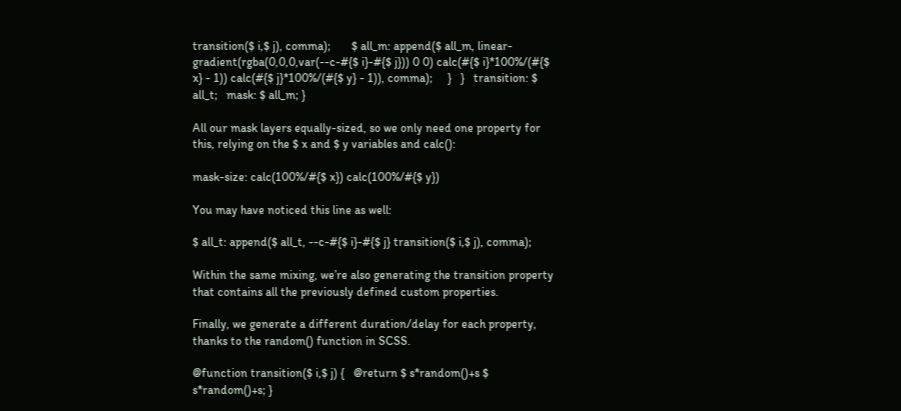transition($ i,$ j), comma);       $ all_m: append($ all_m, linear-gradient(rgba(0,0,0,var(--c-#{$ i}-#{$ j})) 0 0) calc(#{$ i}*100%/(#{$ x} - 1)) calc(#{$ j}*100%/(#{$ y} - 1)), comma);     }   }   transition: $ all_t;   mask: $ all_m; }

All our mask layers equally-sized, so we only need one property for this, relying on the $ x and $ y variables and calc():

mask-size: calc(100%/#{$ x}) calc(100%/#{$ y})

You may have noticed this line as well:

$ all_t: append($ all_t, --c-#{$ i}-#{$ j} transition($ i,$ j), comma);

Within the same mixing, we’re also generating the transition property that contains all the previously defined custom properties.

Finally, we generate a different duration/delay for each property, thanks to the random() function in SCSS.

@function transition($ i,$ j) {   @return $ s*random()+s $ s*random()+s; }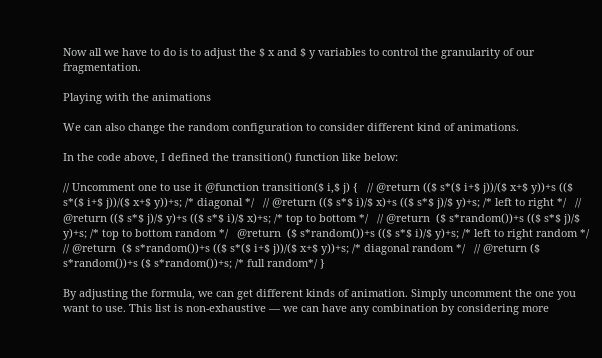Now all we have to do is to adjust the $ x and $ y variables to control the granularity of our fragmentation.

Playing with the animations

We can also change the random configuration to consider different kind of animations.

In the code above, I defined the transition() function like below:

// Uncomment one to use it @function transition($ i,$ j) {   // @return (($ s*($ i+$ j))/($ x+$ y))+s (($ s*($ i+$ j))/($ x+$ y))+s; /* diagonal */   // @return (($ s*$ i)/$ x)+s (($ s*$ j)/$ y)+s; /* left to right */   // @return (($ s*$ j)/$ y)+s (($ s*$ i)/$ x)+s; /* top to bottom */   // @return  ($ s*random())+s (($ s*$ j)/$ y)+s; /* top to bottom random */   @return  ($ s*random())+s (($ s*$ i)/$ y)+s; /* left to right random */   // @return  ($ s*random())+s (($ s*($ i+$ j))/($ x+$ y))+s; /* diagonal random */   // @return ($ s*random())+s ($ s*random())+s; /* full random*/ }

By adjusting the formula, we can get different kinds of animation. Simply uncomment the one you want to use. This list is non-exhaustive — we can have any combination by considering more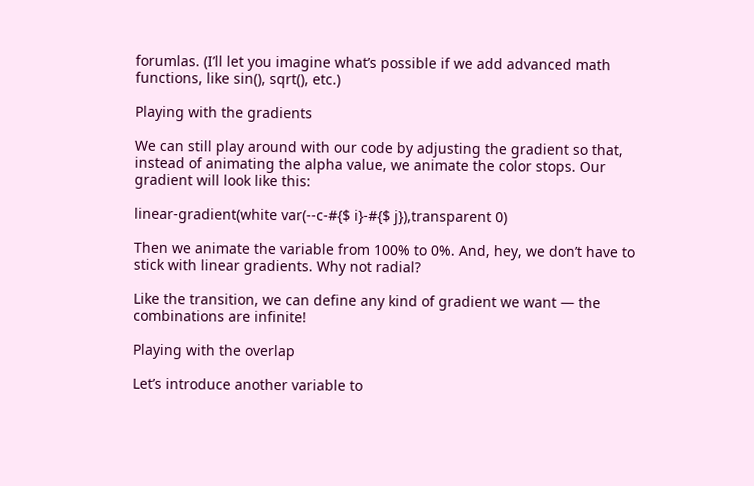forumlas. (I’ll let you imagine what’s possible if we add advanced math functions, like sin(), sqrt(), etc.)

Playing with the gradients

We can still play around with our code by adjusting the gradient so that, instead of animating the alpha value, we animate the color stops. Our gradient will look like this:

linear-gradient(white var(--c-#{$ i}-#{$ j}),transparent 0)

Then we animate the variable from 100% to 0%. And, hey, we don’t have to stick with linear gradients. Why not radial?

Like the transition, we can define any kind of gradient we want — the combinations are infinite!

Playing with the overlap

Let’s introduce another variable to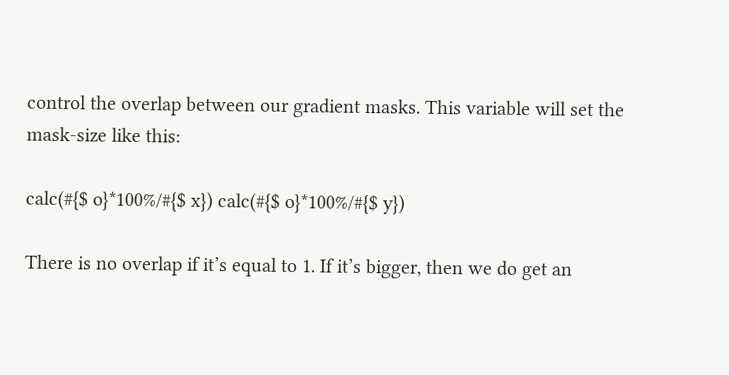control the overlap between our gradient masks. This variable will set the mask-size like this:

calc(#{$ o}*100%/#{$ x}) calc(#{$ o}*100%/#{$ y})

There is no overlap if it’s equal to 1. If it’s bigger, then we do get an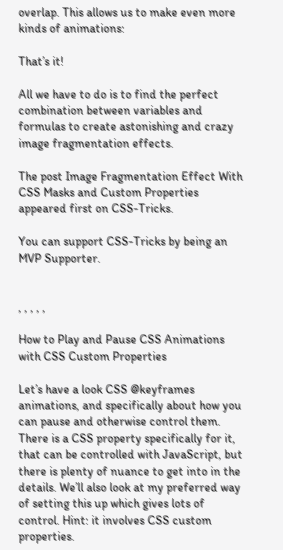overlap. This allows us to make even more kinds of animations:

That’s it!

All we have to do is to find the perfect combination between variables and formulas to create astonishing and crazy image fragmentation effects.

The post Image Fragmentation Effect With CSS Masks and Custom Properties appeared first on CSS-Tricks.

You can support CSS-Tricks by being an MVP Supporter.


, , , , ,

How to Play and Pause CSS Animations with CSS Custom Properties

Let’s have a look CSS @keyframes animations, and specifically about how you can pause and otherwise control them. There is a CSS property specifically for it, that can be controlled with JavaScript, but there is plenty of nuance to get into in the details. We’ll also look at my preferred way of setting this up which gives lots of control. Hint: it involves CSS custom properties.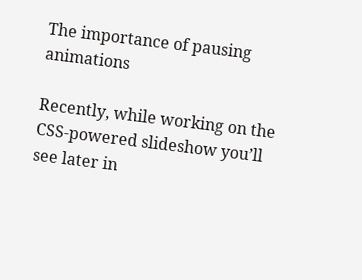The importance of pausing animations

Recently, while working on the CSS-powered slideshow you’ll see later in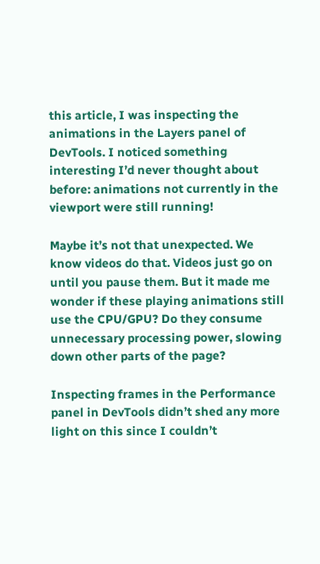this article, I was inspecting the animations in the Layers panel of DevTools. I noticed something interesting I’d never thought about before: animations not currently in the viewport were still running!

Maybe it’s not that unexpected. We know videos do that. Videos just go on until you pause them. But it made me wonder if these playing animations still use the CPU/GPU? Do they consume unnecessary processing power, slowing down other parts of the page?

Inspecting frames in the Performance panel in DevTools didn’t shed any more light on this since I couldn’t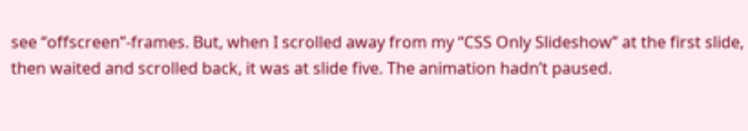see “offscreen”-frames. But, when I scrolled away from my “CSS Only Slideshow” at the first slide, then waited and scrolled back, it was at slide five. The animation hadn’t paused.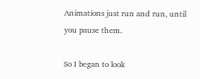Animations just run and run, until you pause them.

So I began to look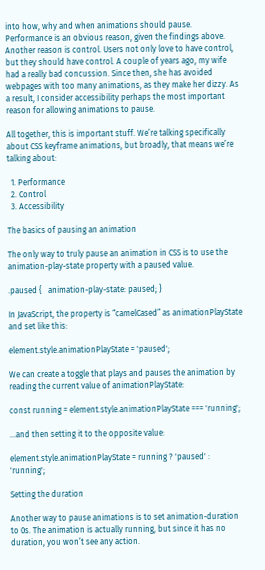into how, why and when animations should pause. Performance is an obvious reason, given the findings above. Another reason is control. Users not only love to have control, but they should have control. A couple of years ago, my wife had a really bad concussion. Since then, she has avoided webpages with too many animations, as they make her dizzy. As a result, I consider accessibility perhaps the most important reason for allowing animations to pause.

All together, this is important stuff. We’re talking specifically about CSS keyframe animations, but broadly, that means we’re talking about:

  1. Performance
  2. Control
  3. Accessibility

The basics of pausing an animation

The only way to truly pause an animation in CSS is to use the animation-play-state property with a paused value.

.paused {   animation-play-state: paused; }

In JavaScript, the property is “camelCased” as animationPlayState and set like this:

element.style.animationPlayState = 'paused';

We can create a toggle that plays and pauses the animation by reading the current value of animationPlayState:

const running = element.style.animationPlayState === 'running';

…and then setting it to the opposite value:

element.style.animationPlayState = running ? 'paused' : 'running';

Setting the duration

Another way to pause animations is to set animation-duration to 0s. The animation is actually running, but since it has no duration, you won’t see any action.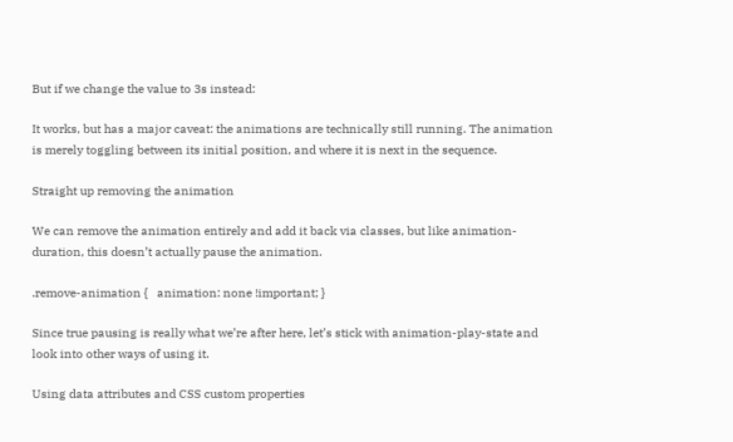But if we change the value to 3s instead:

It works, but has a major caveat: the animations are technically still running. The animation is merely toggling between its initial position, and where it is next in the sequence.

Straight up removing the animation

We can remove the animation entirely and add it back via classes, but like animation-duration, this doesn’t actually pause the animation.

.remove-animation {   animation: none !important; }

Since true pausing is really what we’re after here, let’s stick with animation-play-state and look into other ways of using it.

Using data attributes and CSS custom properties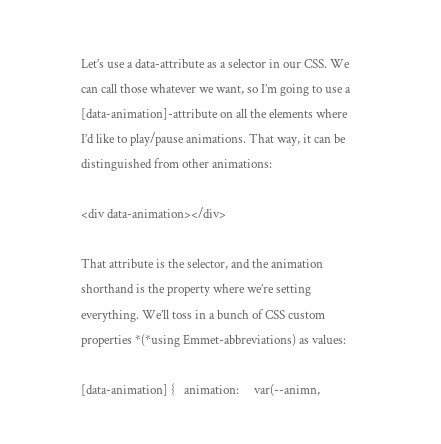Let’s use a data-attribute as a selector in our CSS. We can call those whatever we want, so I’m going to use a [data-animation]-attribute on all the elements where I’d like to play/pause animations. That way, it can be distinguished from other animations:

<div data-animation></div>

That attribute is the selector, and the animation shorthand is the property where we’re setting everything. We’ll toss in a bunch of CSS custom properties *(*using Emmet-abbreviations) as values:

[data-animation] {   animation:     var(--animn,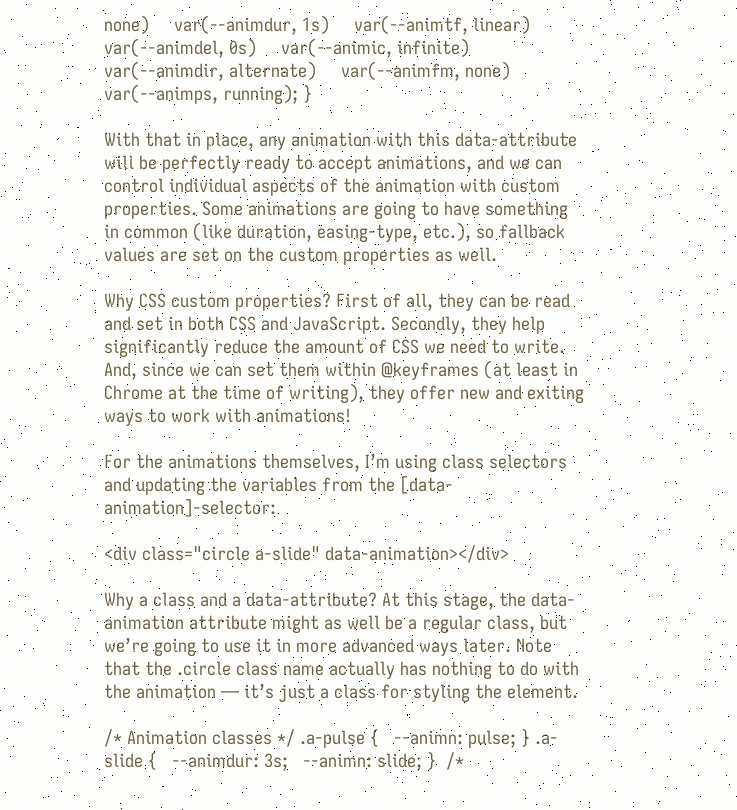none)     var(--animdur, 1s)     var(--animtf, linear)     var(--animdel, 0s)     var(--animic, infinite)     var(--animdir, alternate)     var(--animfm, none)     var(--animps, running); }

With that in place, any animation with this data-attribute will be perfectly ready to accept animations, and we can control individual aspects of the animation with custom properties. Some animations are going to have something in common (like duration, easing-type, etc.), so fallback values are set on the custom properties as well.

Why CSS custom properties? First of all, they can be read and set in both CSS and JavaScript. Secondly, they help significantly reduce the amount of CSS we need to write. And, since we can set them within @keyframes (at least in Chrome at the time of writing), they offer new and exiting ways to work with animations!

For the animations themselves, I’m using class selectors and updating the variables from the [data-animation]-selector:

<div class="circle a-slide" data-animation></div>

Why a class and a data-attribute? At this stage, the data-animation attribute might as well be a regular class, but we’re going to use it in more advanced ways later. Note that the .circle class name actually has nothing to do with the animation — it’s just a class for styling the element.

/* Animation classes */ .a-pulse {   --animn: pulse; } .a-slide {   --animdur: 3s;   --animn: slide; }  /*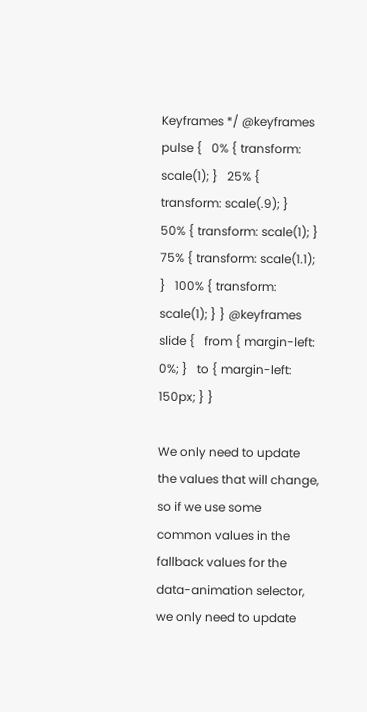Keyframes */ @keyframes pulse {   0% { transform: scale(1); }   25% { transform: scale(.9); }   50% { transform: scale(1); }   75% { transform: scale(1.1); }   100% { transform: scale(1); } } @keyframes slide {   from { margin-left: 0%; }   to { margin-left: 150px; } }

We only need to update the values that will change, so if we use some common values in the fallback values for the data-animation selector, we only need to update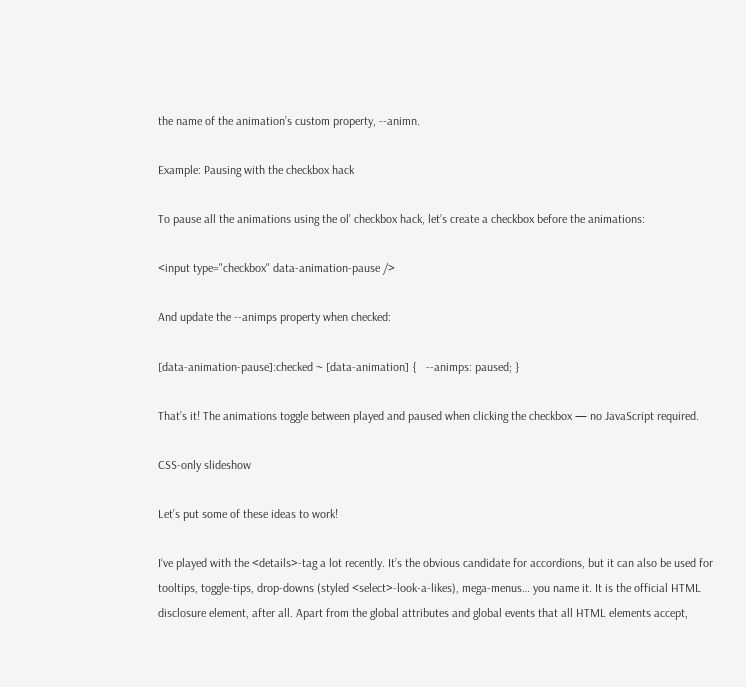the name of the animation’s custom property, --animn.

Example: Pausing with the checkbox hack

To pause all the animations using the ol’ checkbox hack, let’s create a checkbox before the animations:

<input type="checkbox" data-animation-pause />

And update the --animps property when checked:

[data-animation-pause]:checked ~ [data-animation] {   --animps: paused; }

That’s it! The animations toggle between played and paused when clicking the checkbox — no JavaScript required.

CSS-only slideshow

Let’s put some of these ideas to work!

I‘ve played with the <details>-tag a lot recently. It’s the obvious candidate for accordions, but it can also be used for tooltips, toggle-tips, drop-downs (styled <select>-look-a-likes), mega-menus… you name it. It is the official HTML disclosure element, after all. Apart from the global attributes and global events that all HTML elements accept,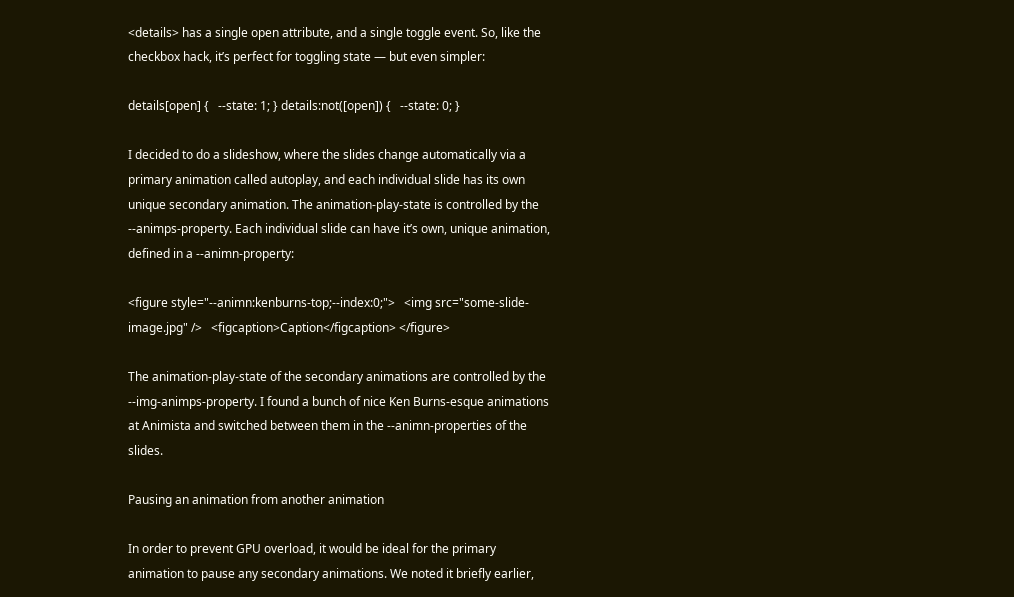<details> has a single open attribute, and a single toggle event. So, like the checkbox hack, it’s perfect for toggling state — but even simpler:

details[open] {   --state: 1; } details:not([open]) {   --state: 0; }

I decided to do a slideshow, where the slides change automatically via a primary animation called autoplay, and each individual slide has its own unique secondary animation. The animation-play-state is controlled by the --animps-property. Each individual slide can have it’s own, unique animation, defined in a --animn-property:

<figure style="--animn:kenburns-top;--index:0;">   <img src="some-slide-image.jpg" />   <figcaption>Caption</figcaption> </figure>

The animation-play-state of the secondary animations are controlled by the --img-animps-property. I found a bunch of nice Ken Burns-esque animations at Animista and switched between them in the --animn-properties of the slides.

Pausing an animation from another animation

In order to prevent GPU overload, it would be ideal for the primary animation to pause any secondary animations. We noted it briefly earlier,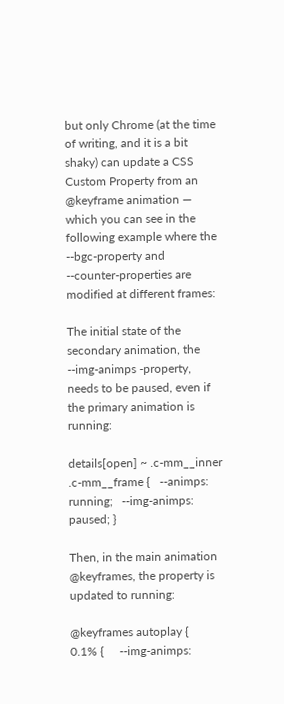but only Chrome (at the time of writing, and it is a bit shaky) can update a CSS Custom Property from an @keyframe animation — which you can see in the following example where the --bgc-property and --counter-properties are modified at different frames:

The initial state of the secondary animation, the --img-animps -property, needs to be paused, even if the primary animation is running:

details[open] ~ .c-mm__inner .c-mm__frame {   --animps: running;   --img-animps: paused; }

Then, in the main animation @keyframes, the property is updated to running:

@keyframes autoplay {   0.1% {     --img-animps: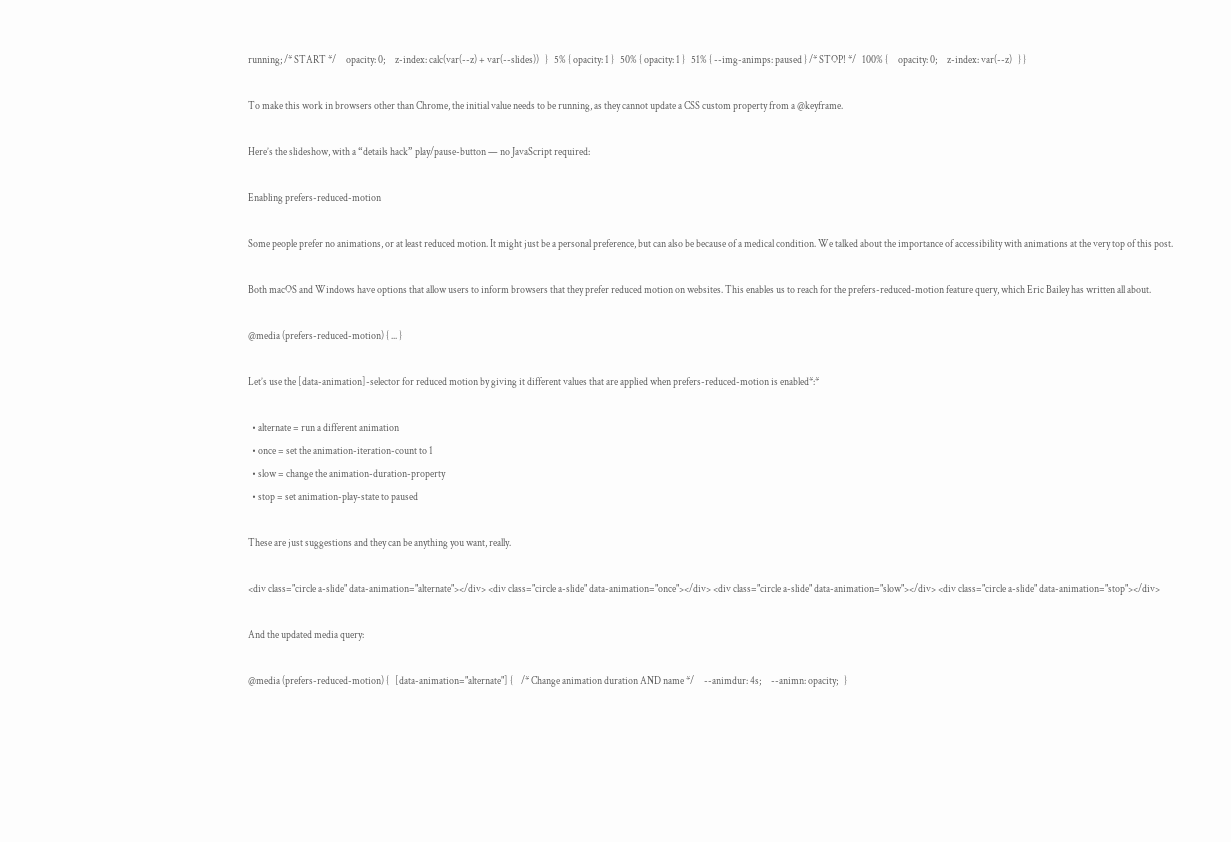running; /* START */     opacity: 0;     z-index: calc(var(--z) + var(--slides))   }   5% { opacity: 1 }   50% { opacity: 1 }   51% { --img-animps: paused } /* STOP! */   100% {     opacity: 0;     z-index: var(--z)   } }

To make this work in browsers other than Chrome, the initial value needs to be running, as they cannot update a CSS custom property from a @keyframe.

Here’s the slideshow, with a “details hack” play/pause-button — no JavaScript required:

Enabling prefers-reduced-motion

Some people prefer no animations, or at least reduced motion. It might just be a personal preference, but can also be because of a medical condition. We talked about the importance of accessibility with animations at the very top of this post.

Both macOS and Windows have options that allow users to inform browsers that they prefer reduced motion on websites. This enables us to reach for the prefers-reduced-motion feature query, which Eric Bailey has written all about.

@media (prefers-reduced-motion) { ... }

Let’s use the [data-animation]-selector for reduced motion by giving it different values that are applied when prefers-reduced-motion is enabled*:*

  • alternate = run a different animation
  • once = set the animation-iteration-count to 1
  • slow = change the animation-duration-property
  • stop = set animation-play-state to paused

These are just suggestions and they can be anything you want, really.

<div class="circle a-slide" data-animation="alternate"></div> <div class="circle a-slide" data-animation="once"></div> <div class="circle a-slide" data-animation="slow"></div> <div class="circle a-slide" data-animation="stop"></div>

And the updated media query:

@media (prefers-reduced-motion) {   [data-animation="alternate"] {    /* Change animation duration AND name */     --animdur: 4s;     --animn: opacity;   }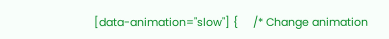[data-animation="slow"] {     /* Change animation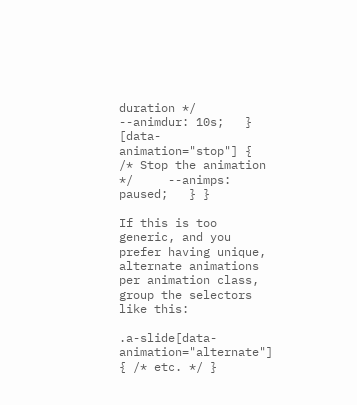duration */     --animdur: 10s;   }   [data-animation="stop"] {     /* Stop the animation */     --animps: paused;   } }

If this is too generic, and you prefer having unique, alternate animations per animation class, group the selectors like this:

.a-slide[data-animation="alternate"] { /* etc. */ }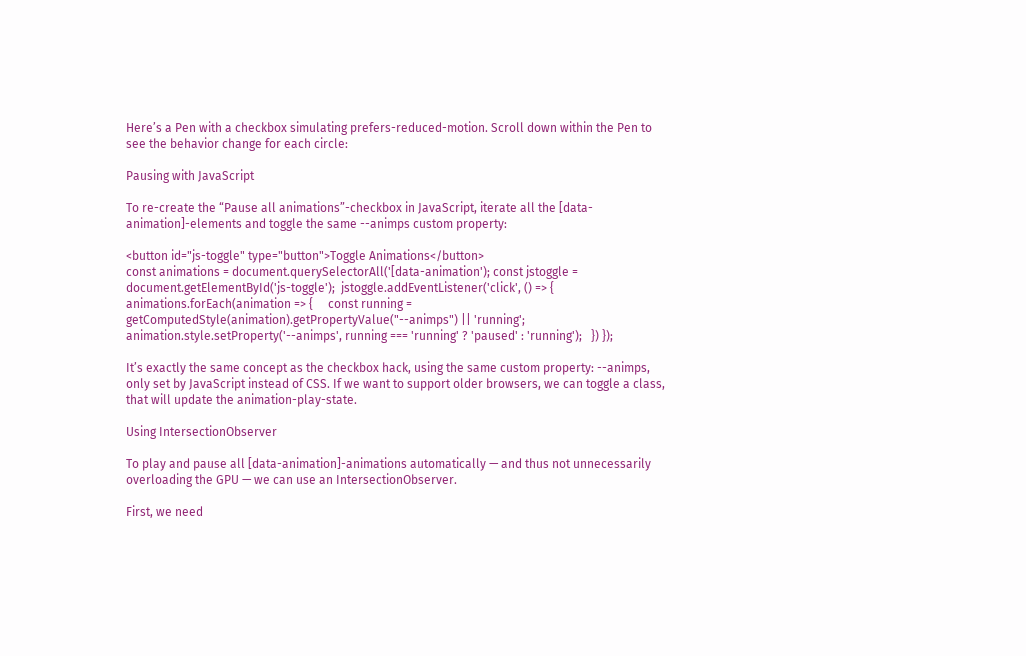Here’s a Pen with a checkbox simulating prefers-reduced-motion. Scroll down within the Pen to see the behavior change for each circle:

Pausing with JavaScript

To re-create the “Pause all animations”-checkbox in JavaScript, iterate all the [data-animation]-elements and toggle the same --animps custom property:

<button id="js-toggle" type="button">Toggle Animations</button>
const animations = document.querySelectorAll('[data-animation'); const jstoggle = document.getElementById('js-toggle');  jstoggle.addEventListener('click', () => {   animations.forEach(animation => {     const running = getComputedStyle(animation).getPropertyValue("--animps") || 'running';     animation.style.setProperty('--animps', running === 'running' ? 'paused' : 'running');   }) });

It’s exactly the same concept as the checkbox hack, using the same custom property: --animps, only set by JavaScript instead of CSS. If we want to support older browsers, we can toggle a class, that will update the animation-play-state.

Using IntersectionObserver

To play and pause all [data-animation]-animations automatically — and thus not unnecessarily overloading the GPU — we can use an IntersectionObserver.

First, we need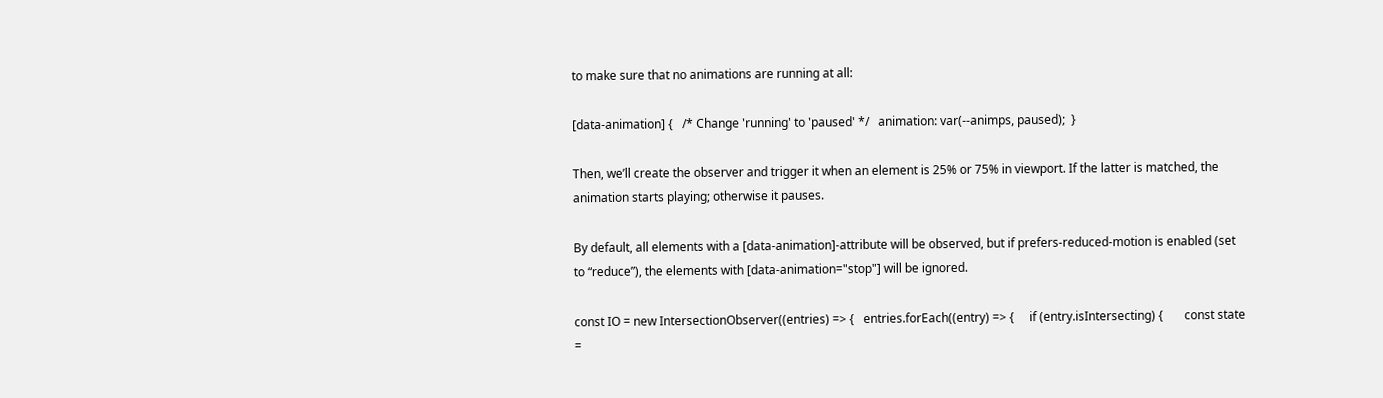to make sure that no animations are running at all:

[data-animation] {   /* Change 'running' to 'paused' */   animation: var(--animps, paused);  }

Then, we’ll create the observer and trigger it when an element is 25% or 75% in viewport. If the latter is matched, the animation starts playing; otherwise it pauses.

By default, all elements with a [data-animation]-attribute will be observed, but if prefers-reduced-motion is enabled (set to “reduce”), the elements with [data-animation="stop"] will be ignored.

const IO = new IntersectionObserver((entries) => {   entries.forEach((entry) => {     if (entry.isIntersecting) {       const state =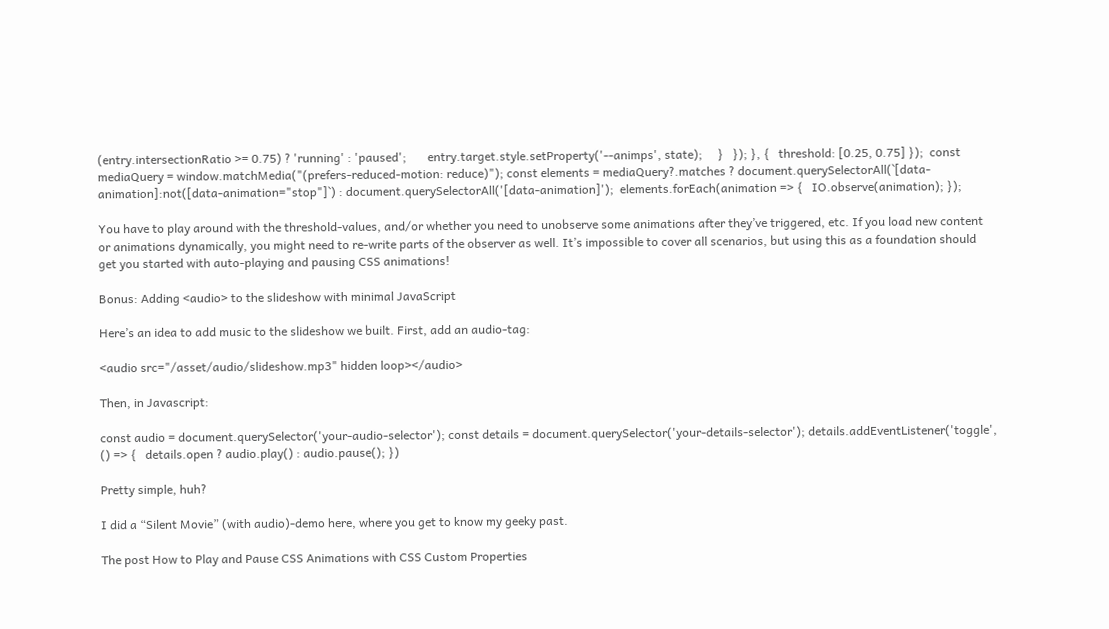(entry.intersectionRatio >= 0.75) ? 'running' : 'paused';       entry.target.style.setProperty('--animps', state);     }   }); }, {   threshold: [0.25, 0.75] });  const mediaQuery = window.matchMedia("(prefers-reduced-motion: reduce)"); const elements = mediaQuery?.matches ? document.querySelectorAll(`[data-animation]:not([data-animation="stop"]`) : document.querySelectorAll('[data-animation]');  elements.forEach(animation => {   IO.observe(animation); });

You have to play around with the threshold-values, and/or whether you need to unobserve some animations after they’ve triggered, etc. If you load new content or animations dynamically, you might need to re-write parts of the observer as well. It’s impossible to cover all scenarios, but using this as a foundation should get you started with auto-playing and pausing CSS animations!

Bonus: Adding <audio> to the slideshow with minimal JavaScript

Here’s an idea to add music to the slideshow we built. First, add an audio-tag:

<audio src="/asset/audio/slideshow.mp3" hidden loop></audio>

Then, in Javascript:

const audio = document.querySelector('your-audio-selector'); const details = document.querySelector('your-details-selector'); details.addEventListener('toggle', () => {   details.open ? audio.play() : audio.pause(); })

Pretty simple, huh?

I did a “Silent Movie” (with audio)-demo here, where you get to know my geeky past.

The post How to Play and Pause CSS Animations with CSS Custom Properties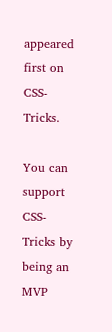appeared first on CSS-Tricks.

You can support CSS-Tricks by being an MVP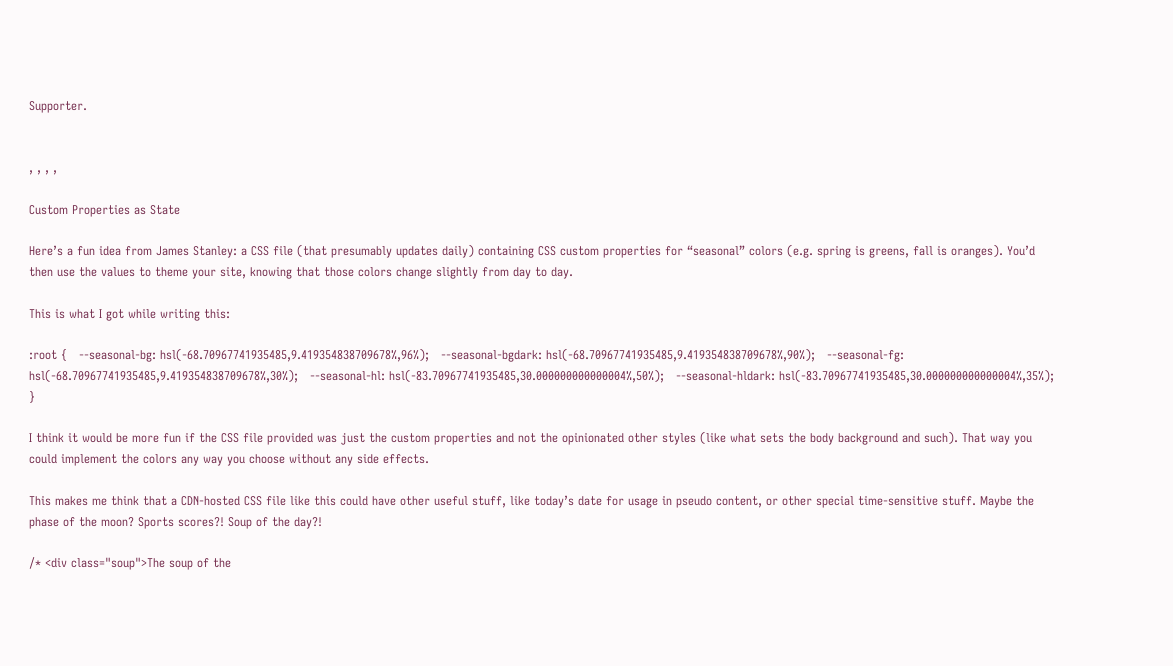Supporter.


, , , ,

Custom Properties as State

Here’s a fun idea from James Stanley: a CSS file (that presumably updates daily) containing CSS custom properties for “seasonal” colors (e.g. spring is greens, fall is oranges). You’d then use the values to theme your site, knowing that those colors change slightly from day to day.

This is what I got while writing this:

:root {   --seasonal-bg: hsl(-68.70967741935485,9.419354838709678%,96%);   --seasonal-bgdark: hsl(-68.70967741935485,9.419354838709678%,90%);   --seasonal-fg: hsl(-68.70967741935485,9.419354838709678%,30%);   --seasonal-hl: hsl(-83.70967741935485,30.000000000000004%,50%);   --seasonal-hldark: hsl(-83.70967741935485,30.000000000000004%,35%); }

I think it would be more fun if the CSS file provided was just the custom properties and not the opinionated other styles (like what sets the body background and such). That way you could implement the colors any way you choose without any side effects.

This makes me think that a CDN-hosted CSS file like this could have other useful stuff, like today’s date for usage in pseudo content, or other special time-sensitive stuff. Maybe the phase of the moon? Sports scores?! Soup of the day?!

/* <div class="soup">The soup of the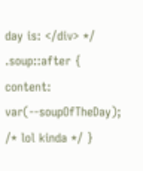day is: </div> */ .soup::after {   content: var(--soupOfTheDay); /* lol kinda */ }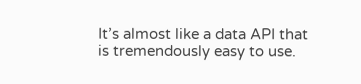It’s almost like a data API that is tremendously easy to use.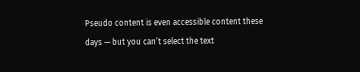Pseudo content is even accessible content these days — but you can’t select the text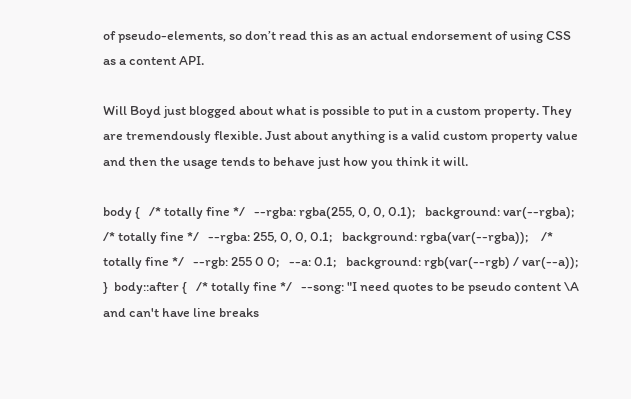of pseudo-elements, so don’t read this as an actual endorsement of using CSS as a content API.

Will Boyd just blogged about what is possible to put in a custom property. They are tremendously flexible. Just about anything is a valid custom property value and then the usage tends to behave just how you think it will.

body {   /* totally fine */   --rgba: rgba(255, 0, 0, 0.1);   background: var(--rgba);    /* totally fine */   --rgba: 255, 0, 0, 0.1;   background: rgba(var(--rgba));    /* totally fine */   --rgb: 255 0 0;   --a: 0.1;   background: rgb(var(--rgb) / var(--a)); }  body::after {   /* totally fine */   --song: "I need quotes to be pseudo content \A and can't have line breaks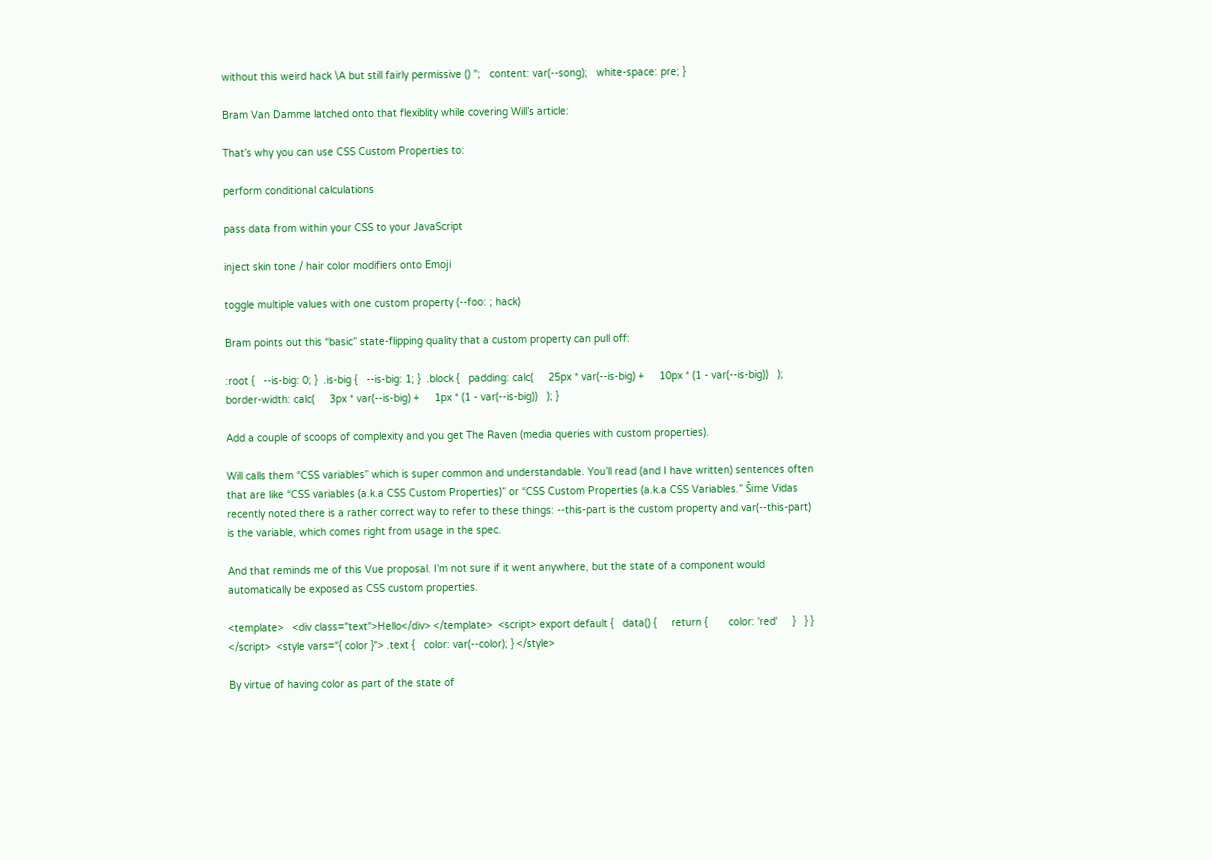without this weird hack \A but still fairly permissive () ";   content: var(--song);   white-space: pre; }

Bram Van Damme latched onto that flexiblity while covering Will’s article:

That’s why you can use CSS Custom Properties to:

perform conditional calculations

pass data from within your CSS to your JavaScript

inject skin tone / hair color modifiers onto Emoji

toggle multiple values with one custom property (--foo: ; hack)

Bram points out this “basic” state-flipping quality that a custom property can pull off:

:root {   --is-big: 0; }  .is-big {   --is-big: 1; }  .block {   padding: calc(     25px * var(--is-big) +     10px * (1 - var(--is-big))   );   border-width: calc(     3px * var(--is-big) +     1px * (1 - var(--is-big))   ); }

Add a couple of scoops of complexity and you get The Raven (media queries with custom properties).

Will calls them “CSS variables” which is super common and understandable. You’ll read (and I have written) sentences often that are like “CSS variables (a.k.a CSS Custom Properties)” or “CSS Custom Properties (a.k.a CSS Variables.” Šime Vidas recently noted there is a rather correct way to refer to these things: --this-part is the custom property and var(--this-part) is the variable, which comes right from usage in the spec.

And that reminds me of this Vue proposal. I’m not sure if it went anywhere, but the state of a component would automatically be exposed as CSS custom properties.

<template>   <div class="text">Hello</div> </template>  <script> export default {   data() {     return {       color: 'red'     }   } } </script>  <style vars="{ color }"> .text {   color: var(--color); } </style>

By virtue of having color as part of the state of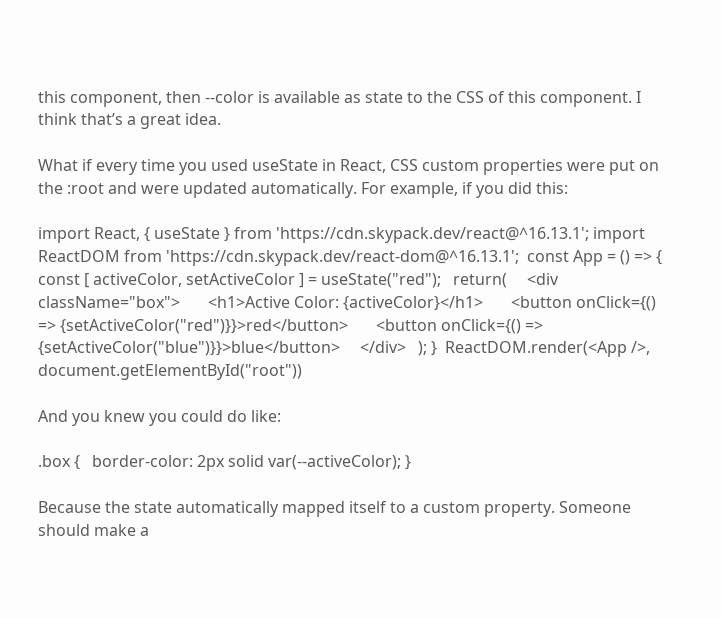this component, then --color is available as state to the CSS of this component. I think that’s a great idea.

What if every time you used useState in React, CSS custom properties were put on the :root and were updated automatically. For example, if you did this:

import React, { useState } from 'https://cdn.skypack.dev/react@^16.13.1'; import ReactDOM from 'https://cdn.skypack.dev/react-dom@^16.13.1';  const App = () => {   const [ activeColor, setActiveColor ] = useState("red");   return(     <div className="box">       <h1>Active Color: {activeColor}</h1>       <button onClick={() => {setActiveColor("red")}}>red</button>       <button onClick={() => {setActiveColor("blue")}}>blue</button>     </div>   ); }  ReactDOM.render(<App />, document.getElementById("root"))

And you knew you could do like:

.box {   border-color: 2px solid var(--activeColor); }

Because the state automatically mapped itself to a custom property. Someone should make a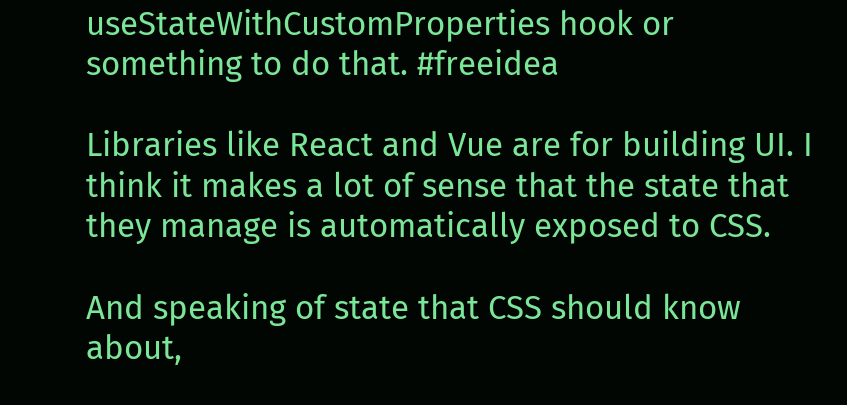useStateWithCustomProperties hook or something to do that. #freeidea

Libraries like React and Vue are for building UI. I think it makes a lot of sense that the state that they manage is automatically exposed to CSS.

And speaking of state that CSS should know about,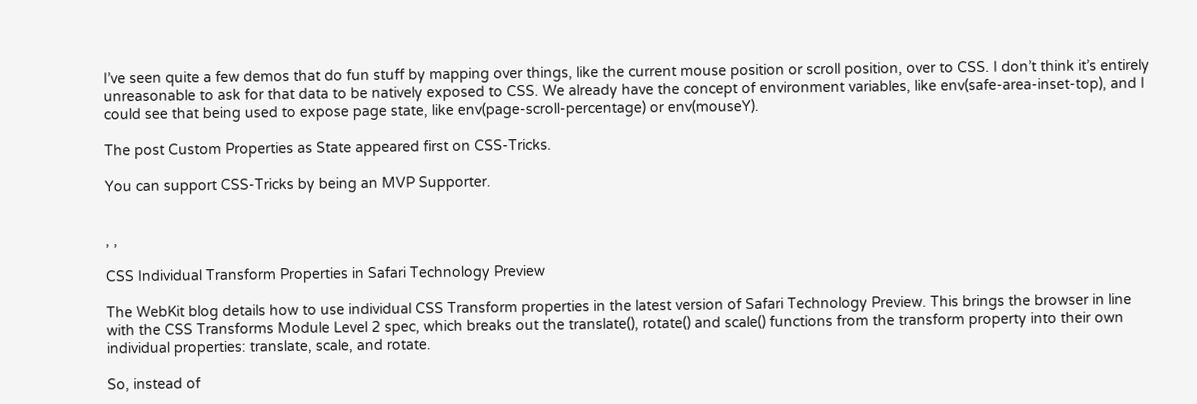I’ve seen quite a few demos that do fun stuff by mapping over things, like the current mouse position or scroll position, over to CSS. I don’t think it’s entirely unreasonable to ask for that data to be natively exposed to CSS. We already have the concept of environment variables, like env(safe-area-inset-top), and I could see that being used to expose page state, like env(page-scroll-percentage) or env(mouseY).

The post Custom Properties as State appeared first on CSS-Tricks.

You can support CSS-Tricks by being an MVP Supporter.


, ,

CSS Individual Transform Properties in Safari Technology Preview

The WebKit blog details how to use individual CSS Transform properties in the latest version of Safari Technology Preview. This brings the browser in line with the CSS Transforms Module Level 2 spec, which breaks out the translate(), rotate() and scale() functions from the transform property into their own individual properties: translate, scale, and rotate.

So, instead of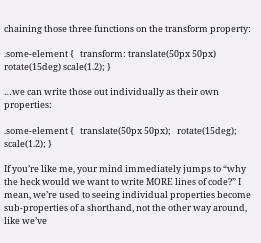chaining those three functions on the transform property:

.some-element {   transform: translate(50px 50px) rotate(15deg) scale(1.2); }

…we can write those out individually as their own properties:

.some-element {   translate(50px 50px);   rotate(15deg);   scale(1.2); }

If you’re like me, your mind immediately jumps to “why the heck would we want to write MORE lines of code?” I mean, we’re used to seeing individual properties become sub-properties of a shorthand, not the other way around, like we’ve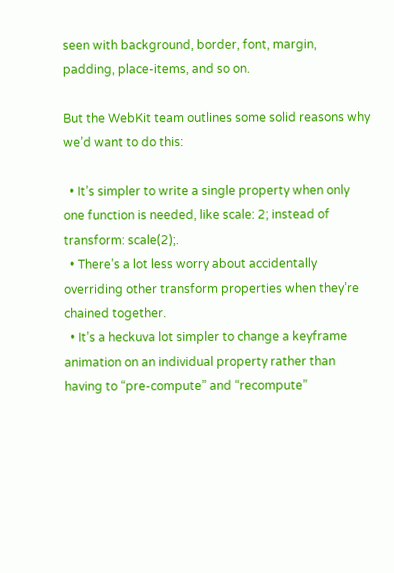seen with background, border, font, margin, padding, place-items, and so on.

But the WebKit team outlines some solid reasons why we’d want to do this:

  • It’s simpler to write a single property when only one function is needed, like scale: 2; instead of transform: scale(2);.
  • There’s a lot less worry about accidentally overriding other transform properties when they’re chained together.
  • It’s a heckuva lot simpler to change a keyframe animation on an individual property rather than having to “pre-compute” and “recompute”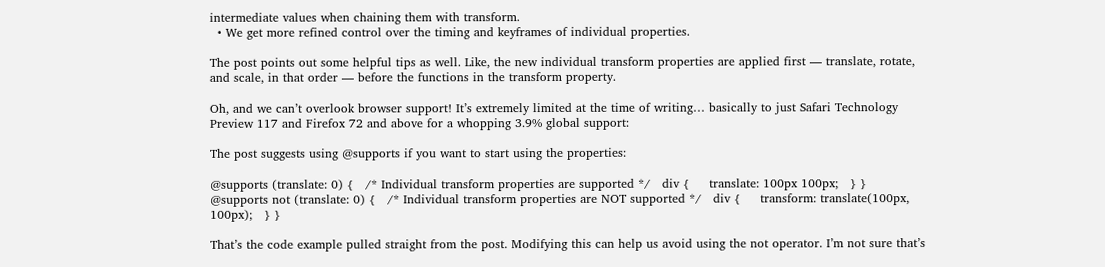intermediate values when chaining them with transform.
  • We get more refined control over the timing and keyframes of individual properties.

The post points out some helpful tips as well. Like, the new individual transform properties are applied first — translate, rotate, and scale, in that order — before the functions in the transform property.

Oh, and we can’t overlook browser support! It’s extremely limited at the time of writing… basically to just Safari Technology Preview 117 and Firefox 72 and above for a whopping 3.9% global support:

The post suggests using @supports if you want to start using the properties:

@supports (translate: 0) {   /* Individual transform properties are supported */   div {     translate: 100px 100px;   } }  @supports not (translate: 0) {   /* Individual transform properties are NOT supported */   div {     transform: translate(100px, 100px);   } }

That’s the code example pulled straight from the post. Modifying this can help us avoid using the not operator. I’m not sure that’s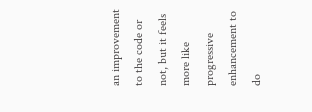an improvement to the code or not, but it feels more like progressive enhancement to do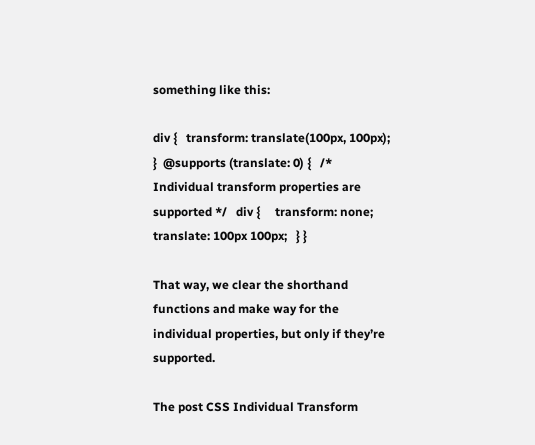something like this:

div {   transform: translate(100px, 100px); }  @supports (translate: 0) {   /* Individual transform properties are supported */   div {     transform: none;     translate: 100px 100px;   } }

That way, we clear the shorthand functions and make way for the individual properties, but only if they’re supported.

The post CSS Individual Transform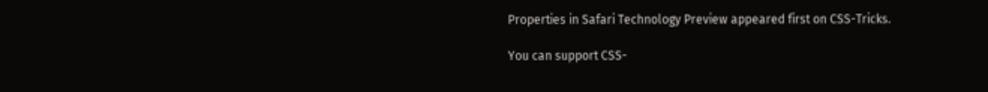Properties in Safari Technology Preview appeared first on CSS-Tricks.

You can support CSS-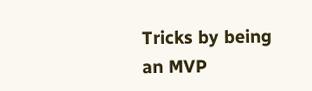Tricks by being an MVP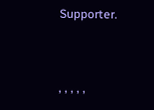Supporter.


, , , , ,